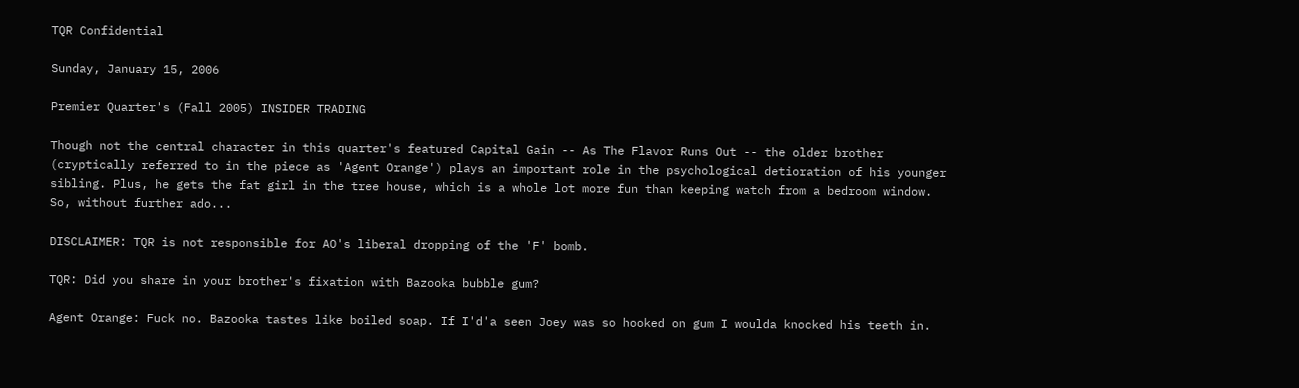TQR Confidential

Sunday, January 15, 2006

Premier Quarter's (Fall 2005) INSIDER TRADING

Though not the central character in this quarter's featured Capital Gain -- As The Flavor Runs Out -- the older brother (cryptically referred to in the piece as 'Agent Orange') plays an important role in the psychological detioration of his younger sibling. Plus, he gets the fat girl in the tree house, which is a whole lot more fun than keeping watch from a bedroom window. So, without further ado...

DISCLAIMER: TQR is not responsible for AO's liberal dropping of the 'F' bomb.

TQR: Did you share in your brother's fixation with Bazooka bubble gum?

Agent Orange: Fuck no. Bazooka tastes like boiled soap. If I'd'a seen Joey was so hooked on gum I woulda knocked his teeth in.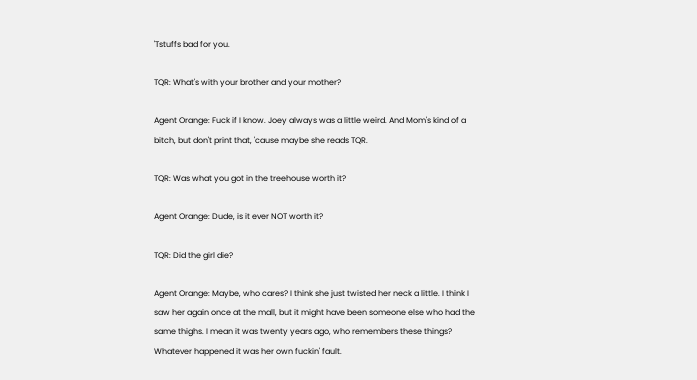'Tstuffs bad for you.

TQR: What's with your brother and your mother?

Agent Orange: Fuck if I know. Joey always was a little weird. And Mom's kind of a bitch, but don't print that, 'cause maybe she reads TQR.

TQR: Was what you got in the treehouse worth it?

Agent Orange: Dude, is it ever NOT worth it?

TQR: Did the girl die?

Agent Orange: Maybe, who cares? I think she just twisted her neck a little. I think I saw her again once at the mall, but it might have been someone else who had the same thighs. I mean it was twenty years ago, who remembers these things? Whatever happened it was her own fuckin' fault.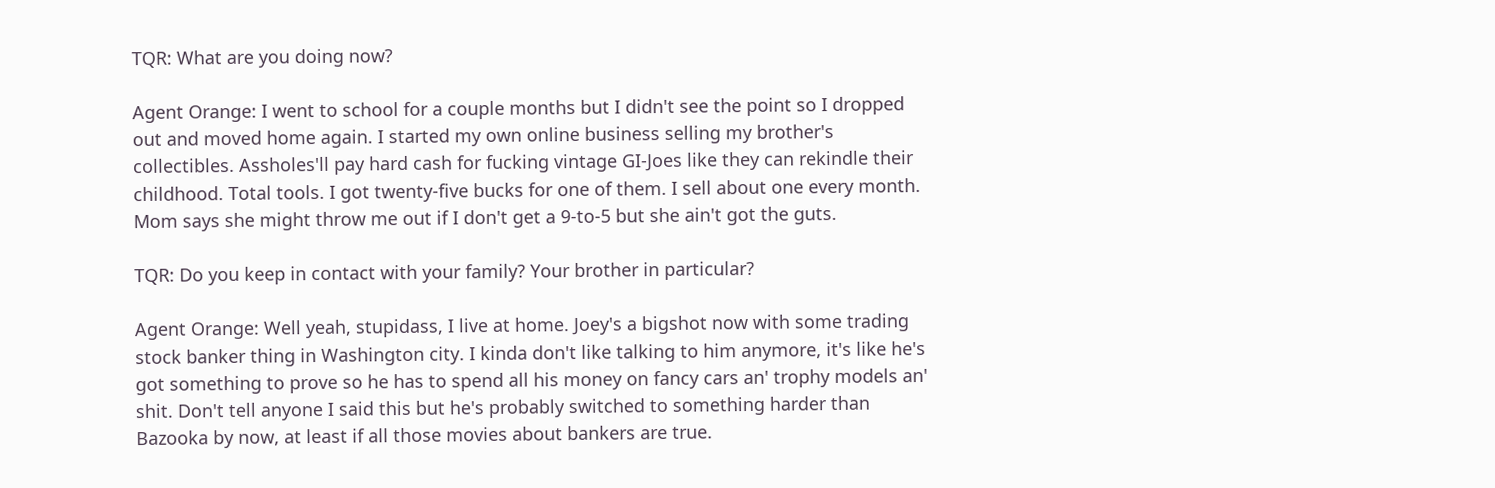TQR: What are you doing now?

Agent Orange: I went to school for a couple months but I didn't see the point so I dropped out and moved home again. I started my own online business selling my brother's collectibles. Assholes'll pay hard cash for fucking vintage GI-Joes like they can rekindle their childhood. Total tools. I got twenty-five bucks for one of them. I sell about one every month. Mom says she might throw me out if I don't get a 9-to-5 but she ain't got the guts.

TQR: Do you keep in contact with your family? Your brother in particular?

Agent Orange: Well yeah, stupidass, I live at home. Joey's a bigshot now with some trading stock banker thing in Washington city. I kinda don't like talking to him anymore, it's like he's got something to prove so he has to spend all his money on fancy cars an' trophy models an' shit. Don't tell anyone I said this but he's probably switched to something harder than Bazooka by now, at least if all those movies about bankers are true.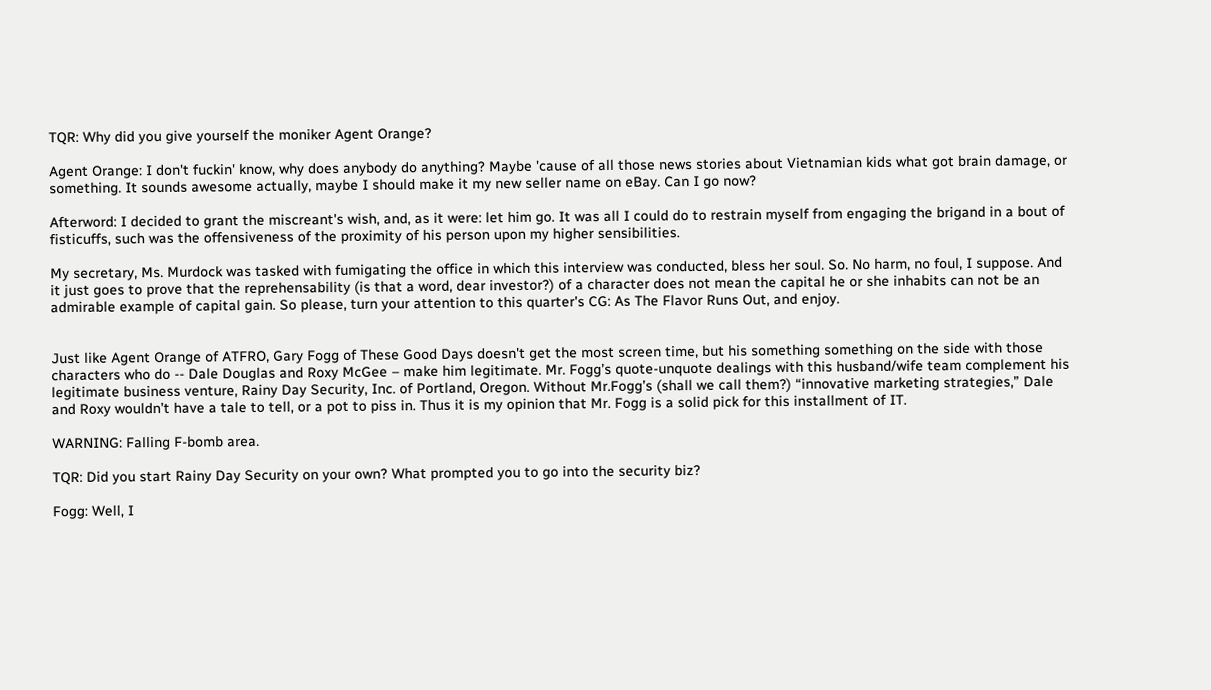TQR: Why did you give yourself the moniker Agent Orange?

Agent Orange: I don't fuckin' know, why does anybody do anything? Maybe 'cause of all those news stories about Vietnamian kids what got brain damage, or something. It sounds awesome actually, maybe I should make it my new seller name on eBay. Can I go now?

Afterword: I decided to grant the miscreant's wish, and, as it were: let him go. It was all I could do to restrain myself from engaging the brigand in a bout of fisticuffs, such was the offensiveness of the proximity of his person upon my higher sensibilities.

My secretary, Ms. Murdock was tasked with fumigating the office in which this interview was conducted, bless her soul. So. No harm, no foul, I suppose. And it just goes to prove that the reprehensability (is that a word, dear investor?) of a character does not mean the capital he or she inhabits can not be an admirable example of capital gain. So please, turn your attention to this quarter's CG: As The Flavor Runs Out, and enjoy.


Just like Agent Orange of ATFRO, Gary Fogg of These Good Days doesn't get the most screen time, but his something something on the side with those characters who do -- Dale Douglas and Roxy McGee – make him legitimate. Mr. Fogg’s quote-unquote dealings with this husband/wife team complement his legitimate business venture, Rainy Day Security, Inc. of Portland, Oregon. Without Mr.Fogg’s (shall we call them?) “innovative marketing strategies,” Dale and Roxy wouldn’t have a tale to tell, or a pot to piss in. Thus it is my opinion that Mr. Fogg is a solid pick for this installment of IT.

WARNING: Falling F-bomb area.

TQR: Did you start Rainy Day Security on your own? What prompted you to go into the security biz?

Fogg: Well, I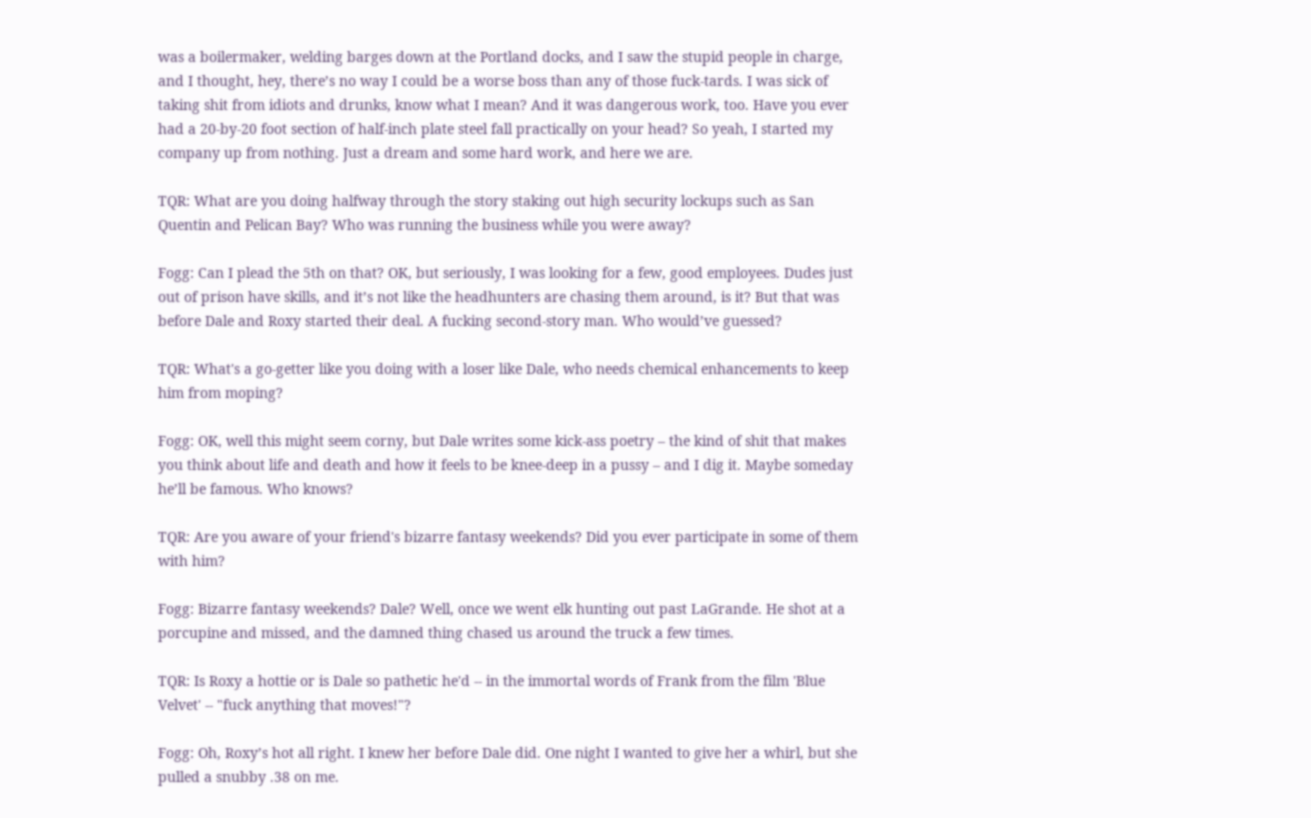was a boilermaker, welding barges down at the Portland docks, and I saw the stupid people in charge, and I thought, hey, there’s no way I could be a worse boss than any of those fuck-tards. I was sick of taking shit from idiots and drunks, know what I mean? And it was dangerous work, too. Have you ever had a 20-by-20 foot section of half-inch plate steel fall practically on your head? So yeah, I started my company up from nothing. Just a dream and some hard work, and here we are.

TQR: What are you doing halfway through the story staking out high security lockups such as San Quentin and Pelican Bay? Who was running the business while you were away?

Fogg: Can I plead the 5th on that? OK, but seriously, I was looking for a few, good employees. Dudes just out of prison have skills, and it’s not like the headhunters are chasing them around, is it? But that was before Dale and Roxy started their deal. A fucking second-story man. Who would’ve guessed?

TQR: What's a go-getter like you doing with a loser like Dale, who needs chemical enhancements to keep him from moping?

Fogg: OK, well this might seem corny, but Dale writes some kick-ass poetry – the kind of shit that makes you think about life and death and how it feels to be knee-deep in a pussy – and I dig it. Maybe someday he’ll be famous. Who knows?

TQR: Are you aware of your friend's bizarre fantasy weekends? Did you ever participate in some of them with him?

Fogg: Bizarre fantasy weekends? Dale? Well, once we went elk hunting out past LaGrande. He shot at a porcupine and missed, and the damned thing chased us around the truck a few times.

TQR: Is Roxy a hottie or is Dale so pathetic he'd -- in the immortal words of Frank from the film 'Blue Velvet' -- "fuck anything that moves!"?

Fogg: Oh, Roxy’s hot all right. I knew her before Dale did. One night I wanted to give her a whirl, but she pulled a snubby .38 on me.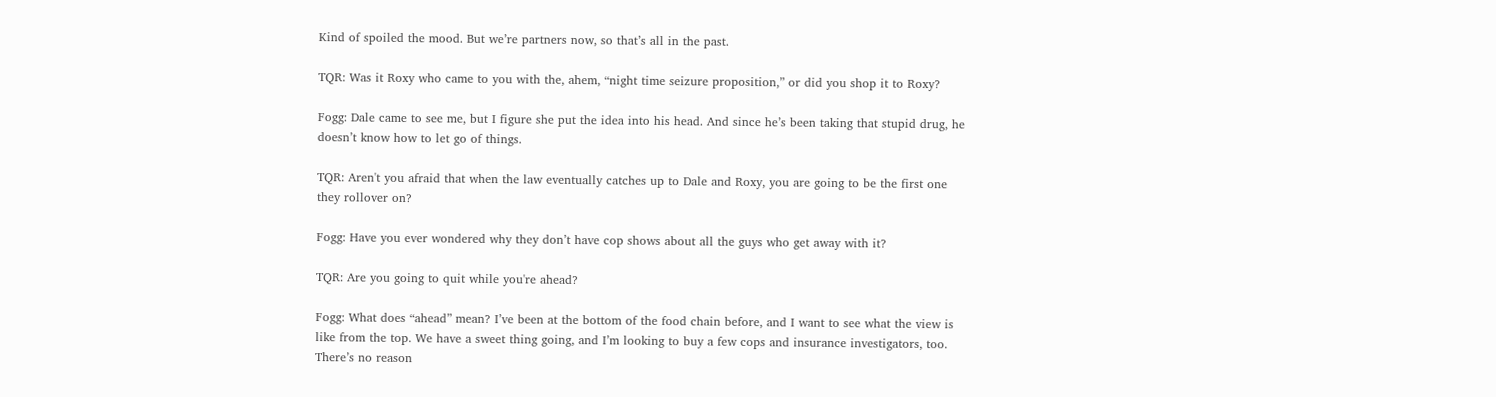Kind of spoiled the mood. But we’re partners now, so that’s all in the past.

TQR: Was it Roxy who came to you with the, ahem, “night time seizure proposition,” or did you shop it to Roxy?

Fogg: Dale came to see me, but I figure she put the idea into his head. And since he’s been taking that stupid drug, he doesn’t know how to let go of things.

TQR: Aren't you afraid that when the law eventually catches up to Dale and Roxy, you are going to be the first one they rollover on?

Fogg: Have you ever wondered why they don’t have cop shows about all the guys who get away with it?

TQR: Are you going to quit while you're ahead?

Fogg: What does “ahead” mean? I’ve been at the bottom of the food chain before, and I want to see what the view is like from the top. We have a sweet thing going, and I’m looking to buy a few cops and insurance investigators, too. There’s no reason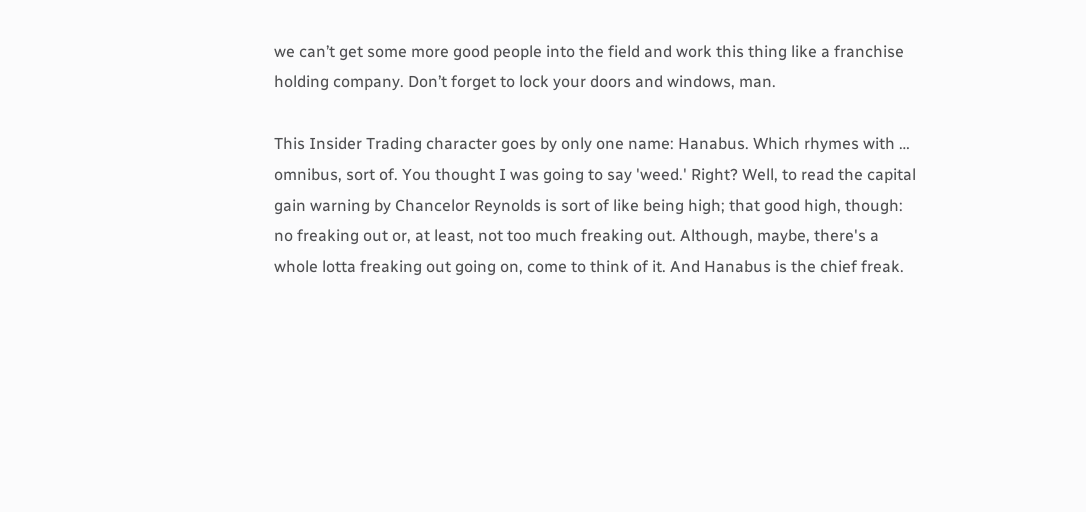we can’t get some more good people into the field and work this thing like a franchise holding company. Don’t forget to lock your doors and windows, man.

This Insider Trading character goes by only one name: Hanabus. Which rhymes with … omnibus, sort of. You thought I was going to say 'weed.' Right? Well, to read the capital gain warning by Chancelor Reynolds is sort of like being high; that good high, though: no freaking out or, at least, not too much freaking out. Although, maybe, there's a whole lotta freaking out going on, come to think of it. And Hanabus is the chief freak.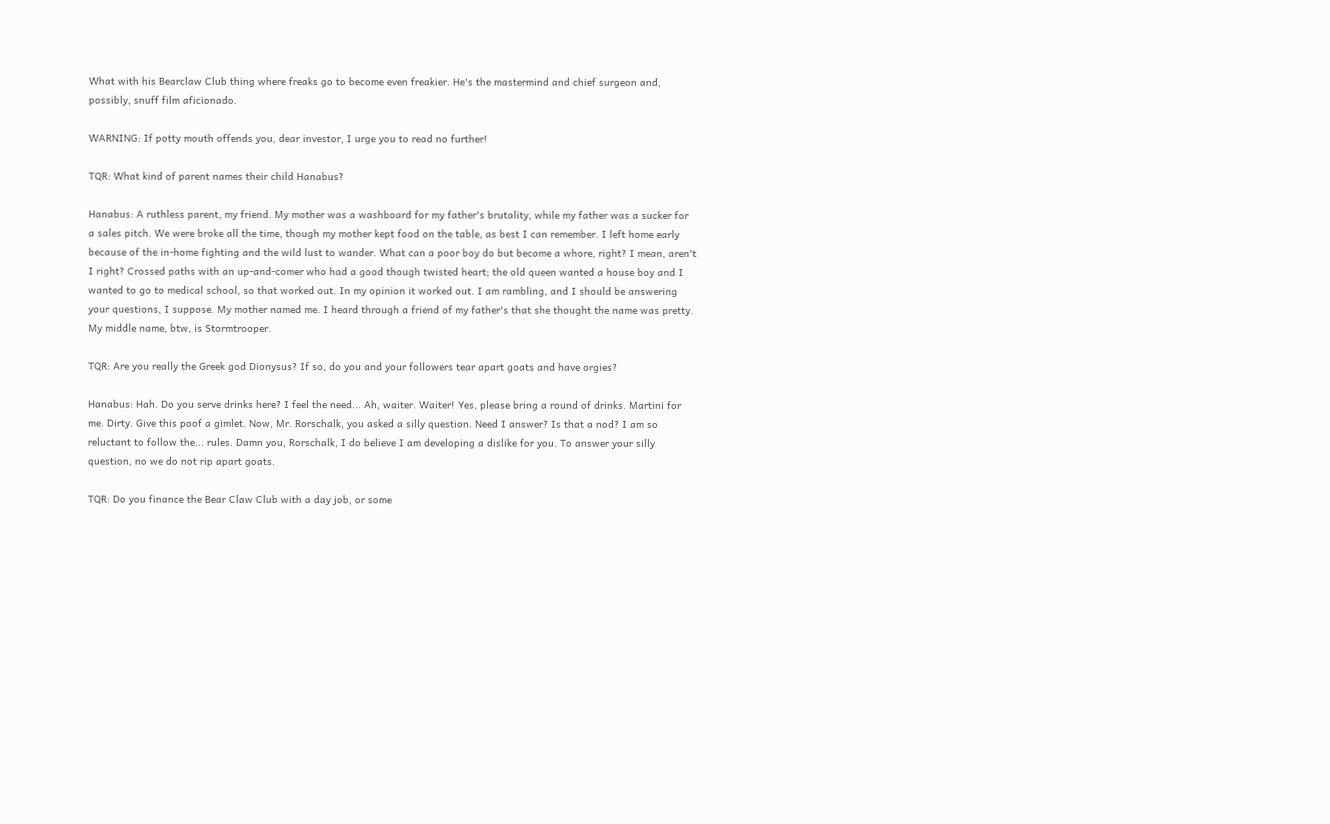What with his Bearclaw Club thing where freaks go to become even freakier. He's the mastermind and chief surgeon and, possibly, snuff film aficionado.

WARNING: If potty mouth offends you, dear investor, I urge you to read no further!

TQR: What kind of parent names their child Hanabus?

Hanabus: A ruthless parent, my friend. My mother was a washboard for my father's brutality, while my father was a sucker for a sales pitch. We were broke all the time, though my mother kept food on the table, as best I can remember. I left home early because of the in-home fighting and the wild lust to wander. What can a poor boy do but become a whore, right? I mean, aren't I right? Crossed paths with an up-and-comer who had a good though twisted heart; the old queen wanted a house boy and I wanted to go to medical school, so that worked out. In my opinion it worked out. I am rambling, and I should be answering your questions, I suppose. My mother named me. I heard through a friend of my father's that she thought the name was pretty. My middle name, btw, is Stormtrooper.

TQR: Are you really the Greek god Dionysus? If so, do you and your followers tear apart goats and have orgies?

Hanabus: Hah. Do you serve drinks here? I feel the need... Ah, waiter. Waiter! Yes, please bring a round of drinks. Martini for me. Dirty. Give this poof a gimlet. Now, Mr. Rorschalk, you asked a silly question. Need I answer? Is that a nod? I am so reluctant to follow the... rules. Damn you, Rorschalk, I do believe I am developing a dislike for you. To answer your silly question, no we do not rip apart goats.

TQR: Do you finance the Bear Claw Club with a day job, or some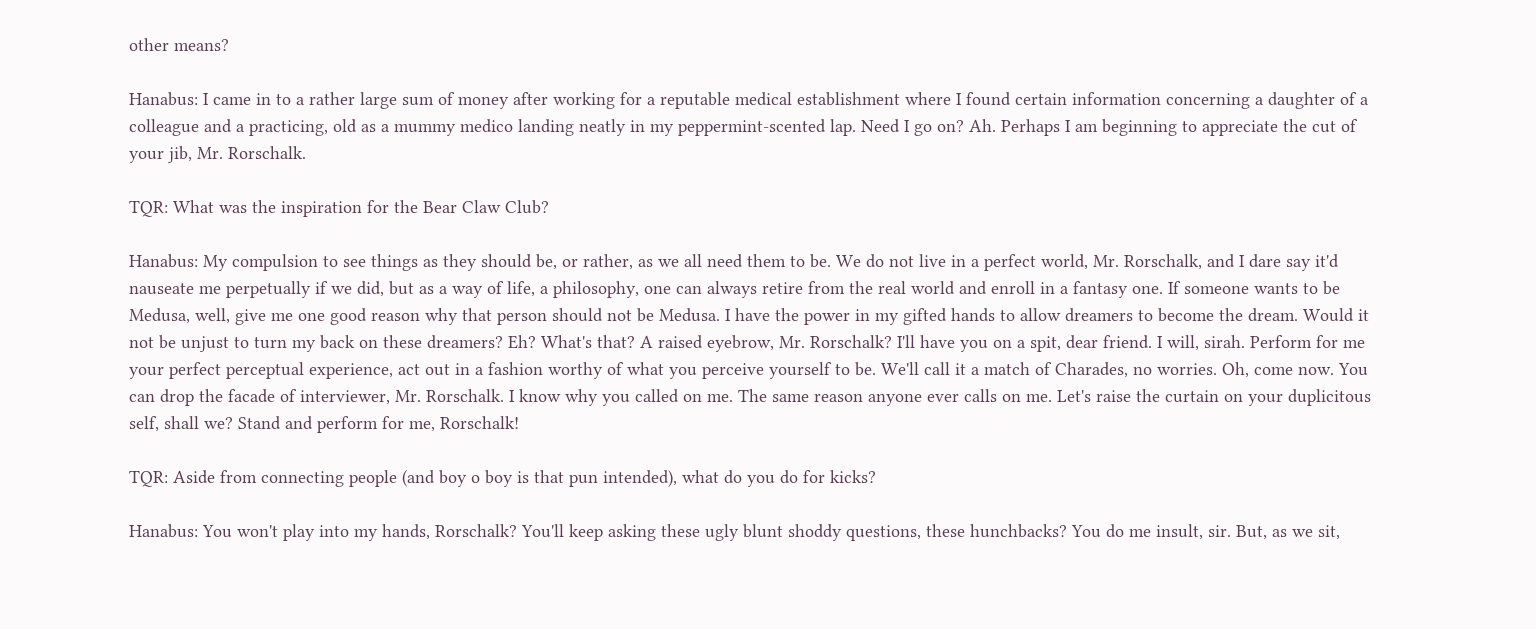other means?

Hanabus: I came in to a rather large sum of money after working for a reputable medical establishment where I found certain information concerning a daughter of a colleague and a practicing, old as a mummy medico landing neatly in my peppermint-scented lap. Need I go on? Ah. Perhaps I am beginning to appreciate the cut of your jib, Mr. Rorschalk.

TQR: What was the inspiration for the Bear Claw Club?

Hanabus: My compulsion to see things as they should be, or rather, as we all need them to be. We do not live in a perfect world, Mr. Rorschalk, and I dare say it'd nauseate me perpetually if we did, but as a way of life, a philosophy, one can always retire from the real world and enroll in a fantasy one. If someone wants to be Medusa, well, give me one good reason why that person should not be Medusa. I have the power in my gifted hands to allow dreamers to become the dream. Would it not be unjust to turn my back on these dreamers? Eh? What's that? A raised eyebrow, Mr. Rorschalk? I'll have you on a spit, dear friend. I will, sirah. Perform for me your perfect perceptual experience, act out in a fashion worthy of what you perceive yourself to be. We'll call it a match of Charades, no worries. Oh, come now. You can drop the facade of interviewer, Mr. Rorschalk. I know why you called on me. The same reason anyone ever calls on me. Let's raise the curtain on your duplicitous self, shall we? Stand and perform for me, Rorschalk!

TQR: Aside from connecting people (and boy o boy is that pun intended), what do you do for kicks?

Hanabus: You won't play into my hands, Rorschalk? You'll keep asking these ugly blunt shoddy questions, these hunchbacks? You do me insult, sir. But, as we sit,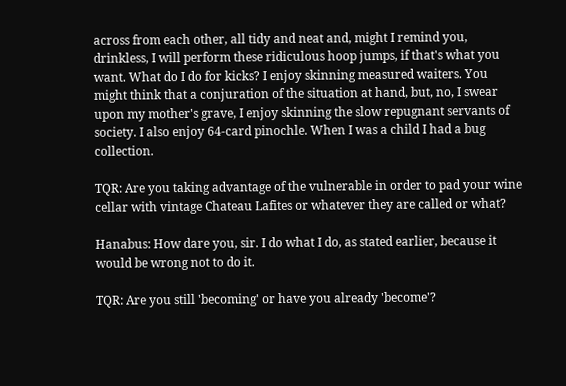across from each other, all tidy and neat and, might I remind you, drinkless, I will perform these ridiculous hoop jumps, if that's what you want. What do I do for kicks? I enjoy skinning measured waiters. You might think that a conjuration of the situation at hand, but, no, I swear upon my mother's grave, I enjoy skinning the slow repugnant servants of society. I also enjoy 64-card pinochle. When I was a child I had a bug collection.

TQR: Are you taking advantage of the vulnerable in order to pad your wine cellar with vintage Chateau Lafites or whatever they are called or what?

Hanabus: How dare you, sir. I do what I do, as stated earlier, because it would be wrong not to do it.

TQR: Are you still 'becoming' or have you already 'become'?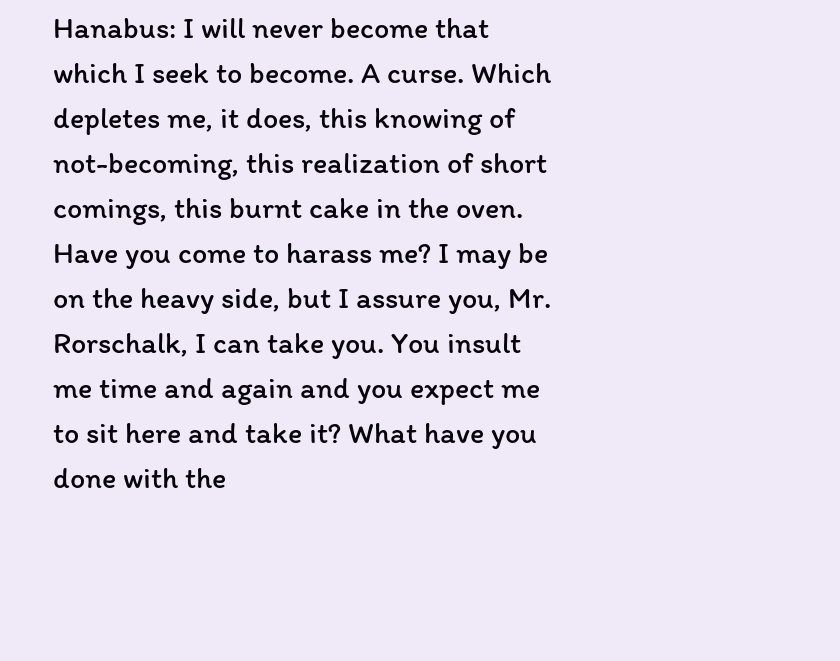Hanabus: I will never become that which I seek to become. A curse. Which depletes me, it does, this knowing of not-becoming, this realization of short comings, this burnt cake in the oven. Have you come to harass me? I may be on the heavy side, but I assure you, Mr. Rorschalk, I can take you. You insult me time and again and you expect me to sit here and take it? What have you done with the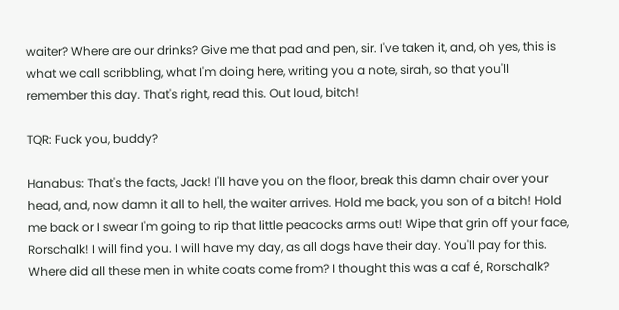waiter? Where are our drinks? Give me that pad and pen, sir. I've taken it, and, oh yes, this is what we call scribbling, what I'm doing here, writing you a note, sirah, so that you'll remember this day. That's right, read this. Out loud, bitch!

TQR: Fuck you, buddy?

Hanabus: That's the facts, Jack! I'll have you on the floor, break this damn chair over your head, and, now damn it all to hell, the waiter arrives. Hold me back, you son of a bitch! Hold me back or I swear I'm going to rip that little peacocks arms out! Wipe that grin off your face, Rorschalk! I will find you. I will have my day, as all dogs have their day. You'll pay for this. Where did all these men in white coats come from? I thought this was a caf é, Rorschalk?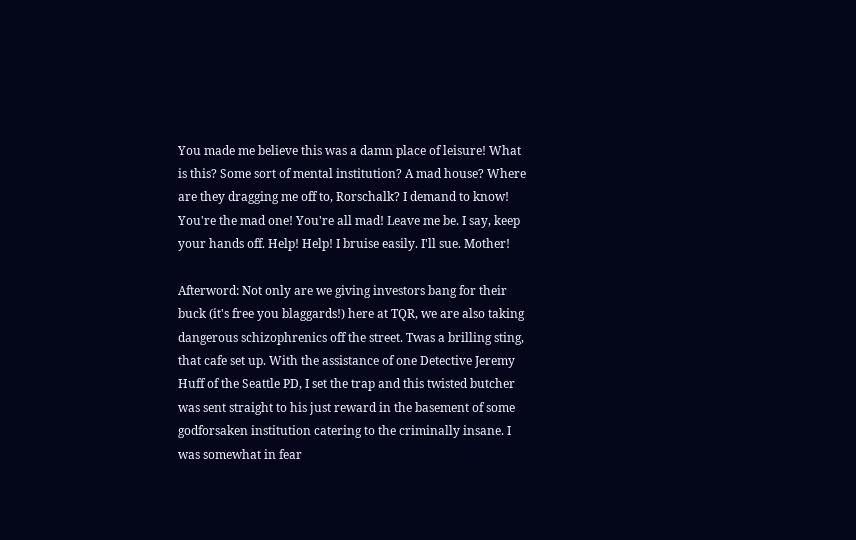You made me believe this was a damn place of leisure! What is this? Some sort of mental institution? A mad house? Where are they dragging me off to, Rorschalk? I demand to know! You're the mad one! You're all mad! Leave me be. I say, keep your hands off. Help! Help! I bruise easily. I'll sue. Mother!

Afterword: Not only are we giving investors bang for their buck (it's free you blaggards!) here at TQR, we are also taking dangerous schizophrenics off the street. Twas a brilling sting, that cafe set up. With the assistance of one Detective Jeremy Huff of the Seattle PD, I set the trap and this twisted butcher was sent straight to his just reward in the basement of some godforsaken institution catering to the criminally insane. I was somewhat in fear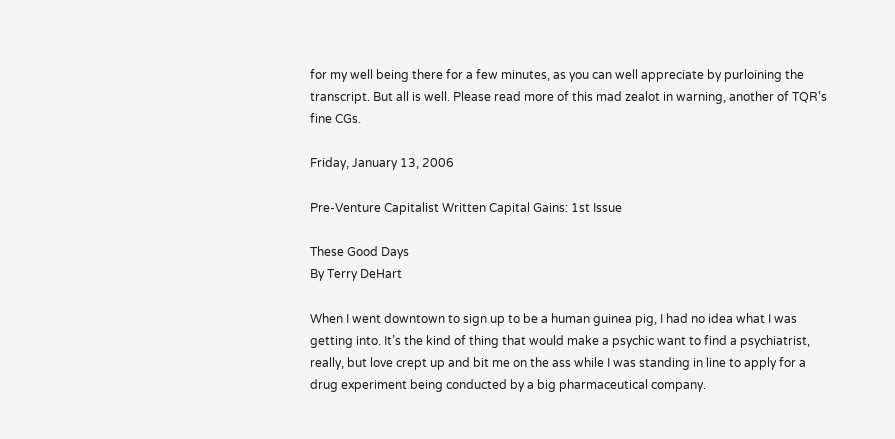for my well being there for a few minutes, as you can well appreciate by purloining the transcript. But all is well. Please read more of this mad zealot in warning, another of TQR's fine CGs.

Friday, January 13, 2006

Pre-Venture Capitalist Written Capital Gains: 1st Issue

These Good Days
By Terry DeHart

When I went downtown to sign up to be a human guinea pig, I had no idea what I was getting into. It’s the kind of thing that would make a psychic want to find a psychiatrist, really, but love crept up and bit me on the ass while I was standing in line to apply for a drug experiment being conducted by a big pharmaceutical company.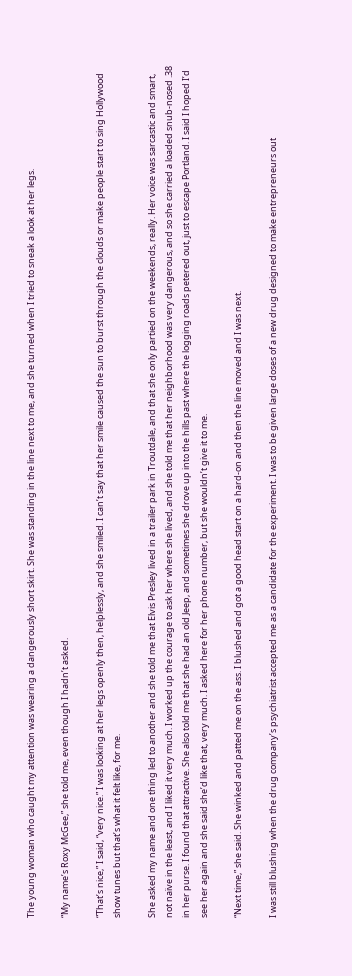The young woman who caught my attention was wearing a dangerously short skirt. She was standing in the line next to me, and she turned when I tried to sneak a look at her legs.

“My name’s Roxy McGee,” she told me, even though I hadn’t asked.

“That’s nice,” I said, “very nice.” I was looking at her legs openly then, helplessly, and she smiled. I can’t say that her smile caused the sun to burst through the clouds or make people start to sing Hollywood show tunes but that’s what it felt like, for me.

She asked my name and one thing led to another and she told me that Elvis Presley lived in a trailer park in Troutdale, and that she only partied on the weekends, really. Her voice was sarcastic and smart, not naïve in the least, and I liked it very much. I worked up the courage to ask her where she lived, and she told me that her neighborhood was very dangerous, and so she carried a loaded snub-nosed .38 in her purse. I found that attractive. She also told me that she had an old Jeep, and sometimes she drove up into the hills past where the logging roads petered out, just to escape Portland. I said I hoped I’d see her again and she said she’d like that, very much. I asked here for her phone number, but she wouldn’t give it to me.

“Next time,” she said. She winked and patted me on the ass. I blushed and got a good head start on a hard-on and then the line moved and I was next.

I was still blushing when the drug company’s psychiatrist accepted me as a candidate for the experiment. I was to be given large doses of a new drug designed to make entrepreneurs out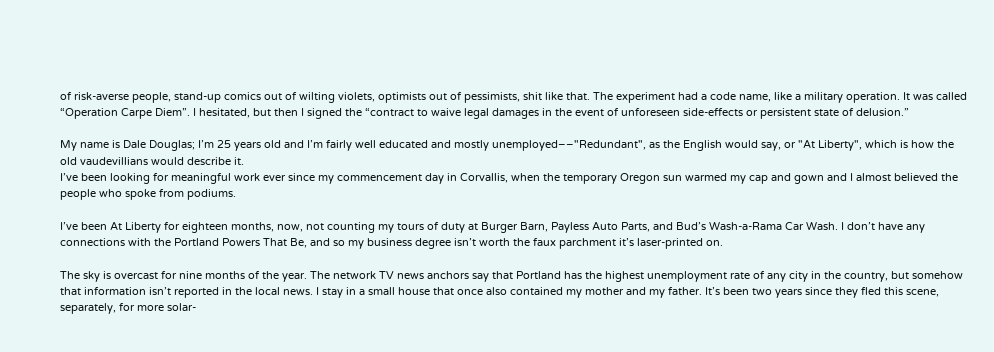of risk-averse people, stand-up comics out of wilting violets, optimists out of pessimists, shit like that. The experiment had a code name, like a military operation. It was called “Operation Carpe Diem”. I hesitated, but then I signed the “contract to waive legal damages in the event of unforeseen side-effects or persistent state of delusion.”

My name is Dale Douglas; I’m 25 years old and I’m fairly well educated and mostly unemployed––"Redundant", as the English would say, or "At Liberty", which is how the old vaudevillians would describe it.
I’ve been looking for meaningful work ever since my commencement day in Corvallis, when the temporary Oregon sun warmed my cap and gown and I almost believed the people who spoke from podiums.

I’ve been At Liberty for eighteen months, now, not counting my tours of duty at Burger Barn, Payless Auto Parts, and Bud’s Wash-a-Rama Car Wash. I don’t have any connections with the Portland Powers That Be, and so my business degree isn’t worth the faux parchment it’s laser-printed on.

The sky is overcast for nine months of the year. The network TV news anchors say that Portland has the highest unemployment rate of any city in the country, but somehow that information isn’t reported in the local news. I stay in a small house that once also contained my mother and my father. It’s been two years since they fled this scene, separately, for more solar-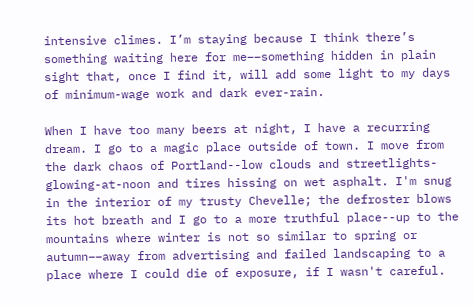intensive climes. I’m staying because I think there’s something waiting here for me––something hidden in plain sight that, once I find it, will add some light to my days of minimum-wage work and dark ever-rain.

When I have too many beers at night, I have a recurring dream. I go to a magic place outside of town. I move from the dark chaos of Portland--low clouds and streetlights-glowing-at-noon and tires hissing on wet asphalt. I'm snug in the interior of my trusty Chevelle; the defroster blows its hot breath and I go to a more truthful place--up to the mountains where winter is not so similar to spring or autumn––away from advertising and failed landscaping to a place where I could die of exposure, if I wasn't careful.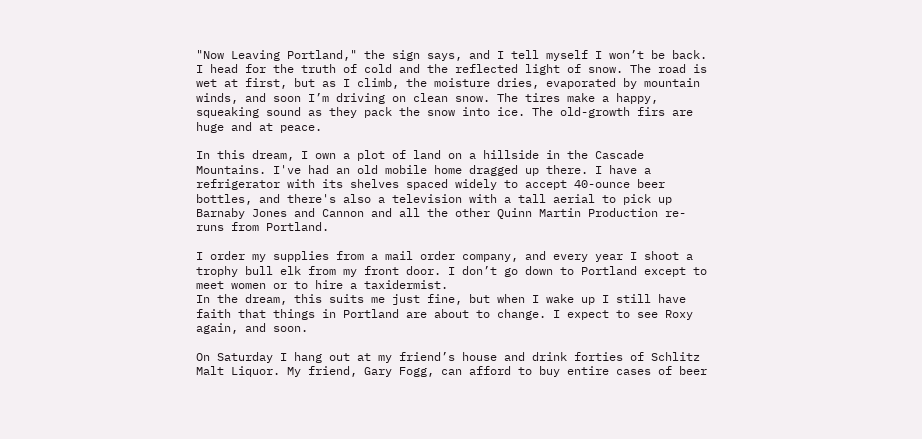"Now Leaving Portland," the sign says, and I tell myself I won’t be back. I head for the truth of cold and the reflected light of snow. The road is wet at first, but as I climb, the moisture dries, evaporated by mountain winds, and soon I’m driving on clean snow. The tires make a happy, squeaking sound as they pack the snow into ice. The old-growth firs are huge and at peace.

In this dream, I own a plot of land on a hillside in the Cascade Mountains. I've had an old mobile home dragged up there. I have a refrigerator with its shelves spaced widely to accept 40-ounce beer bottles, and there's also a television with a tall aerial to pick up Barnaby Jones and Cannon and all the other Quinn Martin Production re-runs from Portland.

I order my supplies from a mail order company, and every year I shoot a trophy bull elk from my front door. I don’t go down to Portland except to meet women or to hire a taxidermist.
In the dream, this suits me just fine, but when I wake up I still have faith that things in Portland are about to change. I expect to see Roxy again, and soon.

On Saturday I hang out at my friend’s house and drink forties of Schlitz Malt Liquor. My friend, Gary Fogg, can afford to buy entire cases of beer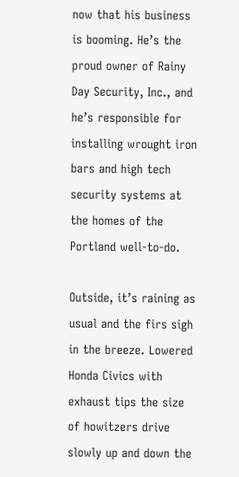now that his business is booming. He’s the proud owner of Rainy Day Security, Inc., and he’s responsible for installing wrought iron bars and high tech security systems at the homes of the Portland well-to-do.

Outside, it’s raining as usual and the firs sigh in the breeze. Lowered Honda Civics with exhaust tips the size of howitzers drive slowly up and down the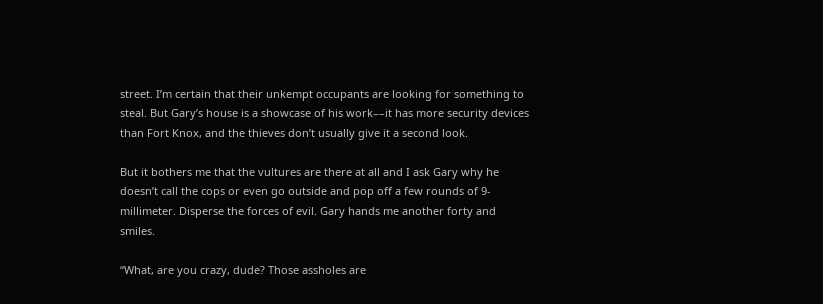street. I’m certain that their unkempt occupants are looking for something to steal. But Gary’s house is a showcase of his work––it has more security devices than Fort Knox, and the thieves don’t usually give it a second look.

But it bothers me that the vultures are there at all and I ask Gary why he doesn’t call the cops or even go outside and pop off a few rounds of 9-millimeter. Disperse the forces of evil. Gary hands me another forty and smiles.

“What, are you crazy, dude? Those assholes are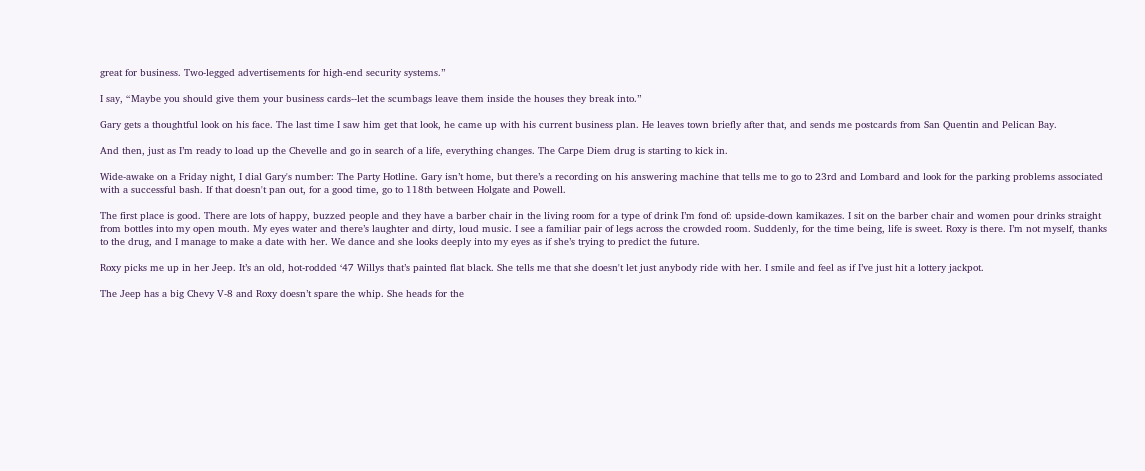great for business. Two-legged advertisements for high-end security systems.”

I say, “Maybe you should give them your business cards--let the scumbags leave them inside the houses they break into.”

Gary gets a thoughtful look on his face. The last time I saw him get that look, he came up with his current business plan. He leaves town briefly after that, and sends me postcards from San Quentin and Pelican Bay.

And then, just as I’m ready to load up the Chevelle and go in search of a life, everything changes. The Carpe Diem drug is starting to kick in.

Wide-awake on a Friday night, I dial Gary's number: The Party Hotline. Gary isn’t home, but there’s a recording on his answering machine that tells me to go to 23rd and Lombard and look for the parking problems associated with a successful bash. If that doesn't pan out, for a good time, go to 118th between Holgate and Powell.

The first place is good. There are lots of happy, buzzed people and they have a barber chair in the living room for a type of drink I’m fond of: upside-down kamikazes. I sit on the barber chair and women pour drinks straight from bottles into my open mouth. My eyes water and there’s laughter and dirty, loud music. I see a familiar pair of legs across the crowded room. Suddenly, for the time being, life is sweet. Roxy is there. I’m not myself, thanks to the drug, and I manage to make a date with her. We dance and she looks deeply into my eyes as if she’s trying to predict the future.

Roxy picks me up in her Jeep. It’s an old, hot-rodded ‘47 Willys that’s painted flat black. She tells me that she doesn't let just anybody ride with her. I smile and feel as if I’ve just hit a lottery jackpot.

The Jeep has a big Chevy V-8 and Roxy doesn’t spare the whip. She heads for the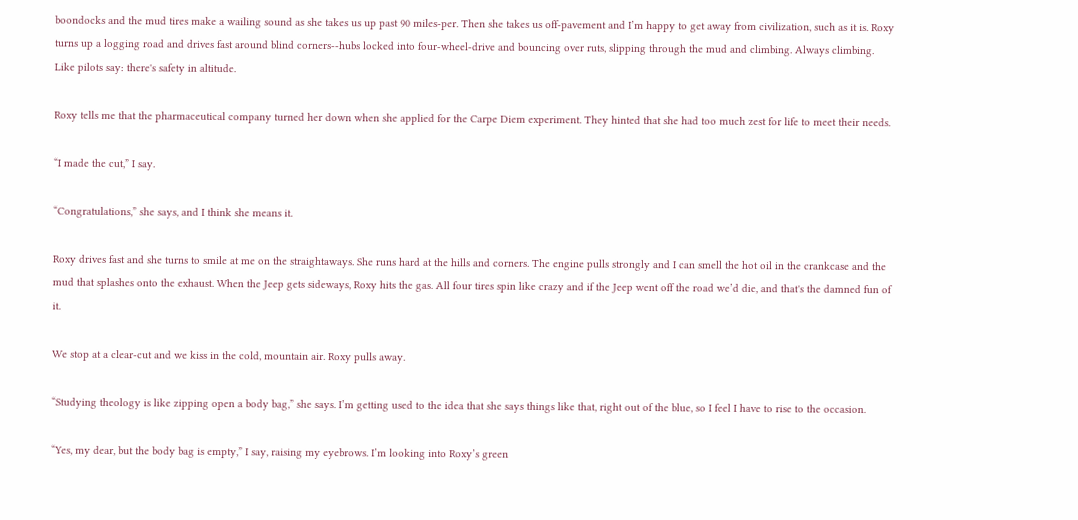boondocks and the mud tires make a wailing sound as she takes us up past 90 miles-per. Then she takes us off-pavement and I’m happy to get away from civilization, such as it is. Roxy turns up a logging road and drives fast around blind corners--hubs locked into four-wheel-drive and bouncing over ruts, slipping through the mud and climbing. Always climbing. Like pilots say: there's safety in altitude.

Roxy tells me that the pharmaceutical company turned her down when she applied for the Carpe Diem experiment. They hinted that she had too much zest for life to meet their needs.

“I made the cut,” I say.

“Congratulations,” she says, and I think she means it.

Roxy drives fast and she turns to smile at me on the straightaways. She runs hard at the hills and corners. The engine pulls strongly and I can smell the hot oil in the crankcase and the mud that splashes onto the exhaust. When the Jeep gets sideways, Roxy hits the gas. All four tires spin like crazy and if the Jeep went off the road we’d die, and that's the damned fun of it.

We stop at a clear-cut and we kiss in the cold, mountain air. Roxy pulls away.

“Studying theology is like zipping open a body bag,” she says. I’m getting used to the idea that she says things like that, right out of the blue, so I feel I have to rise to the occasion.

“Yes, my dear, but the body bag is empty,” I say, raising my eyebrows. I’m looking into Roxy’s green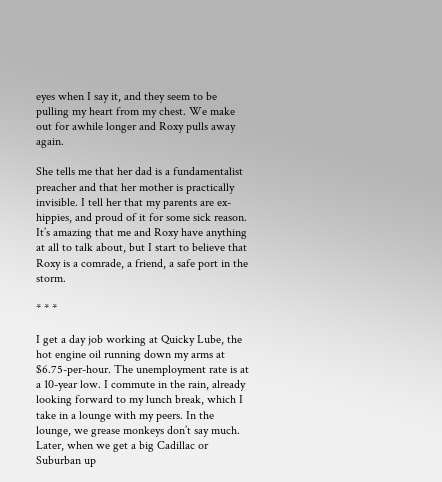eyes when I say it, and they seem to be pulling my heart from my chest. We make out for awhile longer and Roxy pulls away again.

She tells me that her dad is a fundamentalist preacher and that her mother is practically invisible. I tell her that my parents are ex-hippies, and proud of it for some sick reason. It’s amazing that me and Roxy have anything at all to talk about, but I start to believe that Roxy is a comrade, a friend, a safe port in the storm.

* * *

I get a day job working at Quicky Lube, the hot engine oil running down my arms at $6.75-per-hour. The unemployment rate is at a 10-year low. I commute in the rain, already looking forward to my lunch break, which I take in a lounge with my peers. In the lounge, we grease monkeys don’t say much. Later, when we get a big Cadillac or Suburban up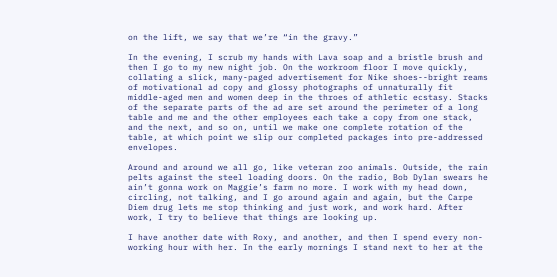on the lift, we say that we’re “in the gravy.”

In the evening, I scrub my hands with Lava soap and a bristle brush and then I go to my new night job. On the workroom floor I move quickly, collating a slick, many-paged advertisement for Nike shoes--bright reams of motivational ad copy and glossy photographs of unnaturally fit middle-aged men and women deep in the throes of athletic ecstasy. Stacks of the separate parts of the ad are set around the perimeter of a long table and me and the other employees each take a copy from one stack, and the next, and so on, until we make one complete rotation of the table, at which point we slip our completed packages into pre-addressed envelopes.

Around and around we all go, like veteran zoo animals. Outside, the rain pelts against the steel loading doors. On the radio, Bob Dylan swears he ain’t gonna work on Maggie’s farm no more. I work with my head down, circling, not talking, and I go around again and again, but the Carpe Diem drug lets me stop thinking and just work, and work hard. After work, I try to believe that things are looking up.

I have another date with Roxy, and another, and then I spend every non-working hour with her. In the early mornings I stand next to her at the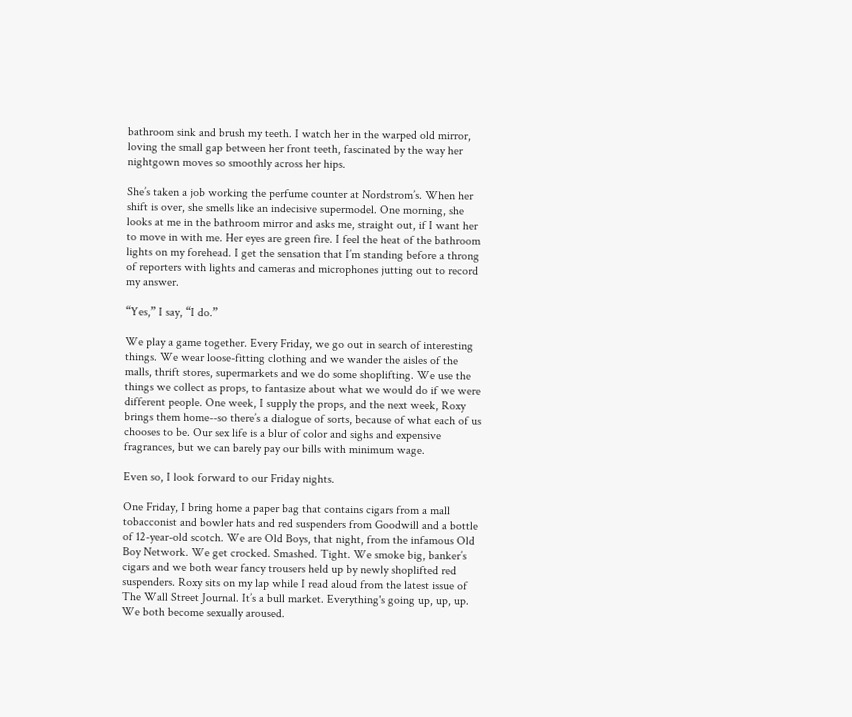bathroom sink and brush my teeth. I watch her in the warped old mirror, loving the small gap between her front teeth, fascinated by the way her nightgown moves so smoothly across her hips.

She’s taken a job working the perfume counter at Nordstrom’s. When her shift is over, she smells like an indecisive supermodel. One morning, she looks at me in the bathroom mirror and asks me, straight out, if I want her to move in with me. Her eyes are green fire. I feel the heat of the bathroom lights on my forehead. I get the sensation that I’m standing before a throng of reporters with lights and cameras and microphones jutting out to record my answer.

“Yes,” I say, “I do.”

We play a game together. Every Friday, we go out in search of interesting things. We wear loose-fitting clothing and we wander the aisles of the malls, thrift stores, supermarkets and we do some shoplifting. We use the things we collect as props, to fantasize about what we would do if we were different people. One week, I supply the props, and the next week, Roxy brings them home--so there’s a dialogue of sorts, because of what each of us chooses to be. Our sex life is a blur of color and sighs and expensive fragrances, but we can barely pay our bills with minimum wage.

Even so, I look forward to our Friday nights.

One Friday, I bring home a paper bag that contains cigars from a mall tobacconist and bowler hats and red suspenders from Goodwill and a bottle of 12-year-old scotch. We are Old Boys, that night, from the infamous Old Boy Network. We get crocked. Smashed. Tight. We smoke big, banker’s cigars and we both wear fancy trousers held up by newly shoplifted red suspenders. Roxy sits on my lap while I read aloud from the latest issue of The Wall Street Journal. It’s a bull market. Everything's going up, up, up. We both become sexually aroused.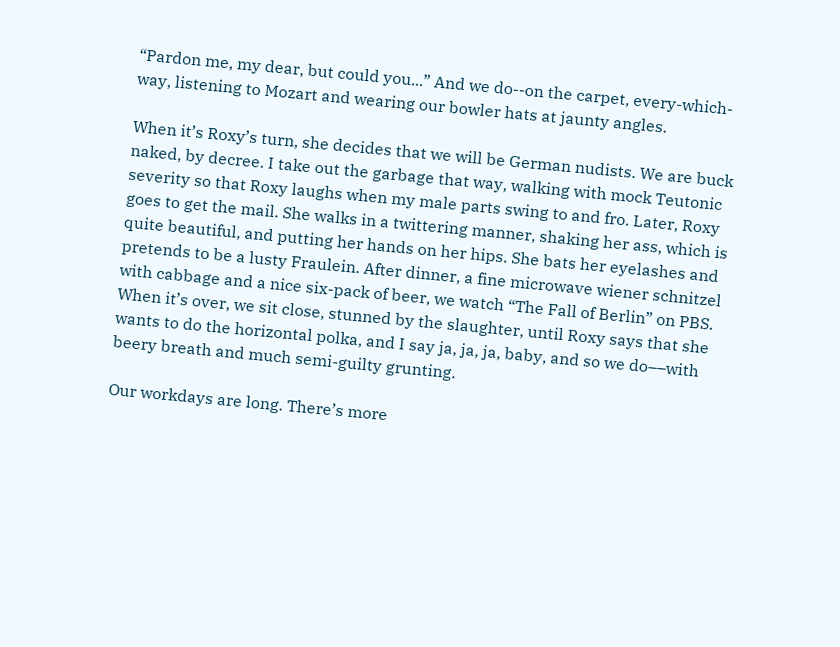“Pardon me, my dear, but could you...” And we do--on the carpet, every-which-way, listening to Mozart and wearing our bowler hats at jaunty angles.

When it’s Roxy’s turn, she decides that we will be German nudists. We are buck naked, by decree. I take out the garbage that way, walking with mock Teutonic severity so that Roxy laughs when my male parts swing to and fro. Later, Roxy goes to get the mail. She walks in a twittering manner, shaking her ass, which is quite beautiful, and putting her hands on her hips. She bats her eyelashes and pretends to be a lusty Fraulein. After dinner, a fine microwave wiener schnitzel with cabbage and a nice six-pack of beer, we watch “The Fall of Berlin” on PBS. When it’s over, we sit close, stunned by the slaughter, until Roxy says that she wants to do the horizontal polka, and I say ja, ja, ja, baby, and so we do––with beery breath and much semi-guilty grunting.

Our workdays are long. There’s more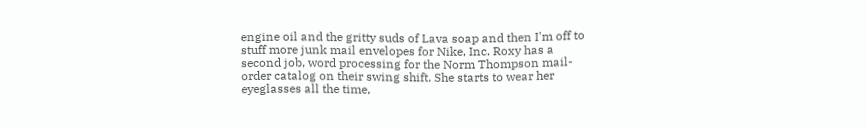engine oil and the gritty suds of Lava soap and then I'm off to stuff more junk mail envelopes for Nike, Inc. Roxy has a second job, word processing for the Norm Thompson mail-order catalog on their swing shift. She starts to wear her eyeglasses all the time,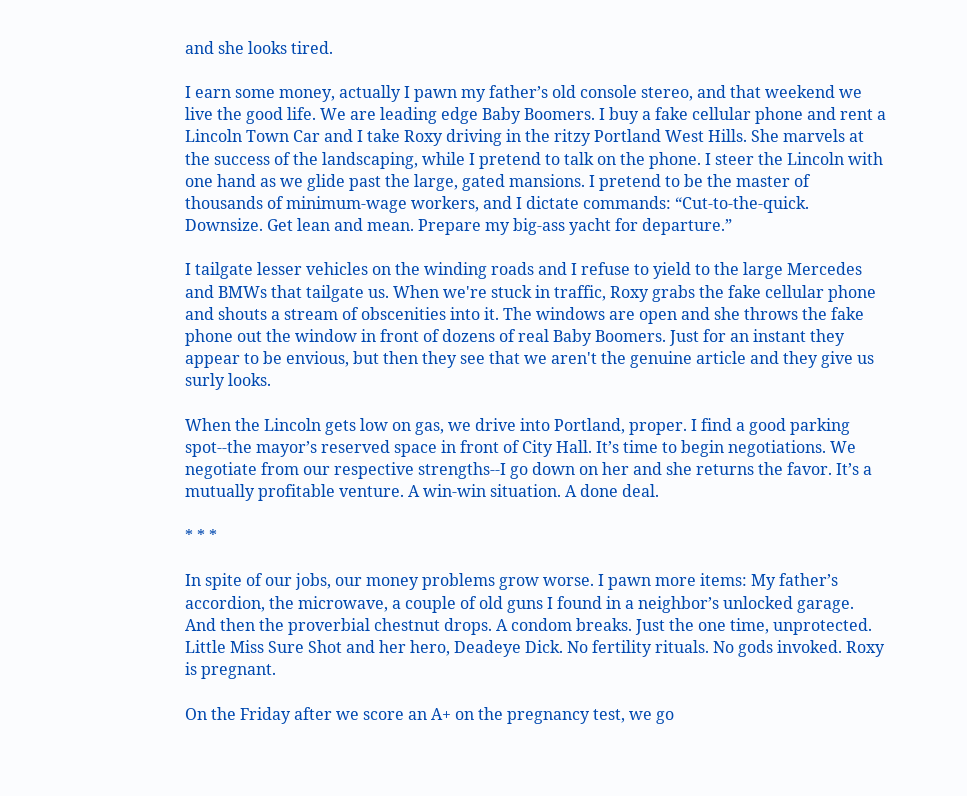and she looks tired.

I earn some money, actually I pawn my father’s old console stereo, and that weekend we live the good life. We are leading edge Baby Boomers. I buy a fake cellular phone and rent a Lincoln Town Car and I take Roxy driving in the ritzy Portland West Hills. She marvels at the success of the landscaping, while I pretend to talk on the phone. I steer the Lincoln with one hand as we glide past the large, gated mansions. I pretend to be the master of thousands of minimum-wage workers, and I dictate commands: “Cut-to-the-quick. Downsize. Get lean and mean. Prepare my big-ass yacht for departure.”

I tailgate lesser vehicles on the winding roads and I refuse to yield to the large Mercedes and BMWs that tailgate us. When we're stuck in traffic, Roxy grabs the fake cellular phone and shouts a stream of obscenities into it. The windows are open and she throws the fake phone out the window in front of dozens of real Baby Boomers. Just for an instant they appear to be envious, but then they see that we aren't the genuine article and they give us surly looks.

When the Lincoln gets low on gas, we drive into Portland, proper. I find a good parking spot--the mayor’s reserved space in front of City Hall. It’s time to begin negotiations. We negotiate from our respective strengths--I go down on her and she returns the favor. It’s a mutually profitable venture. A win-win situation. A done deal.

* * *

In spite of our jobs, our money problems grow worse. I pawn more items: My father’s accordion, the microwave, a couple of old guns I found in a neighbor’s unlocked garage. And then the proverbial chestnut drops. A condom breaks. Just the one time, unprotected. Little Miss Sure Shot and her hero, Deadeye Dick. No fertility rituals. No gods invoked. Roxy is pregnant.

On the Friday after we score an A+ on the pregnancy test, we go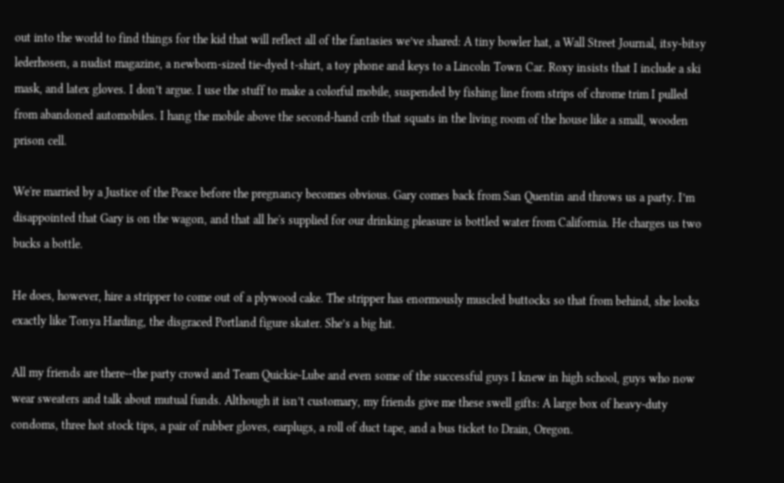out into the world to find things for the kid that will reflect all of the fantasies we’ve shared: A tiny bowler hat, a Wall Street Journal, itsy-bitsy lederhosen, a nudist magazine, a newborn-sized tie-dyed t-shirt, a toy phone and keys to a Lincoln Town Car. Roxy insists that I include a ski mask, and latex gloves. I don’t argue. I use the stuff to make a colorful mobile, suspended by fishing line from strips of chrome trim I pulled from abandoned automobiles. I hang the mobile above the second-hand crib that squats in the living room of the house like a small, wooden prison cell.

We're married by a Justice of the Peace before the pregnancy becomes obvious. Gary comes back from San Quentin and throws us a party. I’m disappointed that Gary is on the wagon, and that all he's supplied for our drinking pleasure is bottled water from California. He charges us two bucks a bottle.

He does, however, hire a stripper to come out of a plywood cake. The stripper has enormously muscled buttocks so that from behind, she looks exactly like Tonya Harding, the disgraced Portland figure skater. She’s a big hit.

All my friends are there--the party crowd and Team Quickie-Lube and even some of the successful guys I knew in high school, guys who now wear sweaters and talk about mutual funds. Although it isn’t customary, my friends give me these swell gifts: A large box of heavy-duty condoms, three hot stock tips, a pair of rubber gloves, earplugs, a roll of duct tape, and a bus ticket to Drain, Oregon.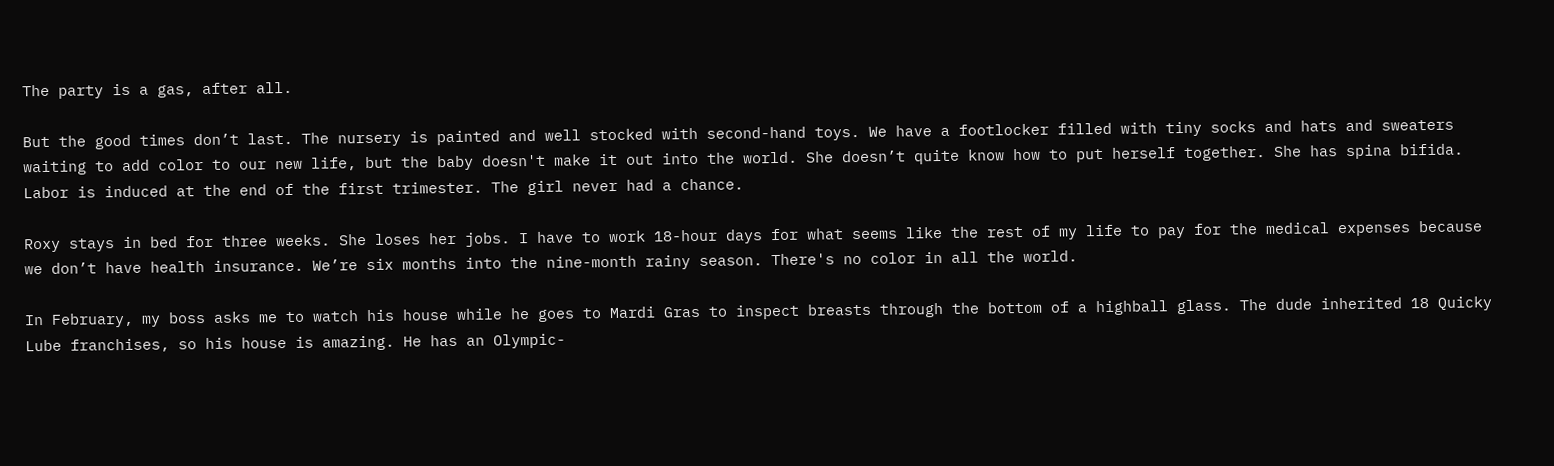The party is a gas, after all.

But the good times don’t last. The nursery is painted and well stocked with second-hand toys. We have a footlocker filled with tiny socks and hats and sweaters waiting to add color to our new life, but the baby doesn't make it out into the world. She doesn’t quite know how to put herself together. She has spina bifida. Labor is induced at the end of the first trimester. The girl never had a chance.

Roxy stays in bed for three weeks. She loses her jobs. I have to work 18-hour days for what seems like the rest of my life to pay for the medical expenses because we don’t have health insurance. We’re six months into the nine-month rainy season. There's no color in all the world.

In February, my boss asks me to watch his house while he goes to Mardi Gras to inspect breasts through the bottom of a highball glass. The dude inherited 18 Quicky Lube franchises, so his house is amazing. He has an Olympic-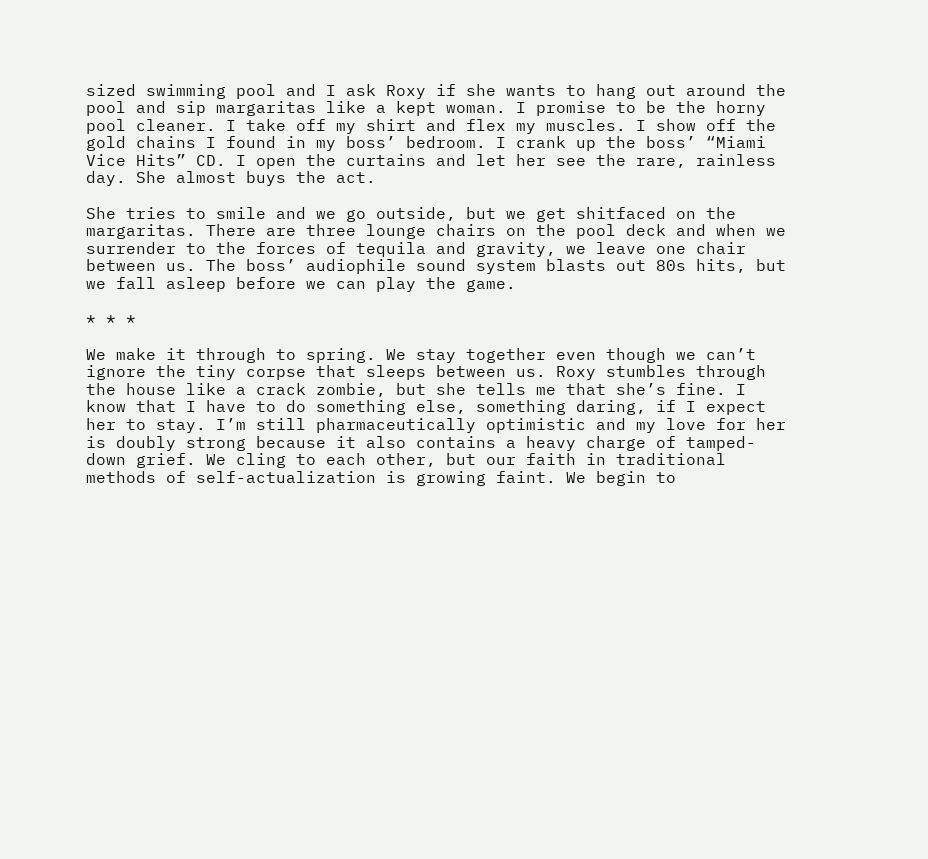sized swimming pool and I ask Roxy if she wants to hang out around the pool and sip margaritas like a kept woman. I promise to be the horny pool cleaner. I take off my shirt and flex my muscles. I show off the gold chains I found in my boss’ bedroom. I crank up the boss’ “Miami Vice Hits” CD. I open the curtains and let her see the rare, rainless day. She almost buys the act.

She tries to smile and we go outside, but we get shitfaced on the margaritas. There are three lounge chairs on the pool deck and when we surrender to the forces of tequila and gravity, we leave one chair between us. The boss’ audiophile sound system blasts out 80s hits, but we fall asleep before we can play the game.

* * *

We make it through to spring. We stay together even though we can’t ignore the tiny corpse that sleeps between us. Roxy stumbles through the house like a crack zombie, but she tells me that she’s fine. I know that I have to do something else, something daring, if I expect her to stay. I’m still pharmaceutically optimistic and my love for her is doubly strong because it also contains a heavy charge of tamped-down grief. We cling to each other, but our faith in traditional methods of self-actualization is growing faint. We begin to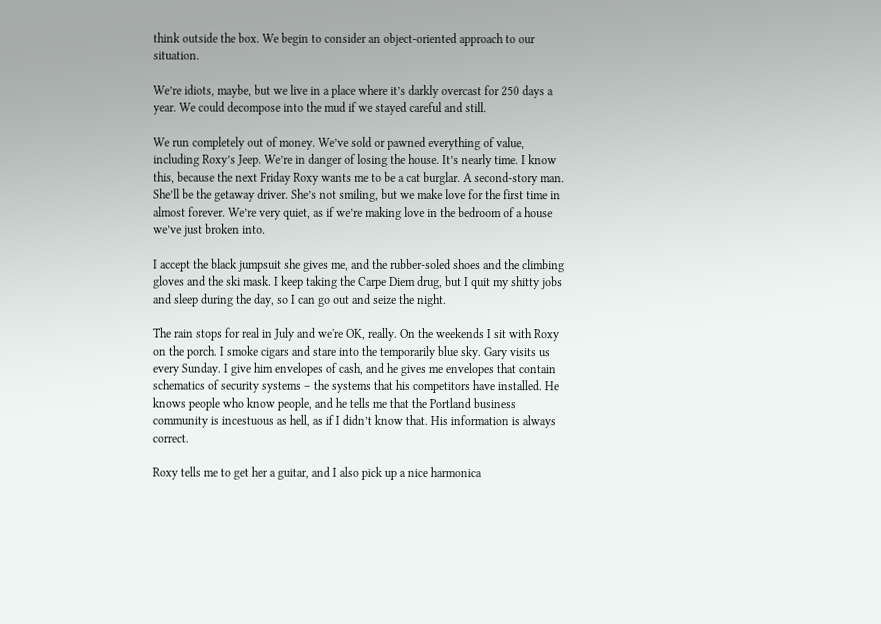think outside the box. We begin to consider an object-oriented approach to our situation.

We’re idiots, maybe, but we live in a place where it’s darkly overcast for 250 days a year. We could decompose into the mud if we stayed careful and still.

We run completely out of money. We’ve sold or pawned everything of value, including Roxy’s Jeep. We’re in danger of losing the house. It’s nearly time. I know this, because the next Friday Roxy wants me to be a cat burglar. A second-story man. She’ll be the getaway driver. She’s not smiling, but we make love for the first time in almost forever. We’re very quiet, as if we’re making love in the bedroom of a house we’ve just broken into.

I accept the black jumpsuit she gives me, and the rubber-soled shoes and the climbing gloves and the ski mask. I keep taking the Carpe Diem drug, but I quit my shitty jobs and sleep during the day, so I can go out and seize the night.

The rain stops for real in July and we're OK, really. On the weekends I sit with Roxy on the porch. I smoke cigars and stare into the temporarily blue sky. Gary visits us every Sunday. I give him envelopes of cash, and he gives me envelopes that contain schematics of security systems – the systems that his competitors have installed. He knows people who know people, and he tells me that the Portland business community is incestuous as hell, as if I didn’t know that. His information is always correct.

Roxy tells me to get her a guitar, and I also pick up a nice harmonica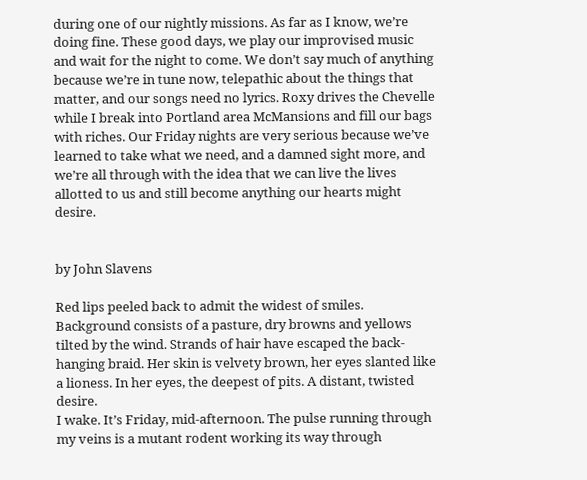during one of our nightly missions. As far as I know, we’re doing fine. These good days, we play our improvised music and wait for the night to come. We don’t say much of anything because we’re in tune now, telepathic about the things that matter, and our songs need no lyrics. Roxy drives the Chevelle while I break into Portland area McMansions and fill our bags with riches. Our Friday nights are very serious because we’ve learned to take what we need, and a damned sight more, and we’re all through with the idea that we can live the lives allotted to us and still become anything our hearts might desire.


by John Slavens

Red lips peeled back to admit the widest of smiles. Background consists of a pasture, dry browns and yellows tilted by the wind. Strands of hair have escaped the back-hanging braid. Her skin is velvety brown, her eyes slanted like a lioness. In her eyes, the deepest of pits. A distant, twisted desire.
I wake. It’s Friday, mid-afternoon. The pulse running through my veins is a mutant rodent working its way through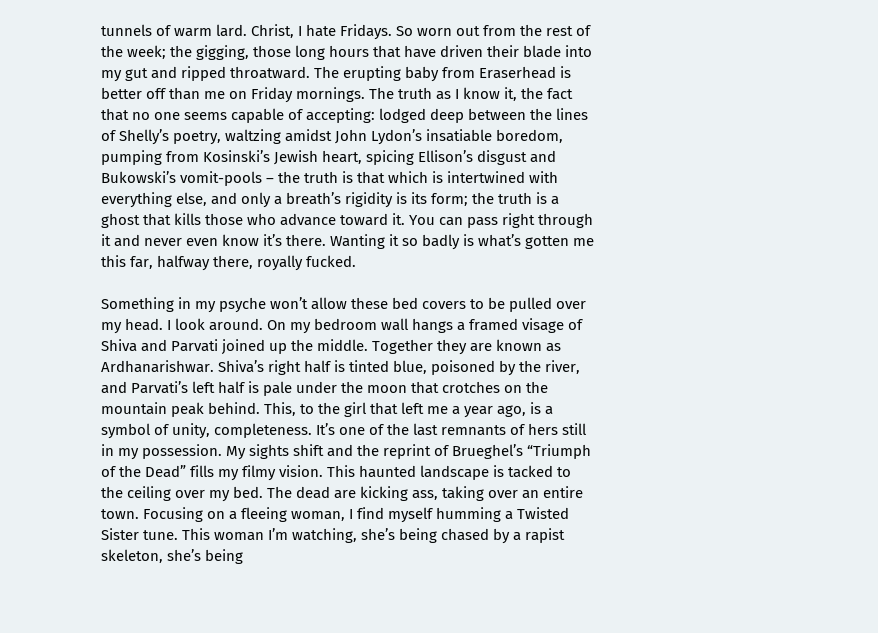tunnels of warm lard. Christ, I hate Fridays. So worn out from the rest of the week; the gigging, those long hours that have driven their blade into my gut and ripped throatward. The erupting baby from Eraserhead is better off than me on Friday mornings. The truth as I know it, the fact that no one seems capable of accepting: lodged deep between the lines of Shelly’s poetry, waltzing amidst John Lydon’s insatiable boredom, pumping from Kosinski’s Jewish heart, spicing Ellison’s disgust and Bukowski’s vomit-pools – the truth is that which is intertwined with everything else, and only a breath’s rigidity is its form; the truth is a ghost that kills those who advance toward it. You can pass right through it and never even know it’s there. Wanting it so badly is what’s gotten me this far, halfway there, royally fucked.

Something in my psyche won’t allow these bed covers to be pulled over my head. I look around. On my bedroom wall hangs a framed visage of Shiva and Parvati joined up the middle. Together they are known as Ardhanarishwar. Shiva’s right half is tinted blue, poisoned by the river, and Parvati’s left half is pale under the moon that crotches on the mountain peak behind. This, to the girl that left me a year ago, is a symbol of unity, completeness. It’s one of the last remnants of hers still in my possession. My sights shift and the reprint of Brueghel’s “Triumph of the Dead” fills my filmy vision. This haunted landscape is tacked to the ceiling over my bed. The dead are kicking ass, taking over an entire town. Focusing on a fleeing woman, I find myself humming a Twisted Sister tune. This woman I’m watching, she’s being chased by a rapist skeleton, she’s being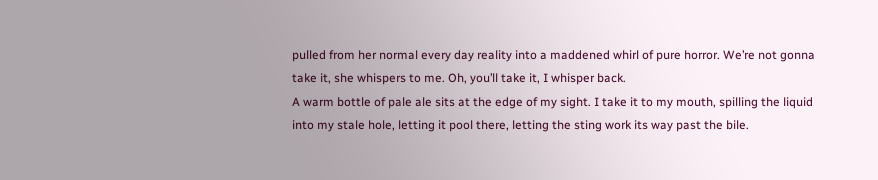pulled from her normal every day reality into a maddened whirl of pure horror. We’re not gonna take it, she whispers to me. Oh, you’ll take it, I whisper back.
A warm bottle of pale ale sits at the edge of my sight. I take it to my mouth, spilling the liquid into my stale hole, letting it pool there, letting the sting work its way past the bile.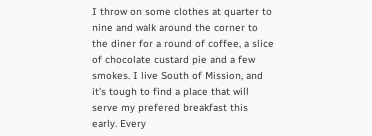I throw on some clothes at quarter to nine and walk around the corner to the diner for a round of coffee, a slice of chocolate custard pie and a few smokes. I live South of Mission, and it’s tough to find a place that will serve my prefered breakfast this early. Every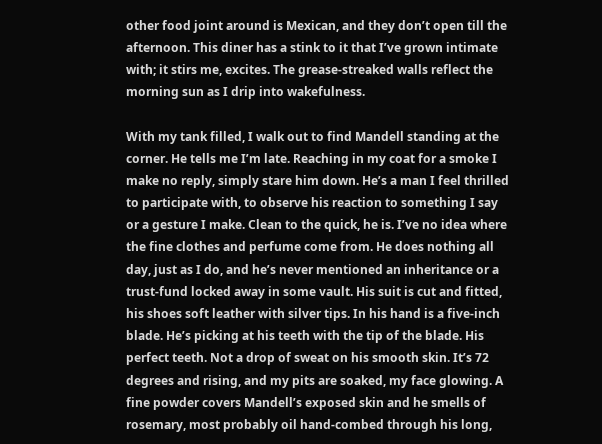other food joint around is Mexican, and they don’t open till the afternoon. This diner has a stink to it that I’ve grown intimate with; it stirs me, excites. The grease-streaked walls reflect the morning sun as I drip into wakefulness.

With my tank filled, I walk out to find Mandell standing at the corner. He tells me I’m late. Reaching in my coat for a smoke I make no reply, simply stare him down. He’s a man I feel thrilled to participate with, to observe his reaction to something I say or a gesture I make. Clean to the quick, he is. I’ve no idea where the fine clothes and perfume come from. He does nothing all day, just as I do, and he’s never mentioned an inheritance or a trust-fund locked away in some vault. His suit is cut and fitted, his shoes soft leather with silver tips. In his hand is a five-inch blade. He’s picking at his teeth with the tip of the blade. His perfect teeth. Not a drop of sweat on his smooth skin. It’s 72 degrees and rising, and my pits are soaked, my face glowing. A fine powder covers Mandell’s exposed skin and he smells of rosemary, most probably oil hand-combed through his long,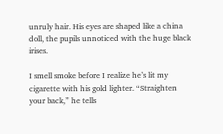unruly hair. His eyes are shaped like a china doll, the pupils unnoticed with the huge black irises.

I smell smoke before I realize he’s lit my cigarette with his gold lighter. “Straighten your back,” he tells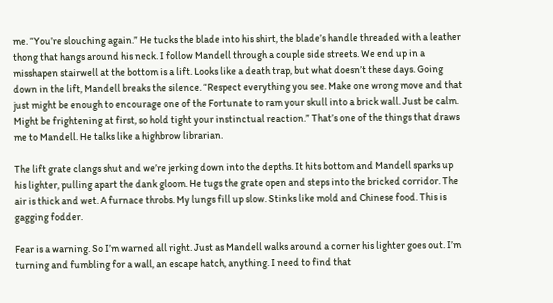me. “You’re slouching again.” He tucks the blade into his shirt, the blade’s handle threaded with a leather thong that hangs around his neck. I follow Mandell through a couple side streets. We end up in a misshapen stairwell at the bottom is a lift. Looks like a death trap, but what doesn’t these days. Going down in the lift, Mandell breaks the silence. “Respect everything you see. Make one wrong move and that just might be enough to encourage one of the Fortunate to ram your skull into a brick wall. Just be calm. Might be frightening at first, so hold tight your instinctual reaction.” That’s one of the things that draws me to Mandell. He talks like a highbrow librarian.

The lift grate clangs shut and we’re jerking down into the depths. It hits bottom and Mandell sparks up his lighter, pulling apart the dank gloom. He tugs the grate open and steps into the bricked corridor. The air is thick and wet. A furnace throbs. My lungs fill up slow. Stinks like mold and Chinese food. This is gagging fodder.

Fear is a warning. So I’m warned all right. Just as Mandell walks around a corner his lighter goes out. I’m turning and fumbling for a wall, an escape hatch, anything. I need to find that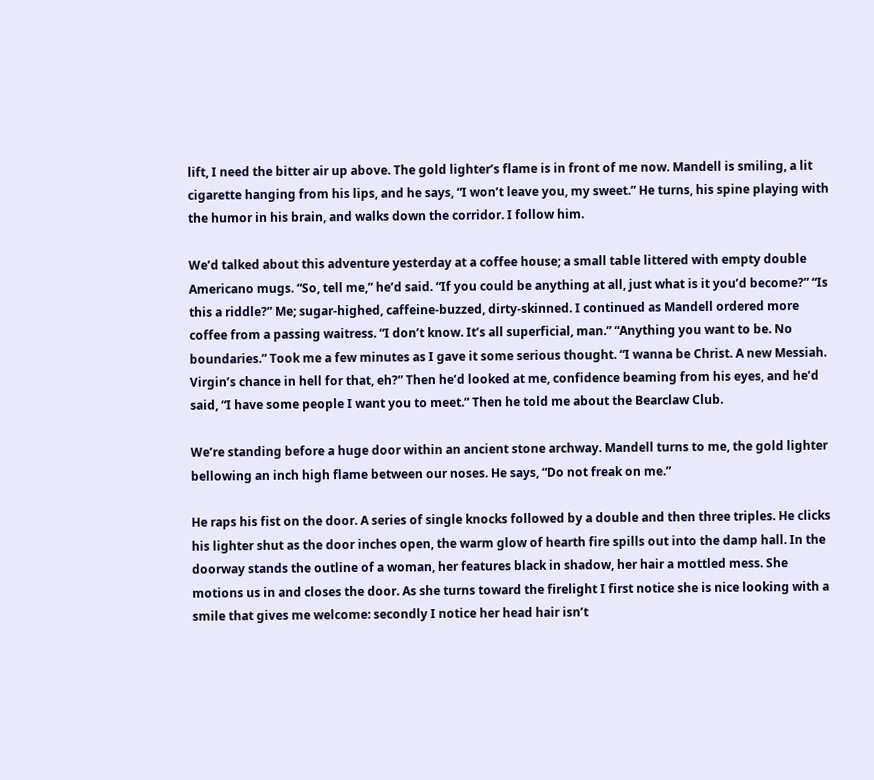lift, I need the bitter air up above. The gold lighter’s flame is in front of me now. Mandell is smiling, a lit cigarette hanging from his lips, and he says, “I won’t leave you, my sweet.” He turns, his spine playing with the humor in his brain, and walks down the corridor. I follow him.

We’d talked about this adventure yesterday at a coffee house; a small table littered with empty double Americano mugs. “So, tell me,” he’d said. “If you could be anything at all, just what is it you’d become?” “Is this a riddle?” Me; sugar-highed, caffeine-buzzed, dirty-skinned. I continued as Mandell ordered more coffee from a passing waitress. “I don’t know. It’s all superficial, man.” “Anything you want to be. No boundaries.” Took me a few minutes as I gave it some serious thought. “I wanna be Christ. A new Messiah. Virgin’s chance in hell for that, eh?” Then he’d looked at me, confidence beaming from his eyes, and he’d said, “I have some people I want you to meet.” Then he told me about the Bearclaw Club.

We’re standing before a huge door within an ancient stone archway. Mandell turns to me, the gold lighter bellowing an inch high flame between our noses. He says, “Do not freak on me.”

He raps his fist on the door. A series of single knocks followed by a double and then three triples. He clicks his lighter shut as the door inches open, the warm glow of hearth fire spills out into the damp hall. In the doorway stands the outline of a woman, her features black in shadow, her hair a mottled mess. She motions us in and closes the door. As she turns toward the firelight I first notice she is nice looking with a smile that gives me welcome: secondly I notice her head hair isn’t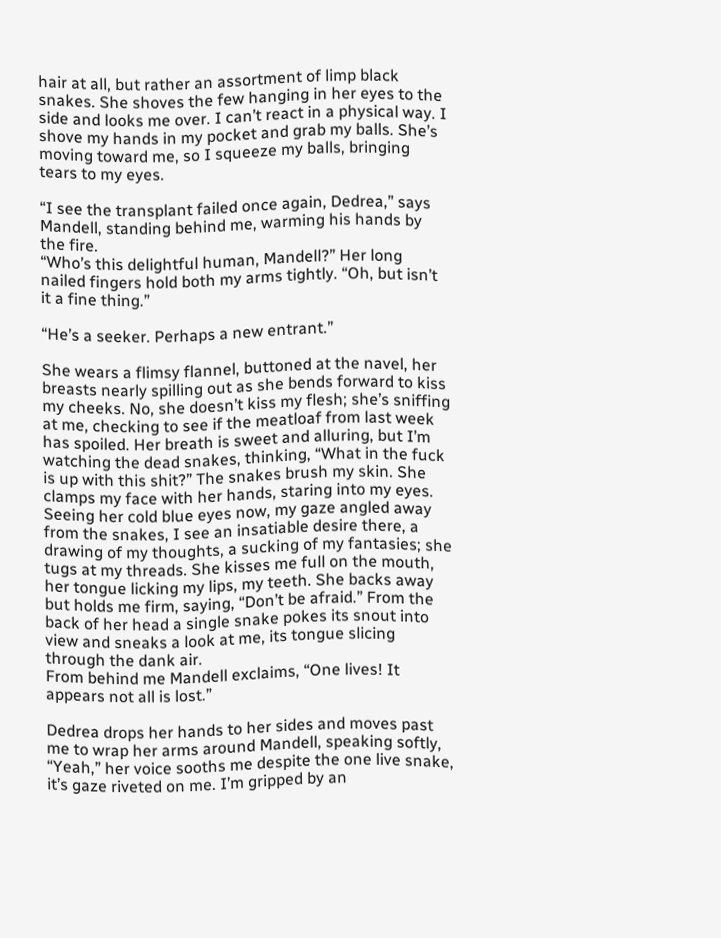hair at all, but rather an assortment of limp black snakes. She shoves the few hanging in her eyes to the side and looks me over. I can’t react in a physical way. I shove my hands in my pocket and grab my balls. She’s moving toward me, so I squeeze my balls, bringing tears to my eyes.

“I see the transplant failed once again, Dedrea,” says Mandell, standing behind me, warming his hands by the fire.
“Who’s this delightful human, Mandell?” Her long nailed fingers hold both my arms tightly. “Oh, but isn’t it a fine thing.”

“He’s a seeker. Perhaps a new entrant.”

She wears a flimsy flannel, buttoned at the navel, her breasts nearly spilling out as she bends forward to kiss my cheeks. No, she doesn’t kiss my flesh; she’s sniffing at me, checking to see if the meatloaf from last week has spoiled. Her breath is sweet and alluring, but I’m watching the dead snakes, thinking, “What in the fuck is up with this shit?” The snakes brush my skin. She clamps my face with her hands, staring into my eyes. Seeing her cold blue eyes now, my gaze angled away from the snakes, I see an insatiable desire there, a drawing of my thoughts, a sucking of my fantasies; she tugs at my threads. She kisses me full on the mouth, her tongue licking my lips, my teeth. She backs away but holds me firm, saying, “Don’t be afraid.” From the back of her head a single snake pokes its snout into view and sneaks a look at me, its tongue slicing through the dank air.
From behind me Mandell exclaims, “One lives! It appears not all is lost.”

Dedrea drops her hands to her sides and moves past me to wrap her arms around Mandell, speaking softly, “Yeah,” her voice sooths me despite the one live snake, it’s gaze riveted on me. I’m gripped by an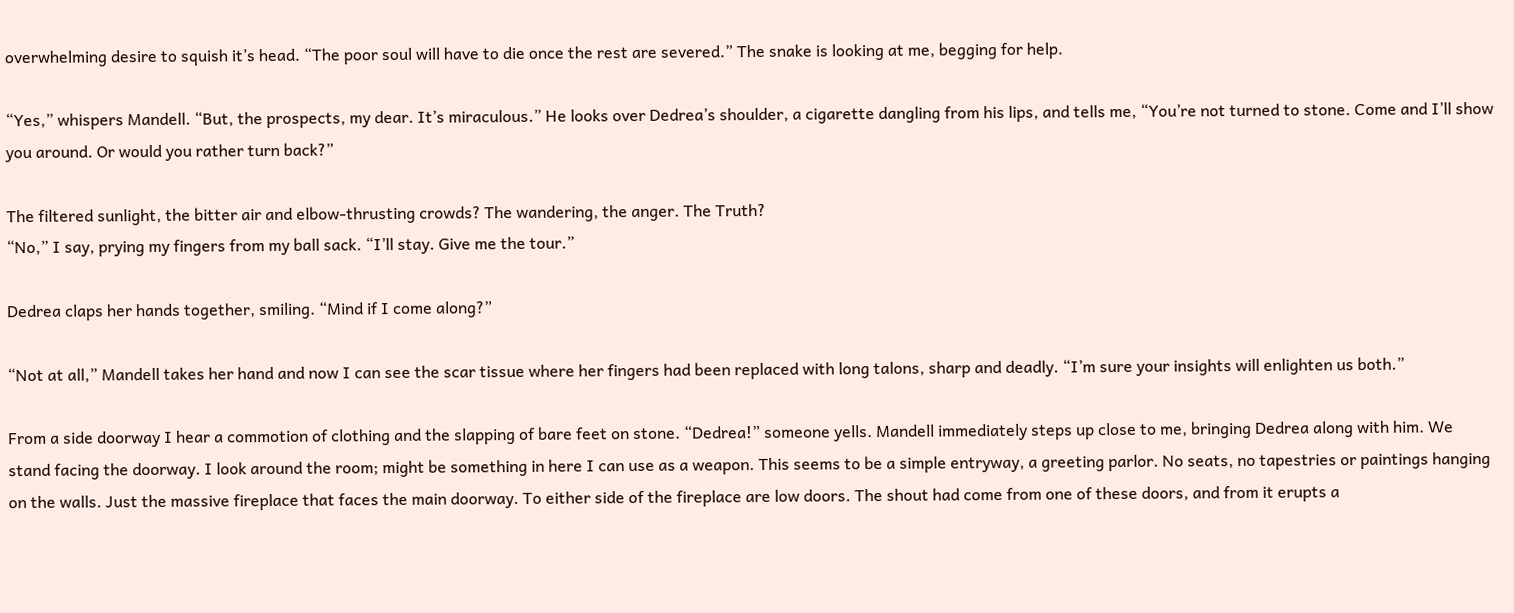overwhelming desire to squish it’s head. “The poor soul will have to die once the rest are severed.” The snake is looking at me, begging for help.

“Yes,” whispers Mandell. “But, the prospects, my dear. It’s miraculous.” He looks over Dedrea’s shoulder, a cigarette dangling from his lips, and tells me, “You’re not turned to stone. Come and I’ll show you around. Or would you rather turn back?”

The filtered sunlight, the bitter air and elbow-thrusting crowds? The wandering, the anger. The Truth?
“No,” I say, prying my fingers from my ball sack. “I’ll stay. Give me the tour.”

Dedrea claps her hands together, smiling. “Mind if I come along?”

“Not at all,” Mandell takes her hand and now I can see the scar tissue where her fingers had been replaced with long talons, sharp and deadly. “I’m sure your insights will enlighten us both.”

From a side doorway I hear a commotion of clothing and the slapping of bare feet on stone. “Dedrea!” someone yells. Mandell immediately steps up close to me, bringing Dedrea along with him. We stand facing the doorway. I look around the room; might be something in here I can use as a weapon. This seems to be a simple entryway, a greeting parlor. No seats, no tapestries or paintings hanging on the walls. Just the massive fireplace that faces the main doorway. To either side of the fireplace are low doors. The shout had come from one of these doors, and from it erupts a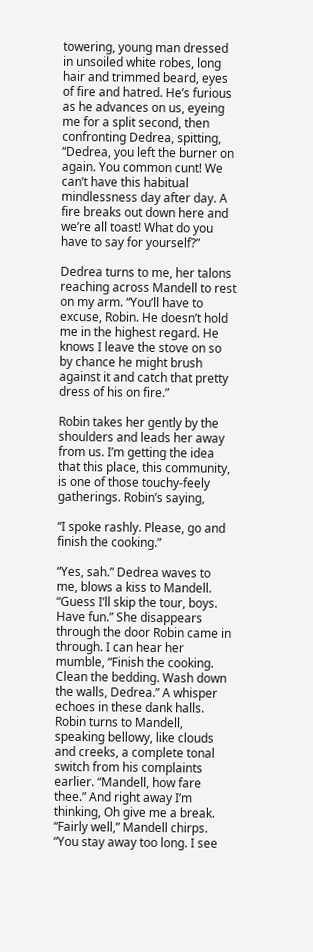towering, young man dressed in unsoiled white robes, long hair and trimmed beard, eyes of fire and hatred. He’s furious as he advances on us, eyeing me for a split second, then confronting Dedrea, spitting, “Dedrea, you left the burner on again. You common cunt! We can’t have this habitual mindlessness day after day. A fire breaks out down here and we’re all toast! What do you have to say for yourself?”

Dedrea turns to me, her talons reaching across Mandell to rest on my arm. “You’ll have to excuse, Robin. He doesn’t hold me in the highest regard. He knows I leave the stove on so by chance he might brush against it and catch that pretty dress of his on fire.”

Robin takes her gently by the shoulders and leads her away from us. I’m getting the idea that this place, this community, is one of those touchy-feely gatherings. Robin’s saying,

“I spoke rashly. Please, go and finish the cooking.”

“Yes, sah.” Dedrea waves to me, blows a kiss to Mandell. “Guess I’ll skip the tour, boys. Have fun.” She disappears through the door Robin came in through. I can hear her mumble, “Finish the cooking. Clean the bedding. Wash down the walls, Dedrea.” A whisper echoes in these dank halls.
Robin turns to Mandell, speaking bellowy, like clouds and creeks, a complete tonal switch from his complaints earlier. “Mandell, how fare thee.” And right away I’m thinking, Oh give me a break.
“Fairly well,” Mandell chirps.
“You stay away too long. I see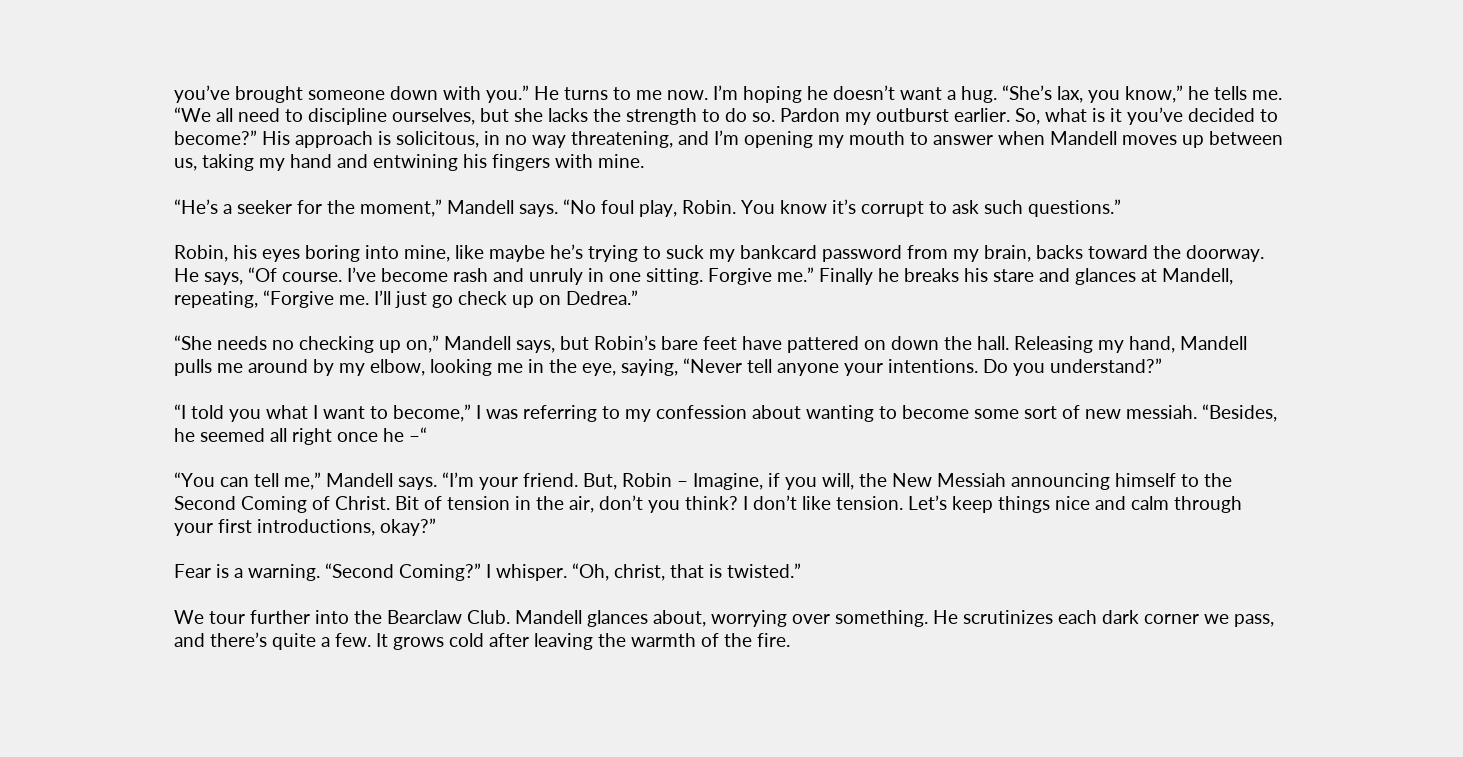you’ve brought someone down with you.” He turns to me now. I’m hoping he doesn’t want a hug. “She’s lax, you know,” he tells me. “We all need to discipline ourselves, but she lacks the strength to do so. Pardon my outburst earlier. So, what is it you’ve decided to become?” His approach is solicitous, in no way threatening, and I’m opening my mouth to answer when Mandell moves up between us, taking my hand and entwining his fingers with mine.

“He’s a seeker for the moment,” Mandell says. “No foul play, Robin. You know it’s corrupt to ask such questions.”

Robin, his eyes boring into mine, like maybe he’s trying to suck my bankcard password from my brain, backs toward the doorway. He says, “Of course. I’ve become rash and unruly in one sitting. Forgive me.” Finally he breaks his stare and glances at Mandell, repeating, “Forgive me. I’ll just go check up on Dedrea.”

“She needs no checking up on,” Mandell says, but Robin’s bare feet have pattered on down the hall. Releasing my hand, Mandell pulls me around by my elbow, looking me in the eye, saying, “Never tell anyone your intentions. Do you understand?”

“I told you what I want to become,” I was referring to my confession about wanting to become some sort of new messiah. “Besides, he seemed all right once he –“

“You can tell me,” Mandell says. “I’m your friend. But, Robin – Imagine, if you will, the New Messiah announcing himself to the Second Coming of Christ. Bit of tension in the air, don’t you think? I don’t like tension. Let’s keep things nice and calm through your first introductions, okay?”

Fear is a warning. “Second Coming?” I whisper. “Oh, christ, that is twisted.”

We tour further into the Bearclaw Club. Mandell glances about, worrying over something. He scrutinizes each dark corner we pass, and there’s quite a few. It grows cold after leaving the warmth of the fire.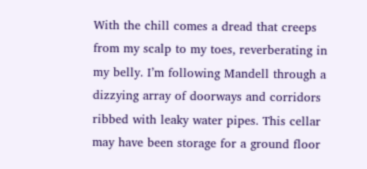With the chill comes a dread that creeps from my scalp to my toes, reverberating in my belly. I’m following Mandell through a dizzying array of doorways and corridors ribbed with leaky water pipes. This cellar may have been storage for a ground floor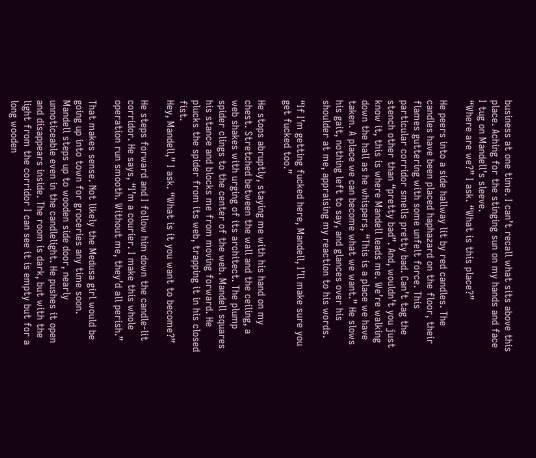business at one time. I can’t recall what sits above this place. Aching for the stinging sun on my hands and face I tug on Mandell’s sleeve.
“Where are we?” I ask. “What is this place?”

He peers into a side hallway lit by red candles. The candles have been placed haphazard on the floor, their flames guttering with some unfelt force. This particular corridor smells pretty bad. Can’t tag the stench other than “pretty bad”. And, wouldn’t you just know it, this is where Mandell leads me. We’re walking down the hall as he whispers, “This is a place we have taken. A place we can become what we want.” He slows his gait, nothing left to say, and glances over his shoulder at me, appraising my reaction to his words.

“If I’m getting fucked here, Mandell, I’ll make sure you get fucked too.”

He stops abruptly, staying me with his hand on my chest. Stretched between the wall and the ceiling, a web shakes with urging of its architect. The plump spider clings to the center of the web. Mandell squares his stance and blocks me from moving forward. He plucks the spider from its web, trapping it in his closed fist.
Hey, Mandell,” I ask. “What is it you want to become?”

He steps forward and I follow him down the candle-lit corridor. He says, “I’m a courier. I make this whole operation run smooth. Without me, they’d all perish.”

That makes sense. Not likely the Medusa girl would be going up into town for groceries any time soon.
Mandell steps up to wooden side door, nearly unnoticeable even in the candlelight. He pushes it open and disappears inside. The room is dark, but with the light from the corridor I can see it is empty but for a long wooden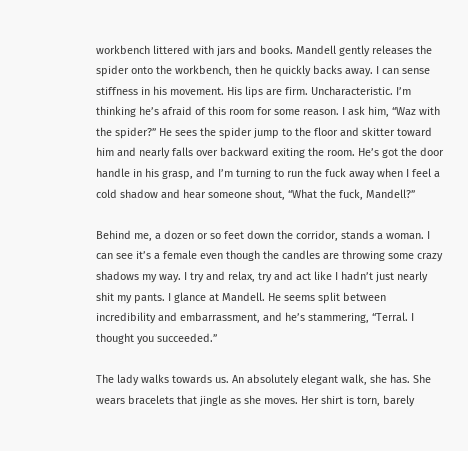workbench littered with jars and books. Mandell gently releases the spider onto the workbench, then he quickly backs away. I can sense stiffness in his movement. His lips are firm. Uncharacteristic. I’m thinking he’s afraid of this room for some reason. I ask him, “Waz with the spider?” He sees the spider jump to the floor and skitter toward him and nearly falls over backward exiting the room. He’s got the door handle in his grasp, and I’m turning to run the fuck away when I feel a cold shadow and hear someone shout, “What the fuck, Mandell?”

Behind me, a dozen or so feet down the corridor, stands a woman. I can see it’s a female even though the candles are throwing some crazy shadows my way. I try and relax, try and act like I hadn’t just nearly shit my pants. I glance at Mandell. He seems split between incredibility and embarrassment, and he’s stammering, “Terral. I thought you succeeded.”

The lady walks towards us. An absolutely elegant walk, she has. She wears bracelets that jingle as she moves. Her shirt is torn, barely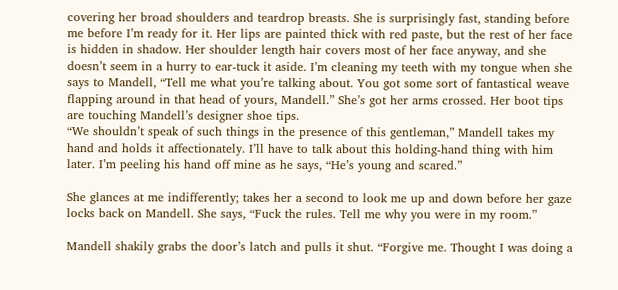covering her broad shoulders and teardrop breasts. She is surprisingly fast, standing before me before I’m ready for it. Her lips are painted thick with red paste, but the rest of her face is hidden in shadow. Her shoulder length hair covers most of her face anyway, and she doesn’t seem in a hurry to ear-tuck it aside. I’m cleaning my teeth with my tongue when she says to Mandell, “Tell me what you’re talking about. You got some sort of fantastical weave flapping around in that head of yours, Mandell.” She’s got her arms crossed. Her boot tips are touching Mandell’s designer shoe tips.
“We shouldn’t speak of such things in the presence of this gentleman,” Mandell takes my hand and holds it affectionately. I’ll have to talk about this holding-hand thing with him later. I’m peeling his hand off mine as he says, “He’s young and scared.”

She glances at me indifferently; takes her a second to look me up and down before her gaze locks back on Mandell. She says, “Fuck the rules. Tell me why you were in my room.”

Mandell shakily grabs the door’s latch and pulls it shut. “Forgive me. Thought I was doing a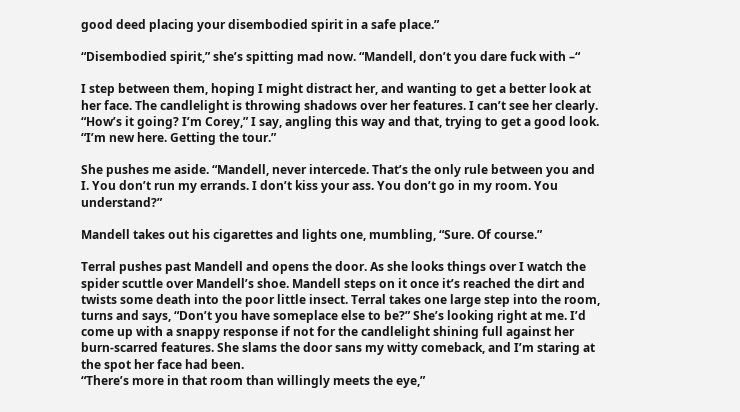good deed placing your disembodied spirit in a safe place.”

“Disembodied spirit,” she’s spitting mad now. “Mandell, don’t you dare fuck with –“

I step between them, hoping I might distract her, and wanting to get a better look at her face. The candlelight is throwing shadows over her features. I can’t see her clearly. “How’s it going? I’m Corey,” I say, angling this way and that, trying to get a good look. “I’m new here. Getting the tour.”

She pushes me aside. “Mandell, never intercede. That’s the only rule between you and I. You don’t run my errands. I don’t kiss your ass. You don’t go in my room. You understand?”

Mandell takes out his cigarettes and lights one, mumbling, “Sure. Of course.”

Terral pushes past Mandell and opens the door. As she looks things over I watch the spider scuttle over Mandell’s shoe. Mandell steps on it once it’s reached the dirt and twists some death into the poor little insect. Terral takes one large step into the room, turns and says, “Don’t you have someplace else to be?” She’s looking right at me. I’d come up with a snappy response if not for the candlelight shining full against her burn-scarred features. She slams the door sans my witty comeback, and I’m staring at the spot her face had been.
“There’s more in that room than willingly meets the eye,”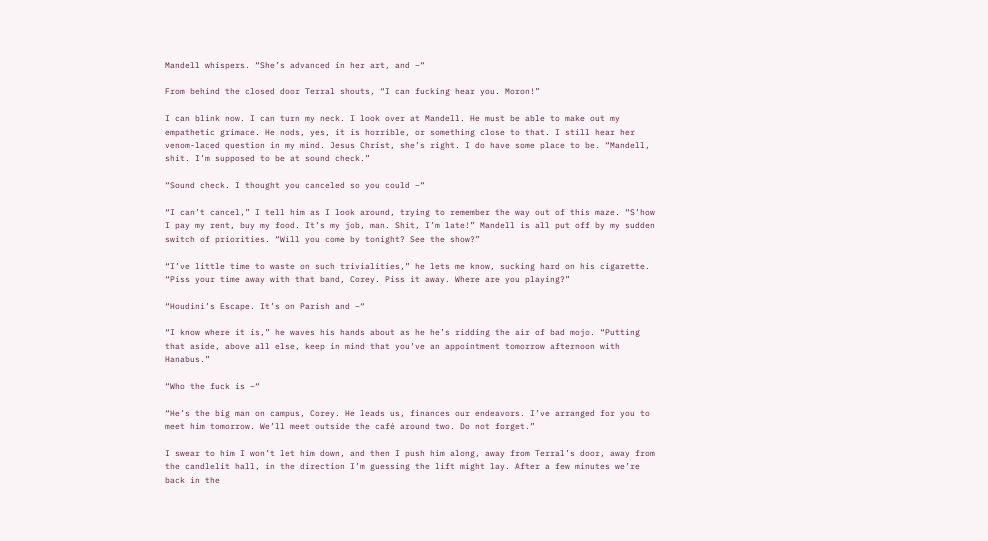Mandell whispers. “She’s advanced in her art, and –“

From behind the closed door Terral shouts, “I can fucking hear you. Moron!”

I can blink now. I can turn my neck. I look over at Mandell. He must be able to make out my empathetic grimace. He nods, yes, it is horrible, or something close to that. I still hear her venom-laced question in my mind. Jesus Christ, she’s right. I do have some place to be. “Mandell, shit. I’m supposed to be at sound check.”

“Sound check. I thought you canceled so you could –“

“I can’t cancel,” I tell him as I look around, trying to remember the way out of this maze. “S’how I pay my rent, buy my food. It’s my job, man. Shit, I’m late!” Mandell is all put off by my sudden switch of priorities. “Will you come by tonight? See the show?”

“I’ve little time to waste on such trivialities,” he lets me know, sucking hard on his cigarette. “Piss your time away with that band, Corey. Piss it away. Where are you playing?”

“Houdini’s Escape. It’s on Parish and –“

“I know where it is,” he waves his hands about as he he’s ridding the air of bad mojo. “Putting that aside, above all else, keep in mind that you’ve an appointment tomorrow afternoon with Hanabus.”

“Who the fuck is –“

“He’s the big man on campus, Corey. He leads us, finances our endeavors. I’ve arranged for you to meet him tomorrow. We’ll meet outside the café around two. Do not forget.”

I swear to him I won’t let him down, and then I push him along, away from Terral’s door, away from the candlelit hall, in the direction I’m guessing the lift might lay. After a few minutes we’re back in the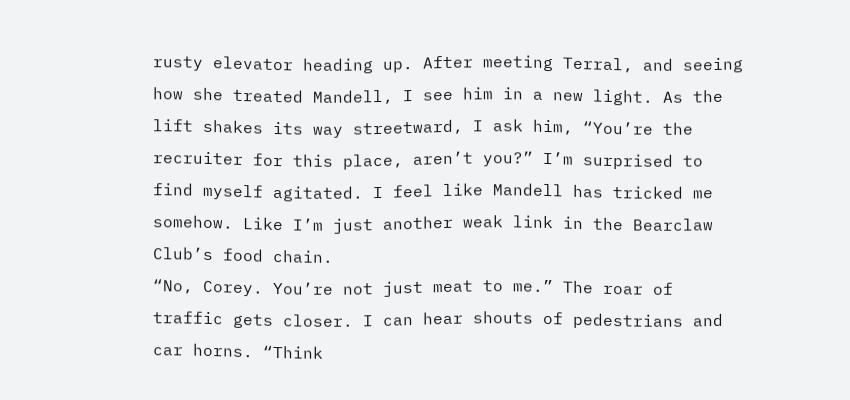rusty elevator heading up. After meeting Terral, and seeing how she treated Mandell, I see him in a new light. As the lift shakes its way streetward, I ask him, “You’re the recruiter for this place, aren’t you?” I’m surprised to find myself agitated. I feel like Mandell has tricked me somehow. Like I’m just another weak link in the Bearclaw Club’s food chain.
“No, Corey. You’re not just meat to me.” The roar of traffic gets closer. I can hear shouts of pedestrians and car horns. “Think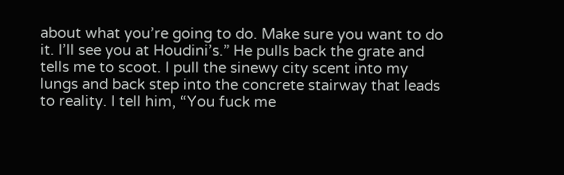about what you’re going to do. Make sure you want to do it. I’ll see you at Houdini’s.” He pulls back the grate and tells me to scoot. I pull the sinewy city scent into my lungs and back step into the concrete stairway that leads to reality. I tell him, “You fuck me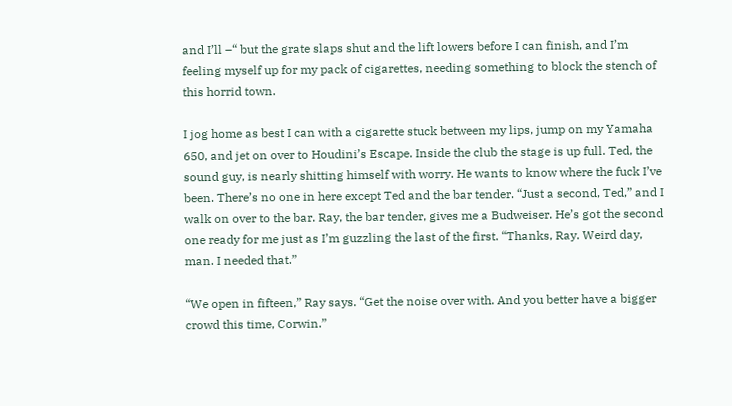and I’ll –“ but the grate slaps shut and the lift lowers before I can finish, and I’m feeling myself up for my pack of cigarettes, needing something to block the stench of this horrid town.

I jog home as best I can with a cigarette stuck between my lips, jump on my Yamaha 650, and jet on over to Houdini’s Escape. Inside the club the stage is up full. Ted, the sound guy, is nearly shitting himself with worry. He wants to know where the fuck I’ve been. There’s no one in here except Ted and the bar tender. “Just a second, Ted,” and I walk on over to the bar. Ray, the bar tender, gives me a Budweiser. He’s got the second one ready for me just as I’m guzzling the last of the first. “Thanks, Ray. Weird day, man. I needed that.”

“We open in fifteen,” Ray says. “Get the noise over with. And you better have a bigger crowd this time, Corwin.”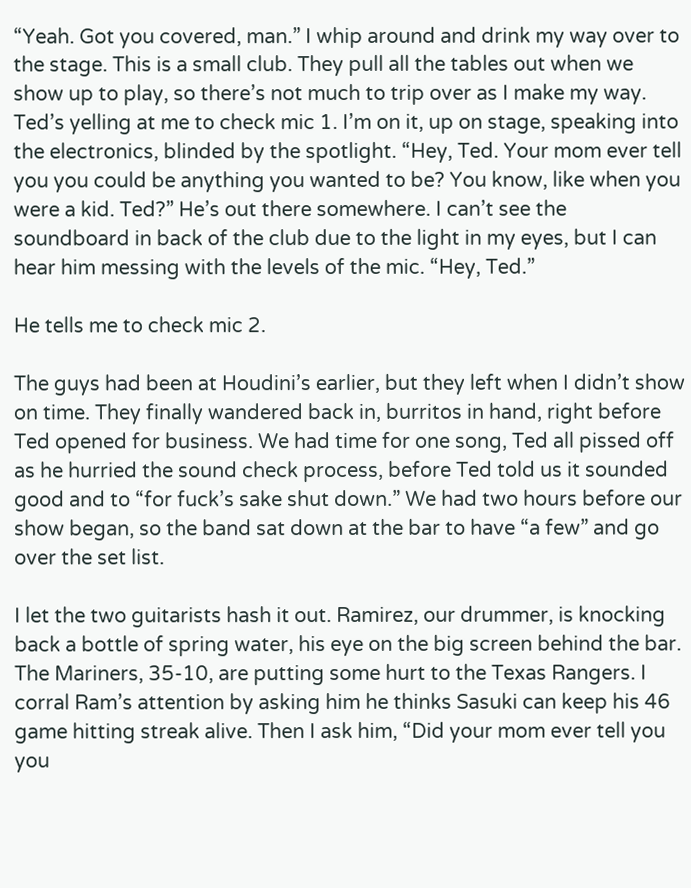“Yeah. Got you covered, man.” I whip around and drink my way over to the stage. This is a small club. They pull all the tables out when we show up to play, so there’s not much to trip over as I make my way. Ted’s yelling at me to check mic 1. I’m on it, up on stage, speaking into the electronics, blinded by the spotlight. “Hey, Ted. Your mom ever tell you you could be anything you wanted to be? You know, like when you were a kid. Ted?” He’s out there somewhere. I can’t see the soundboard in back of the club due to the light in my eyes, but I can hear him messing with the levels of the mic. “Hey, Ted.”

He tells me to check mic 2.

The guys had been at Houdini’s earlier, but they left when I didn’t show on time. They finally wandered back in, burritos in hand, right before Ted opened for business. We had time for one song, Ted all pissed off as he hurried the sound check process, before Ted told us it sounded good and to “for fuck’s sake shut down.” We had two hours before our show began, so the band sat down at the bar to have “a few” and go over the set list.

I let the two guitarists hash it out. Ramirez, our drummer, is knocking back a bottle of spring water, his eye on the big screen behind the bar. The Mariners, 35-10, are putting some hurt to the Texas Rangers. I corral Ram’s attention by asking him he thinks Sasuki can keep his 46 game hitting streak alive. Then I ask him, “Did your mom ever tell you you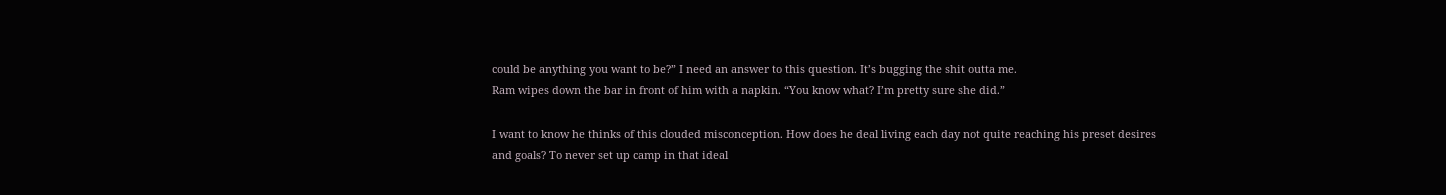could be anything you want to be?” I need an answer to this question. It’s bugging the shit outta me.
Ram wipes down the bar in front of him with a napkin. “You know what? I’m pretty sure she did.”

I want to know he thinks of this clouded misconception. How does he deal living each day not quite reaching his preset desires and goals? To never set up camp in that ideal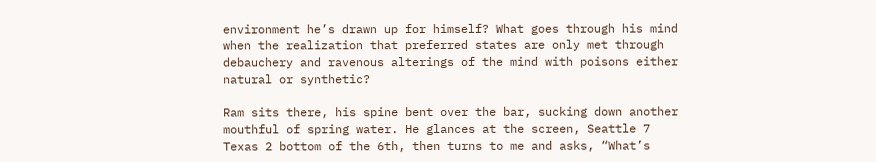environment he’s drawn up for himself? What goes through his mind when the realization that preferred states are only met through debauchery and ravenous alterings of the mind with poisons either natural or synthetic?

Ram sits there, his spine bent over the bar, sucking down another mouthful of spring water. He glances at the screen, Seattle 7 Texas 2 bottom of the 6th, then turns to me and asks, “What’s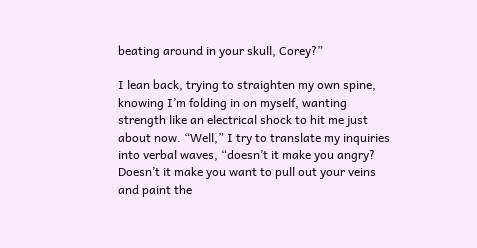beating around in your skull, Corey?”

I lean back, trying to straighten my own spine, knowing I’m folding in on myself, wanting strength like an electrical shock to hit me just about now. “Well,” I try to translate my inquiries into verbal waves, “doesn’t it make you angry? Doesn’t it make you want to pull out your veins and paint the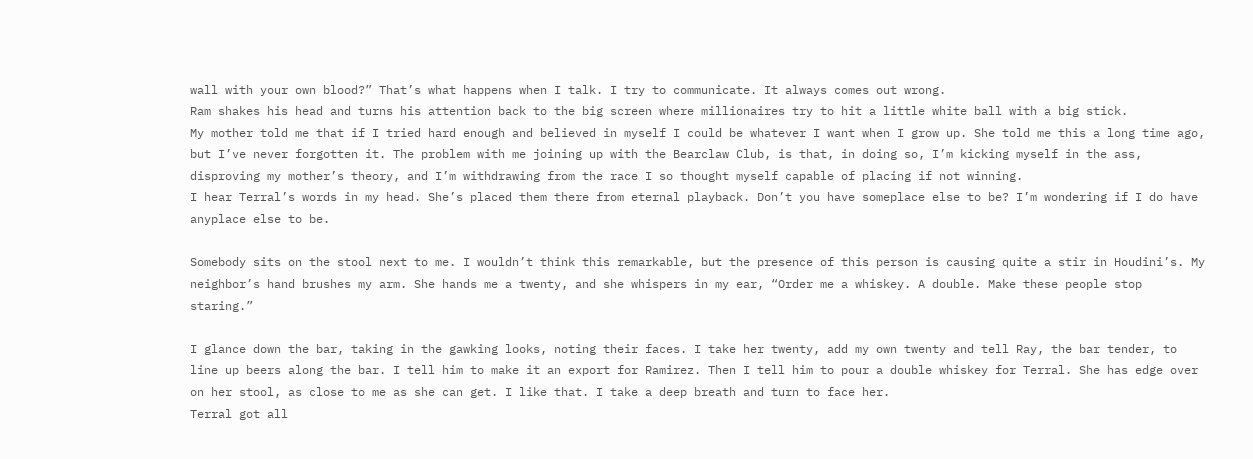wall with your own blood?” That’s what happens when I talk. I try to communicate. It always comes out wrong.
Ram shakes his head and turns his attention back to the big screen where millionaires try to hit a little white ball with a big stick.
My mother told me that if I tried hard enough and believed in myself I could be whatever I want when I grow up. She told me this a long time ago, but I’ve never forgotten it. The problem with me joining up with the Bearclaw Club, is that, in doing so, I’m kicking myself in the ass, disproving my mother’s theory, and I’m withdrawing from the race I so thought myself capable of placing if not winning.
I hear Terral’s words in my head. She’s placed them there from eternal playback. Don’t you have someplace else to be? I’m wondering if I do have anyplace else to be.

Somebody sits on the stool next to me. I wouldn’t think this remarkable, but the presence of this person is causing quite a stir in Houdini’s. My neighbor’s hand brushes my arm. She hands me a twenty, and she whispers in my ear, “Order me a whiskey. A double. Make these people stop staring.”

I glance down the bar, taking in the gawking looks, noting their faces. I take her twenty, add my own twenty and tell Ray, the bar tender, to line up beers along the bar. I tell him to make it an export for Ramirez. Then I tell him to pour a double whiskey for Terral. She has edge over on her stool, as close to me as she can get. I like that. I take a deep breath and turn to face her.
Terral got all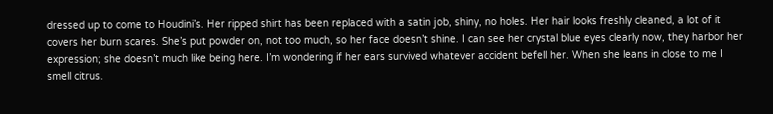dressed up to come to Houdini’s. Her ripped shirt has been replaced with a satin job, shiny, no holes. Her hair looks freshly cleaned, a lot of it covers her burn scares. She’s put powder on, not too much, so her face doesn’t shine. I can see her crystal blue eyes clearly now, they harbor her expression; she doesn’t much like being here. I’m wondering if her ears survived whatever accident befell her. When she leans in close to me I smell citrus.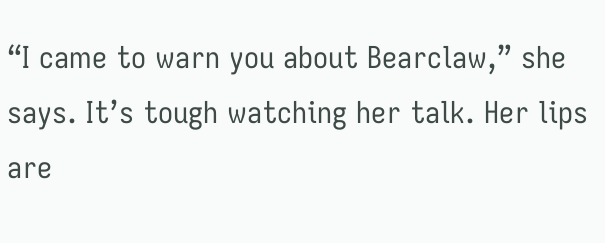“I came to warn you about Bearclaw,” she says. It’s tough watching her talk. Her lips are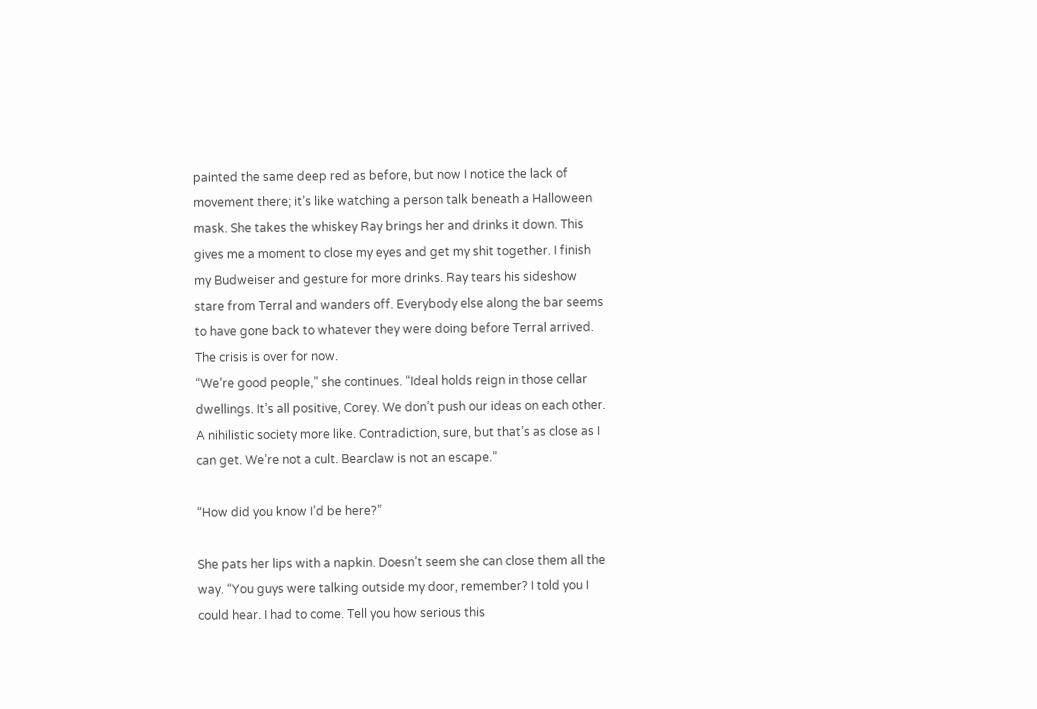painted the same deep red as before, but now I notice the lack of movement there; it’s like watching a person talk beneath a Halloween mask. She takes the whiskey Ray brings her and drinks it down. This gives me a moment to close my eyes and get my shit together. I finish my Budweiser and gesture for more drinks. Ray tears his sideshow stare from Terral and wanders off. Everybody else along the bar seems to have gone back to whatever they were doing before Terral arrived. The crisis is over for now.
“We’re good people,” she continues. “Ideal holds reign in those cellar dwellings. It’s all positive, Corey. We don’t push our ideas on each other. A nihilistic society more like. Contradiction, sure, but that’s as close as I can get. We’re not a cult. Bearclaw is not an escape.”

“How did you know I’d be here?”

She pats her lips with a napkin. Doesn’t seem she can close them all the way. “You guys were talking outside my door, remember? I told you I could hear. I had to come. Tell you how serious this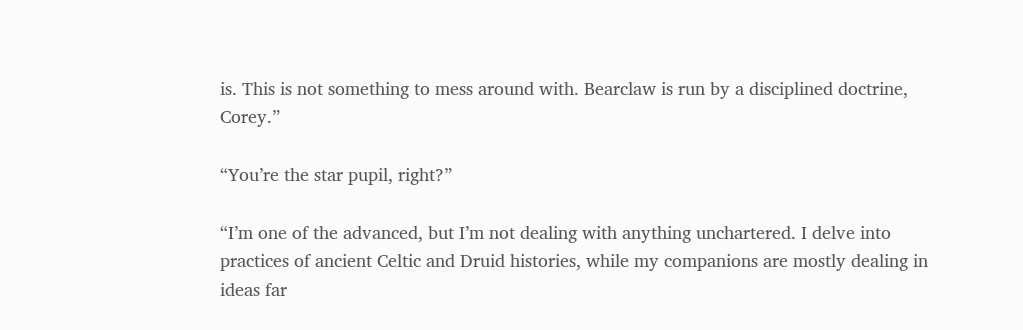is. This is not something to mess around with. Bearclaw is run by a disciplined doctrine, Corey.”

“You’re the star pupil, right?”

“I’m one of the advanced, but I’m not dealing with anything unchartered. I delve into practices of ancient Celtic and Druid histories, while my companions are mostly dealing in ideas far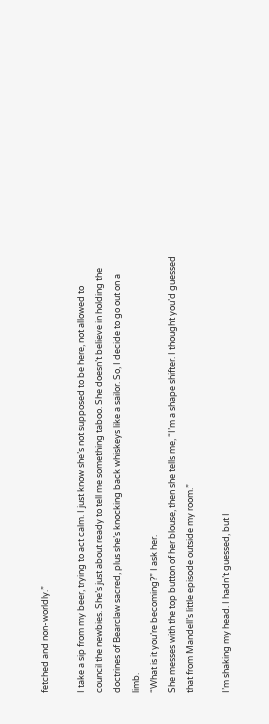fetched and non-worldly.”

I take a sip from my beer, trying to act calm. I just know she’s not supposed to be here, not allowed to council the newbies. She’s just about ready to tell me something taboo. She doesn’t believe in holding the doctrines of Bearclaw sacred, plus she’s knocking back whiskeys like a sailor. So, I decide to go out on a limb.
“What is it you’re becoming?” I ask her.
She messes with the top button of her blouse, then she tells me, “I’m a shape shifter. I thought you’d guessed that from Mandell’s little episode outside my room.”

I’m shaking my head. I hadn’t guessed, but I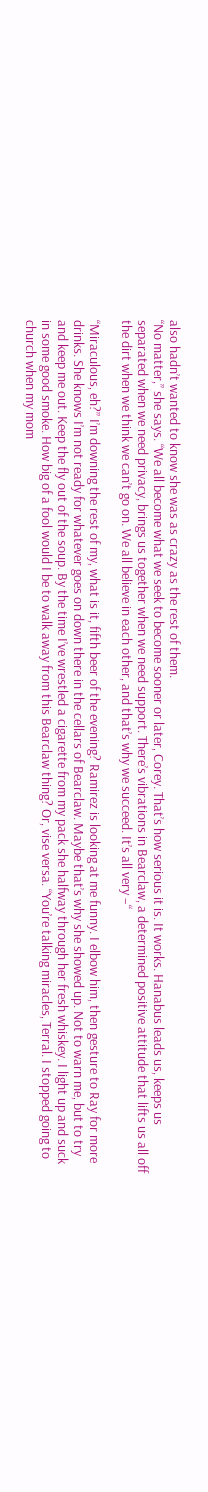also hadn’t wanted to know she was as crazy as the rest of them.
“No matter,” she says. “We all become what we seek to become sooner or later, Corey. That’s how serious it is. It works. Hanabus leads us, keeps us separated when we need privacy, brings us together when we need support. There’s vibrations in Bearclaw, a determined positive attitude that lifts us all off the dirt when we think we can’t go on. We all believe in each other, and that’s why we succeed. It’s all very –“

“Miraculous, eh?” I’m downing the rest of my, what is it, fifth beer of the evening? Ramirez is looking at me funny. I elbow him, then gesture to Ray for more drinks. She knows I’m not ready for whatever goes on down there in the cellars of Bearclaw. Maybe that’s why she showed up. Not to warn me, but to try and keep me out. Keep the fly out of the soup. By the time I’ve wrestled a cigarette from my pack she halfway through her fresh whiskey. I light up and suck in some good smoke. How big of a fool would I be to walk away from this Bearclaw thing? Or, vise versa. “You’re talking miracles, Terral. I stopped going to church when my mom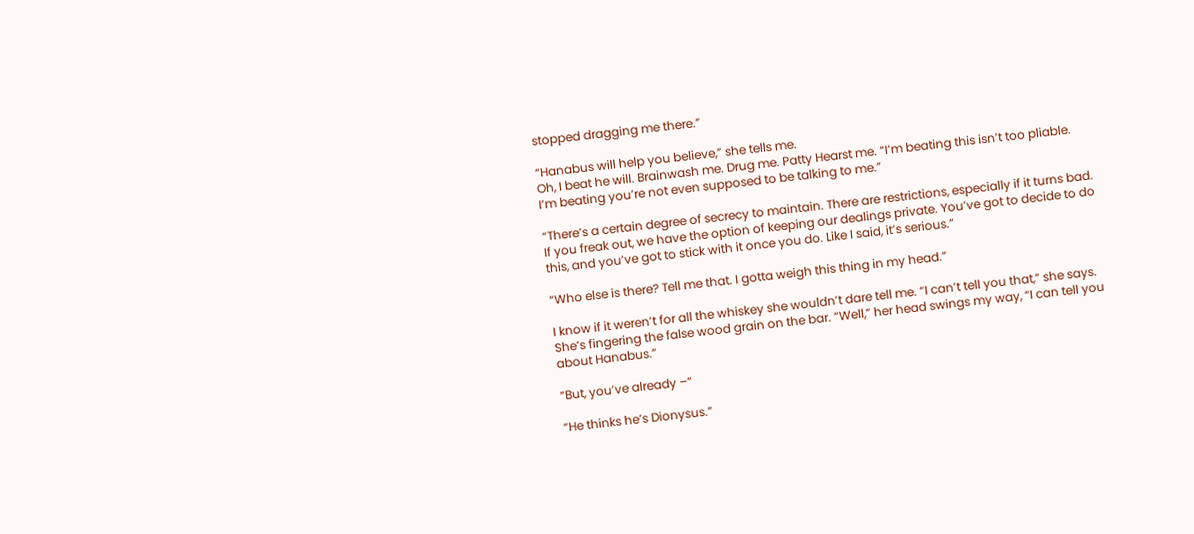stopped dragging me there.”

“Hanabus will help you believe,” she tells me.
Oh, I beat he will. Brainwash me. Drug me. Patty Hearst me. “I’m beating this isn’t too pliable. I’m beating you’re not even supposed to be talking to me.”

“There’s a certain degree of secrecy to maintain. There are restrictions, especially if it turns bad. If you freak out, we have the option of keeping our dealings private. You’ve got to decide to do this, and you’ve got to stick with it once you do. Like I said, it’s serious.”

“Who else is there? Tell me that. I gotta weigh this thing in my head.”

I know if it weren’t for all the whiskey she wouldn’t dare tell me. “I can’t tell you that,” she says. She’s fingering the false wood grain on the bar. “Well,” her head swings my way, “I can tell you about Hanabus.”

“But, you’ve already –“

“He thinks he’s Dionysus.”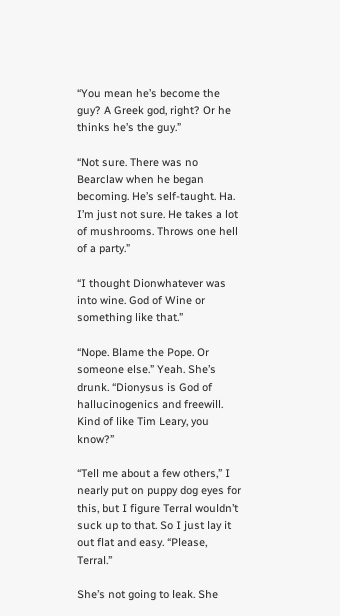“You mean he’s become the guy? A Greek god, right? Or he thinks he’s the guy.”

“Not sure. There was no Bearclaw when he began becoming. He’s self-taught. Ha. I’m just not sure. He takes a lot of mushrooms. Throws one hell of a party.”

“I thought Dionwhatever was into wine. God of Wine or something like that.”

“Nope. Blame the Pope. Or someone else.” Yeah. She’s drunk. “Dionysus is God of hallucinogenics and freewill. Kind of like Tim Leary, you know?”

“Tell me about a few others,” I nearly put on puppy dog eyes for this, but I figure Terral wouldn’t suck up to that. So I just lay it out flat and easy. “Please, Terral.”

She’s not going to leak. She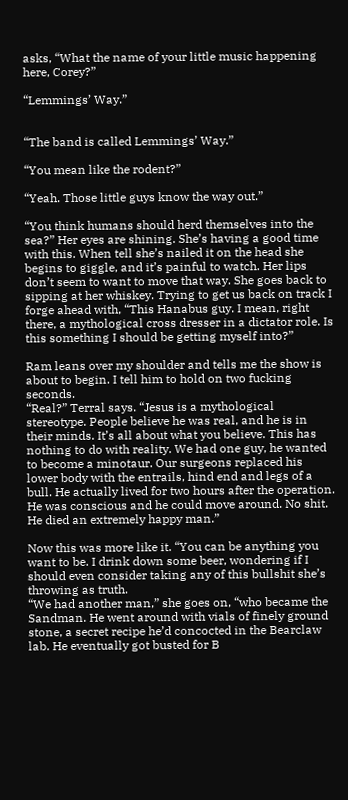asks, “What the name of your little music happening here, Corey?”

“Lemmings’ Way.”


“The band is called Lemmings’ Way.”

“You mean like the rodent?”

“Yeah. Those little guys know the way out.”

“You think humans should herd themselves into the sea?” Her eyes are shining. She’s having a good time with this. When tell she’s nailed it on the head she begins to giggle, and it’s painful to watch. Her lips don’t seem to want to move that way. She goes back to sipping at her whiskey. Trying to get us back on track I forge ahead with, “This Hanabus guy. I mean, right there, a mythological cross dresser in a dictator role. Is this something I should be getting myself into?”

Ram leans over my shoulder and tells me the show is about to begin. I tell him to hold on two fucking seconds.
“Real?” Terral says. “Jesus is a mythological stereotype. People believe he was real, and he is in their minds. It’s all about what you believe. This has nothing to do with reality. We had one guy, he wanted to become a minotaur. Our surgeons replaced his lower body with the entrails, hind end and legs of a bull. He actually lived for two hours after the operation. He was conscious and he could move around. No shit. He died an extremely happy man.”

Now this was more like it. “You can be anything you want to be. I drink down some beer, wondering if I should even consider taking any of this bullshit she’s throwing as truth.
“We had another man,” she goes on, “who became the Sandman. He went around with vials of finely ground stone, a secret recipe he’d concocted in the Bearclaw lab. He eventually got busted for B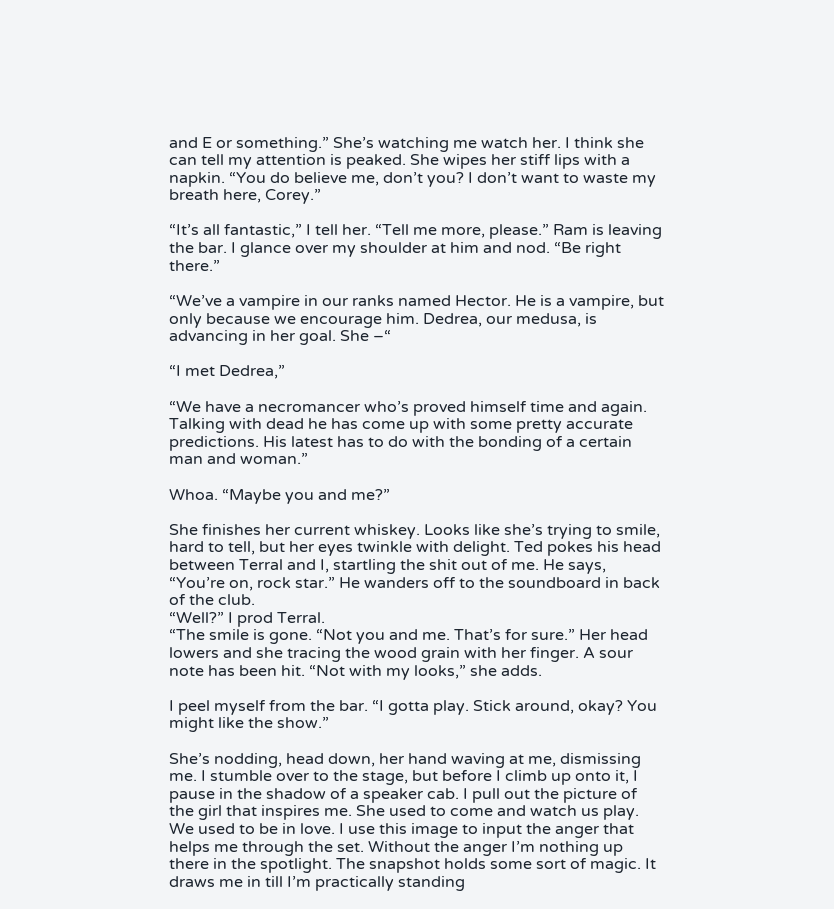and E or something.” She’s watching me watch her. I think she can tell my attention is peaked. She wipes her stiff lips with a napkin. “You do believe me, don’t you? I don’t want to waste my breath here, Corey.”

“It’s all fantastic,” I tell her. “Tell me more, please.” Ram is leaving the bar. I glance over my shoulder at him and nod. “Be right there.”

“We’ve a vampire in our ranks named Hector. He is a vampire, but only because we encourage him. Dedrea, our medusa, is advancing in her goal. She –“

“I met Dedrea,”

“We have a necromancer who’s proved himself time and again. Talking with dead he has come up with some pretty accurate predictions. His latest has to do with the bonding of a certain man and woman.”

Whoa. “Maybe you and me?”

She finishes her current whiskey. Looks like she’s trying to smile, hard to tell, but her eyes twinkle with delight. Ted pokes his head between Terral and I, startling the shit out of me. He says, “You’re on, rock star.” He wanders off to the soundboard in back of the club.
“Well?” I prod Terral.
“The smile is gone. “Not you and me. That’s for sure.” Her head lowers and she tracing the wood grain with her finger. A sour note has been hit. “Not with my looks,” she adds.

I peel myself from the bar. “I gotta play. Stick around, okay? You might like the show.”

She’s nodding, head down, her hand waving at me, dismissing me. I stumble over to the stage, but before I climb up onto it, I pause in the shadow of a speaker cab. I pull out the picture of the girl that inspires me. She used to come and watch us play. We used to be in love. I use this image to input the anger that helps me through the set. Without the anger I’m nothing up there in the spotlight. The snapshot holds some sort of magic. It draws me in till I’m practically standing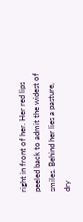right in front of her. Her red lips peeled back to admit the widest of smiles. Behind her lies a pasture, dry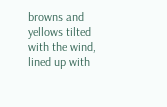browns and yellows tilted with the wind, lined up with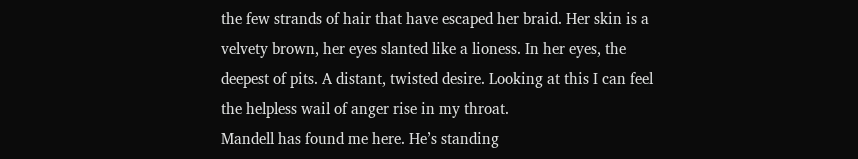the few strands of hair that have escaped her braid. Her skin is a velvety brown, her eyes slanted like a lioness. In her eyes, the deepest of pits. A distant, twisted desire. Looking at this I can feel the helpless wail of anger rise in my throat.
Mandell has found me here. He’s standing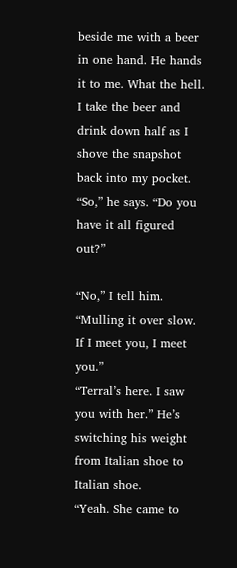beside me with a beer in one hand. He hands it to me. What the hell. I take the beer and drink down half as I shove the snapshot back into my pocket.
“So,” he says. “Do you have it all figured out?”

“No,” I tell him. “Mulling it over slow. If I meet you, I meet you.”
“Terral’s here. I saw you with her.” He’s switching his weight from Italian shoe to Italian shoe.
“Yeah. She came to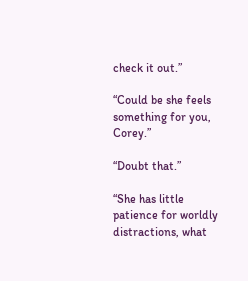check it out.”

“Could be she feels something for you, Corey.”

“Doubt that.”

“She has little patience for worldly distractions, what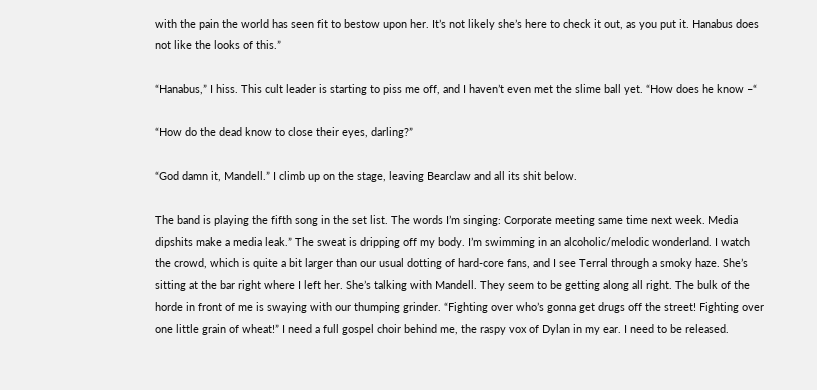with the pain the world has seen fit to bestow upon her. It’s not likely she’s here to check it out, as you put it. Hanabus does not like the looks of this.”

“Hanabus,” I hiss. This cult leader is starting to piss me off, and I haven’t even met the slime ball yet. “How does he know –“

“How do the dead know to close their eyes, darling?”

“God damn it, Mandell.” I climb up on the stage, leaving Bearclaw and all its shit below.

The band is playing the fifth song in the set list. The words I’m singing: Corporate meeting same time next week. Media dipshits make a media leak.” The sweat is dripping off my body. I’m swimming in an alcoholic/melodic wonderland. I watch the crowd, which is quite a bit larger than our usual dotting of hard-core fans, and I see Terral through a smoky haze. She’s sitting at the bar right where I left her. She’s talking with Mandell. They seem to be getting along all right. The bulk of the horde in front of me is swaying with our thumping grinder. “Fighting over who’s gonna get drugs off the street! Fighting over one little grain of wheat!” I need a full gospel choir behind me, the raspy vox of Dylan in my ear. I need to be released.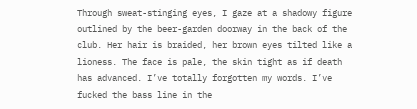Through sweat-stinging eyes, I gaze at a shadowy figure outlined by the beer-garden doorway in the back of the club. Her hair is braided, her brown eyes tilted like a lioness. The face is pale, the skin tight as if death has advanced. I’ve totally forgotten my words. I’ve fucked the bass line in the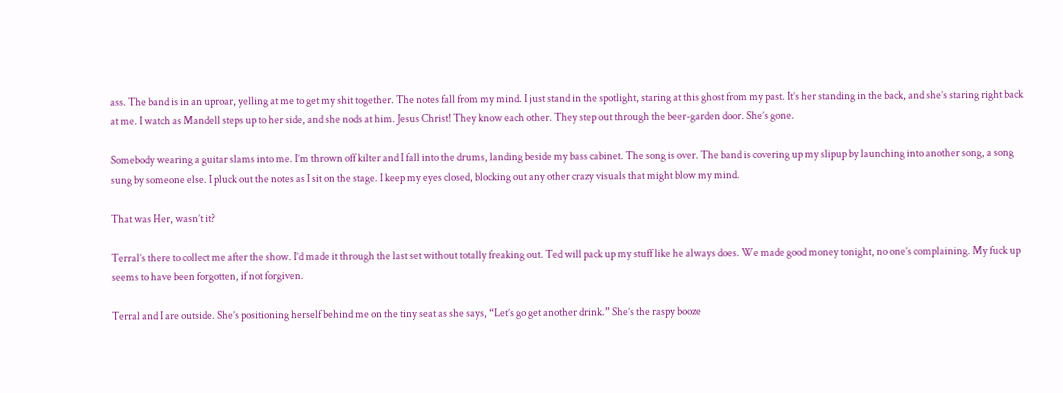ass. The band is in an uproar, yelling at me to get my shit together. The notes fall from my mind. I just stand in the spotlight, staring at this ghost from my past. It’s her standing in the back, and she’s staring right back at me. I watch as Mandell steps up to her side, and she nods at him. Jesus Christ! They know each other. They step out through the beer-garden door. She’s gone.

Somebody wearing a guitar slams into me. I’m thrown off kilter and I fall into the drums, landing beside my bass cabinet. The song is over. The band is covering up my slipup by launching into another song, a song sung by someone else. I pluck out the notes as I sit on the stage. I keep my eyes closed, blocking out any other crazy visuals that might blow my mind.

That was Her, wasn’t it?

Terral’s there to collect me after the show. I’d made it through the last set without totally freaking out. Ted will pack up my stuff like he always does. We made good money tonight, no one’s complaining. My fuck up seems to have been forgotten, if not forgiven.

Terral and I are outside. She’s positioning herself behind me on the tiny seat as she says, “Let’s go get another drink.” She’s the raspy booze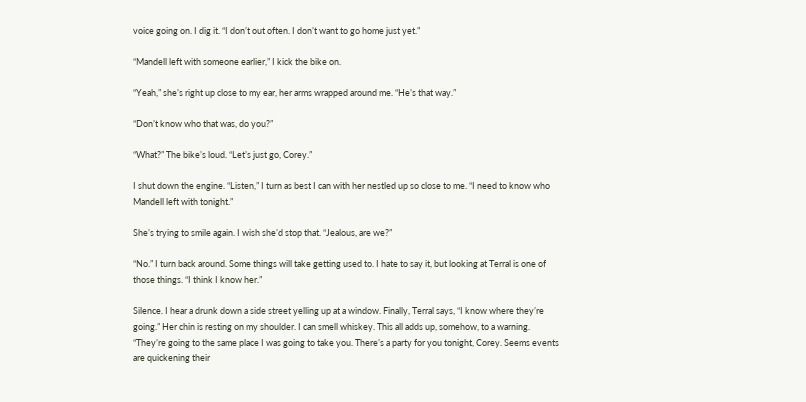voice going on. I dig it. “I don’t out often. I don’t want to go home just yet.”

“Mandell left with someone earlier,” I kick the bike on.

“Yeah,” she’s right up close to my ear, her arms wrapped around me. “He’s that way.”

“Don’t know who that was, do you?”

“What?” The bike’s loud. “Let’s just go, Corey.”

I shut down the engine. “Listen,” I turn as best I can with her nestled up so close to me. “I need to know who Mandell left with tonight.”

She’s trying to smile again. I wish she’d stop that. “Jealous, are we?”

“No.” I turn back around. Some things will take getting used to. I hate to say it, but looking at Terral is one of those things. “I think I know her.”

Silence. I hear a drunk down a side street yelling up at a window. Finally, Terral says, “I know where they’re going.” Her chin is resting on my shoulder. I can smell whiskey. This all adds up, somehow, to a warning. “They’re going to the same place I was going to take you. There’s a party for you tonight, Corey. Seems events are quickening their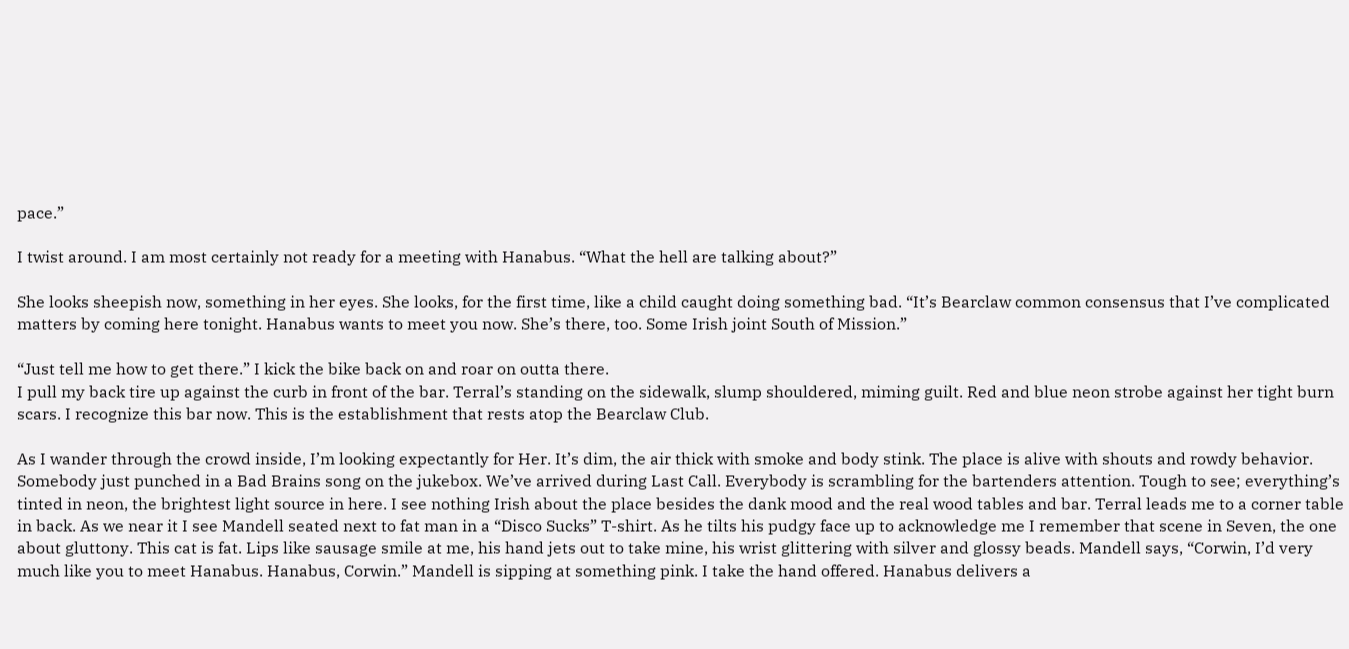pace.”

I twist around. I am most certainly not ready for a meeting with Hanabus. “What the hell are talking about?”

She looks sheepish now, something in her eyes. She looks, for the first time, like a child caught doing something bad. “It’s Bearclaw common consensus that I’ve complicated matters by coming here tonight. Hanabus wants to meet you now. She’s there, too. Some Irish joint South of Mission.”

“Just tell me how to get there.” I kick the bike back on and roar on outta there.
I pull my back tire up against the curb in front of the bar. Terral’s standing on the sidewalk, slump shouldered, miming guilt. Red and blue neon strobe against her tight burn scars. I recognize this bar now. This is the establishment that rests atop the Bearclaw Club.

As I wander through the crowd inside, I’m looking expectantly for Her. It’s dim, the air thick with smoke and body stink. The place is alive with shouts and rowdy behavior. Somebody just punched in a Bad Brains song on the jukebox. We’ve arrived during Last Call. Everybody is scrambling for the bartenders attention. Tough to see; everything’s tinted in neon, the brightest light source in here. I see nothing Irish about the place besides the dank mood and the real wood tables and bar. Terral leads me to a corner table in back. As we near it I see Mandell seated next to fat man in a “Disco Sucks” T-shirt. As he tilts his pudgy face up to acknowledge me I remember that scene in Seven, the one about gluttony. This cat is fat. Lips like sausage smile at me, his hand jets out to take mine, his wrist glittering with silver and glossy beads. Mandell says, “Corwin, I’d very much like you to meet Hanabus. Hanabus, Corwin.” Mandell is sipping at something pink. I take the hand offered. Hanabus delivers a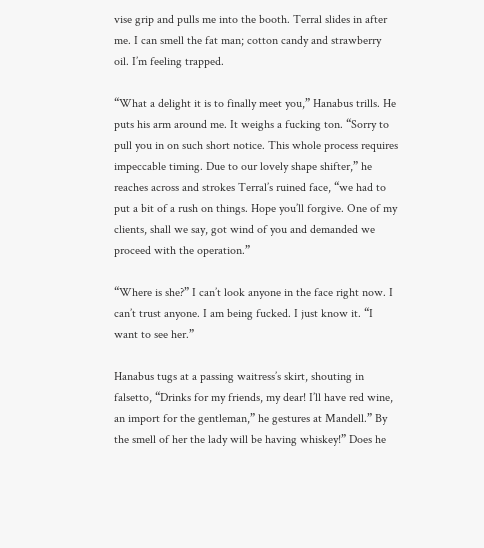vise grip and pulls me into the booth. Terral slides in after me. I can smell the fat man; cotton candy and strawberry oil. I’m feeling trapped.

“What a delight it is to finally meet you,” Hanabus trills. He puts his arm around me. It weighs a fucking ton. “Sorry to pull you in on such short notice. This whole process requires impeccable timing. Due to our lovely shape shifter,” he reaches across and strokes Terral’s ruined face, “we had to put a bit of a rush on things. Hope you’ll forgive. One of my clients, shall we say, got wind of you and demanded we proceed with the operation.”

“Where is she?” I can’t look anyone in the face right now. I can’t trust anyone. I am being fucked. I just know it. “I want to see her.”

Hanabus tugs at a passing waitress’s skirt, shouting in falsetto, “Drinks for my friends, my dear! I’ll have red wine, an import for the gentleman,” he gestures at Mandell.” By the smell of her the lady will be having whiskey!” Does he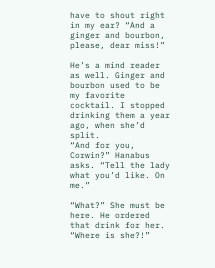have to shout right in my ear? “And a ginger and bourbon, please, dear miss!”

He’s a mind reader as well. Ginger and bourbon used to be my favorite cocktail. I stopped drinking them a year ago, when she’d split.
“And for you, Corwin?” Hanabus asks. “Tell the lady what you’d like. On me.”

“What?” She must be here. He ordered that drink for her. “Where is she?!”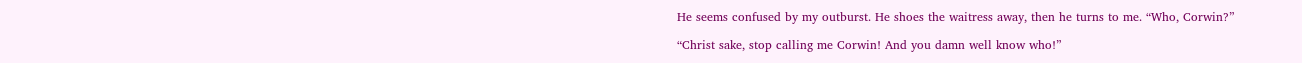He seems confused by my outburst. He shoes the waitress away, then he turns to me. “Who, Corwin?”

“Christ sake, stop calling me Corwin! And you damn well know who!”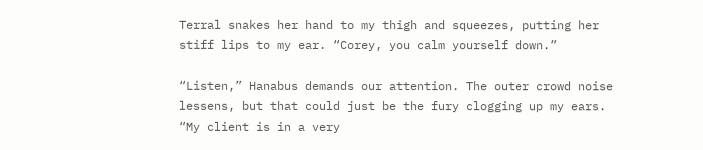Terral snakes her hand to my thigh and squeezes, putting her stiff lips to my ear. “Corey, you calm yourself down.”

“Listen,” Hanabus demands our attention. The outer crowd noise lessens, but that could just be the fury clogging up my ears. “My client is in a very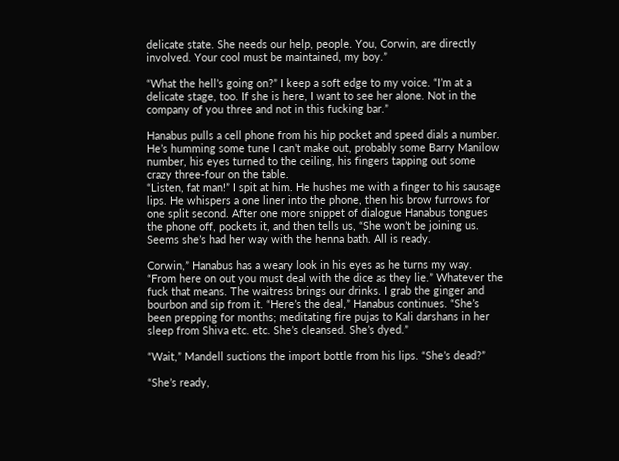delicate state. She needs our help, people. You, Corwin, are directly involved. Your cool must be maintained, my boy.”

“What the hell’s going on?” I keep a soft edge to my voice. “I’m at a delicate stage, too. If she is here, I want to see her alone. Not in the company of you three and not in this fucking bar.”

Hanabus pulls a cell phone from his hip pocket and speed dials a number. He’s humming some tune I can’t make out, probably some Barry Manilow number, his eyes turned to the ceiling, his fingers tapping out some crazy three-four on the table.
“Listen, fat man!” I spit at him. He hushes me with a finger to his sausage lips. He whispers a one liner into the phone, then his brow furrows for one split second. After one more snippet of dialogue Hanabus tongues the phone off, pockets it, and then tells us, “She won’t be joining us. Seems she’s had her way with the henna bath. All is ready.

Corwin,” Hanabus has a weary look in his eyes as he turns my way. “From here on out you must deal with the dice as they lie.” Whatever the fuck that means. The waitress brings our drinks. I grab the ginger and bourbon and sip from it. “Here’s the deal,” Hanabus continues. “She’s been prepping for months; meditating fire pujas to Kali darshans in her sleep from Shiva etc. etc. She’s cleansed. She’s dyed.”

“Wait,” Mandell suctions the import bottle from his lips. “She’s dead?”

“She’s ready,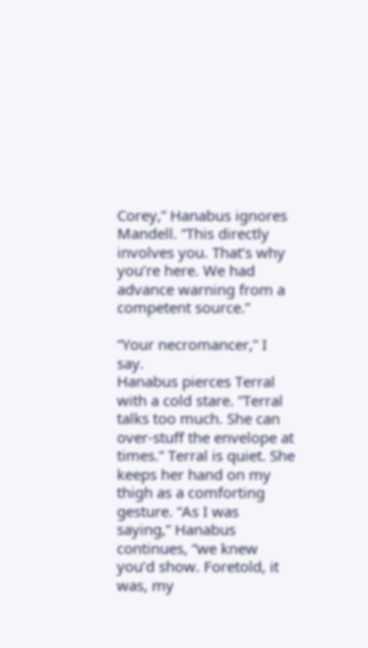Corey,” Hanabus ignores Mandell. “This directly involves you. That’s why you’re here. We had advance warning from a competent source.”

“Your necromancer,” I say.
Hanabus pierces Terral with a cold stare. “Terral talks too much. She can over-stuff the envelope at times.” Terral is quiet. She keeps her hand on my thigh as a comforting gesture. “As I was saying,” Hanabus continues, “we knew you’d show. Foretold, it was, my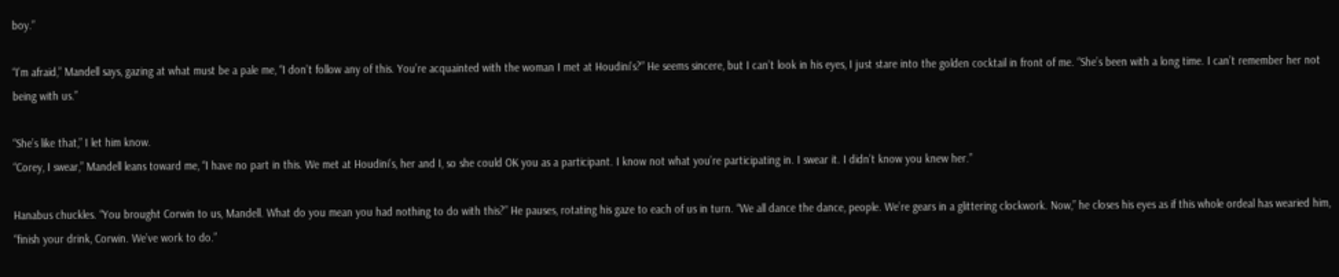boy.”

“I’m afraid,” Mandell says, gazing at what must be a pale me, “I don’t follow any of this. You’re acquainted with the woman I met at Houdini’s?” He seems sincere, but I can’t look in his eyes, I just stare into the golden cocktail in front of me. “She’s been with a long time. I can’t remember her not being with us.”

“She’s like that,” I let him know.
“Corey, I swear,” Mandell leans toward me, “I have no part in this. We met at Houdini’s, her and I, so she could OK you as a participant. I know not what you’re participating in. I swear it. I didn’t know you knew her.”

Hanabus chuckles. “You brought Corwin to us, Mandell. What do you mean you had nothing to do with this?” He pauses, rotating his gaze to each of us in turn. “We all dance the dance, people. We’re gears in a glittering clockwork. Now,” he closes his eyes as if this whole ordeal has wearied him, “finish your drink, Corwin. We’ve work to do.”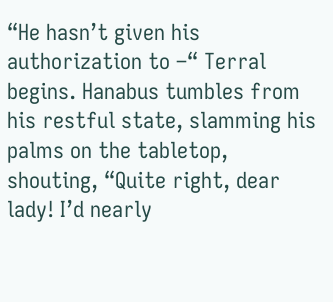“He hasn’t given his authorization to –“ Terral begins. Hanabus tumbles from his restful state, slamming his palms on the tabletop, shouting, “Quite right, dear lady! I’d nearly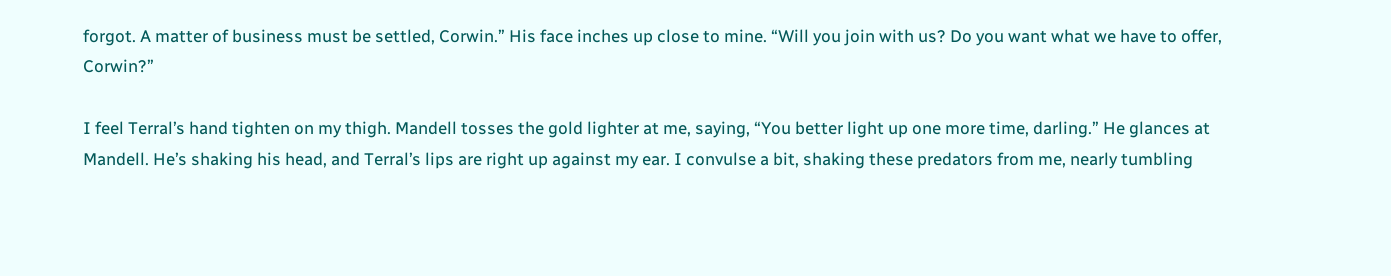forgot. A matter of business must be settled, Corwin.” His face inches up close to mine. “Will you join with us? Do you want what we have to offer, Corwin?”

I feel Terral’s hand tighten on my thigh. Mandell tosses the gold lighter at me, saying, “You better light up one more time, darling.” He glances at Mandell. He’s shaking his head, and Terral’s lips are right up against my ear. I convulse a bit, shaking these predators from me, nearly tumbling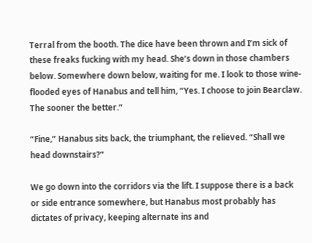Terral from the booth. The dice have been thrown and I’m sick of these freaks fucking with my head. She’s down in those chambers below. Somewhere down below, waiting for me. I look to those wine-flooded eyes of Hanabus and tell him, “Yes. I choose to join Bearclaw. The sooner the better.”

“Fine,” Hanabus sits back, the triumphant, the relieved. “Shall we head downstairs?”

We go down into the corridors via the lift. I suppose there is a back or side entrance somewhere, but Hanabus most probably has dictates of privacy, keeping alternate ins and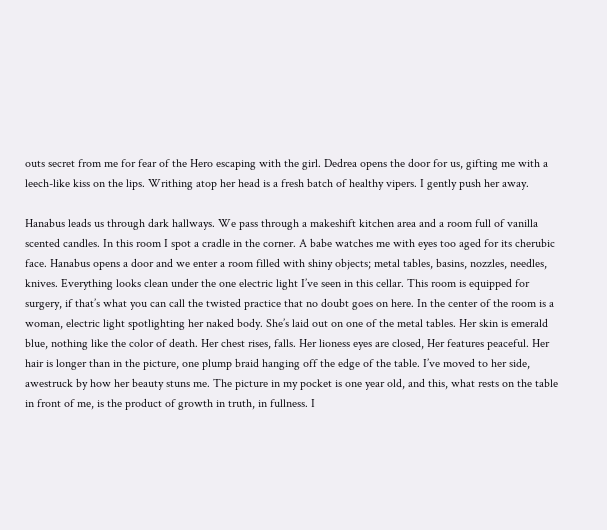outs secret from me for fear of the Hero escaping with the girl. Dedrea opens the door for us, gifting me with a leech-like kiss on the lips. Writhing atop her head is a fresh batch of healthy vipers. I gently push her away.

Hanabus leads us through dark hallways. We pass through a makeshift kitchen area and a room full of vanilla scented candles. In this room I spot a cradle in the corner. A babe watches me with eyes too aged for its cherubic face. Hanabus opens a door and we enter a room filled with shiny objects; metal tables, basins, nozzles, needles, knives. Everything looks clean under the one electric light I’ve seen in this cellar. This room is equipped for surgery, if that’s what you can call the twisted practice that no doubt goes on here. In the center of the room is a woman, electric light spotlighting her naked body. She’s laid out on one of the metal tables. Her skin is emerald blue, nothing like the color of death. Her chest rises, falls. Her lioness eyes are closed, Her features peaceful. Her hair is longer than in the picture, one plump braid hanging off the edge of the table. I’ve moved to her side, awestruck by how her beauty stuns me. The picture in my pocket is one year old, and this, what rests on the table in front of me, is the product of growth in truth, in fullness. I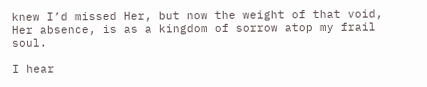knew I’d missed Her, but now the weight of that void, Her absence, is as a kingdom of sorrow atop my frail soul.

I hear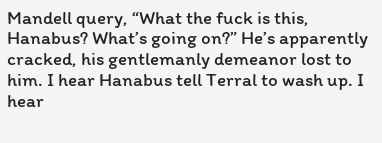Mandell query, “What the fuck is this, Hanabus? What’s going on?” He’s apparently cracked, his gentlemanly demeanor lost to him. I hear Hanabus tell Terral to wash up. I hear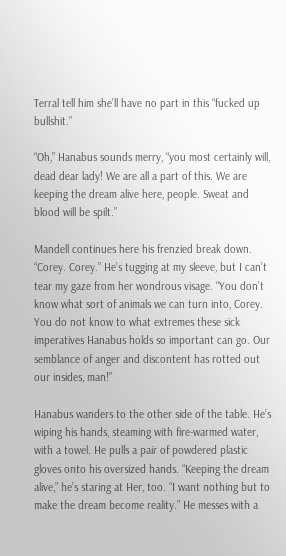Terral tell him she’ll have no part in this “fucked up bullshit.”

“Oh,” Hanabus sounds merry, “you most certainly will, dead dear lady! We are all a part of this. We are keeping the dream alive here, people. Sweat and blood will be spilt.”

Mandell continues here his frenzied break down. “Corey. Corey.” He’s tugging at my sleeve, but I can’t tear my gaze from her wondrous visage. “You don’t know what sort of animals we can turn into, Corey. You do not know to what extremes these sick imperatives Hanabus holds so important can go. Our semblance of anger and discontent has rotted out our insides, man!”

Hanabus wanders to the other side of the table. He’s wiping his hands, steaming with fire-warmed water, with a towel. He pulls a pair of powdered plastic gloves onto his oversized hands. “Keeping the dream alive,” he’s staring at Her, too. “I want nothing but to make the dream become reality.” He messes with a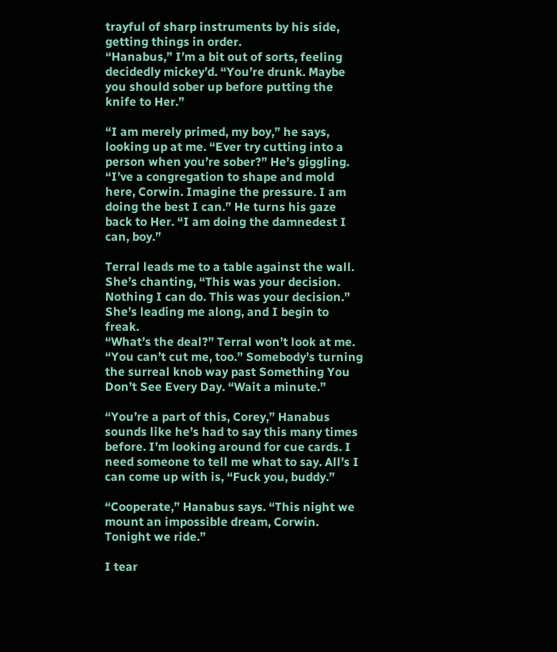trayful of sharp instruments by his side, getting things in order.
“Hanabus,” I’m a bit out of sorts, feeling decidedly mickey’d. “You’re drunk. Maybe you should sober up before putting the knife to Her.”

“I am merely primed, my boy,” he says, looking up at me. “Ever try cutting into a person when you’re sober?” He’s giggling. “I’ve a congregation to shape and mold here, Corwin. Imagine the pressure. I am doing the best I can.” He turns his gaze back to Her. “I am doing the damnedest I can, boy.”

Terral leads me to a table against the wall. She’s chanting, “This was your decision. Nothing I can do. This was your decision.” She’s leading me along, and I begin to freak.
“What’s the deal?” Terral won’t look at me. “You can’t cut me, too.” Somebody’s turning the surreal knob way past Something You Don’t See Every Day. “Wait a minute.”

“You’re a part of this, Corey,” Hanabus sounds like he’s had to say this many times before. I’m looking around for cue cards. I need someone to tell me what to say. All’s I can come up with is, “Fuck you, buddy.”

“Cooperate,” Hanabus says. “This night we mount an impossible dream, Corwin. Tonight we ride.”

I tear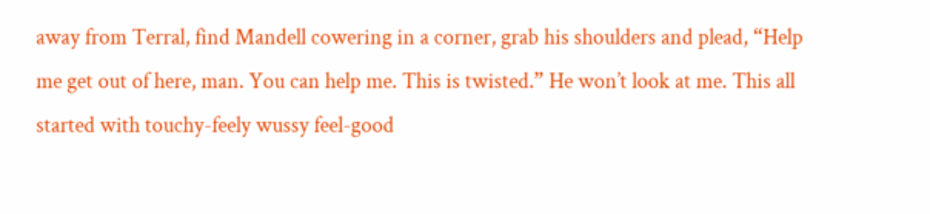away from Terral, find Mandell cowering in a corner, grab his shoulders and plead, “Help me get out of here, man. You can help me. This is twisted.” He won’t look at me. This all started with touchy-feely wussy feel-good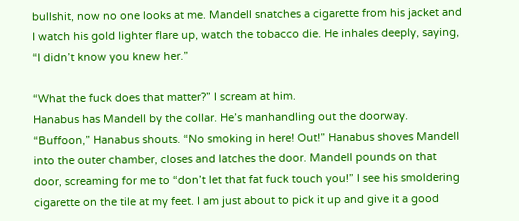bullshit, now no one looks at me. Mandell snatches a cigarette from his jacket and I watch his gold lighter flare up, watch the tobacco die. He inhales deeply, saying, “I didn’t know you knew her.”

“What the fuck does that matter?” I scream at him.
Hanabus has Mandell by the collar. He’s manhandling out the doorway. “Buffoon,” Hanabus shouts. “No smoking in here! Out!” Hanabus shoves Mandell into the outer chamber, closes and latches the door. Mandell pounds on that door, screaming for me to “don’t let that fat fuck touch you!” I see his smoldering cigarette on the tile at my feet. I am just about to pick it up and give it a good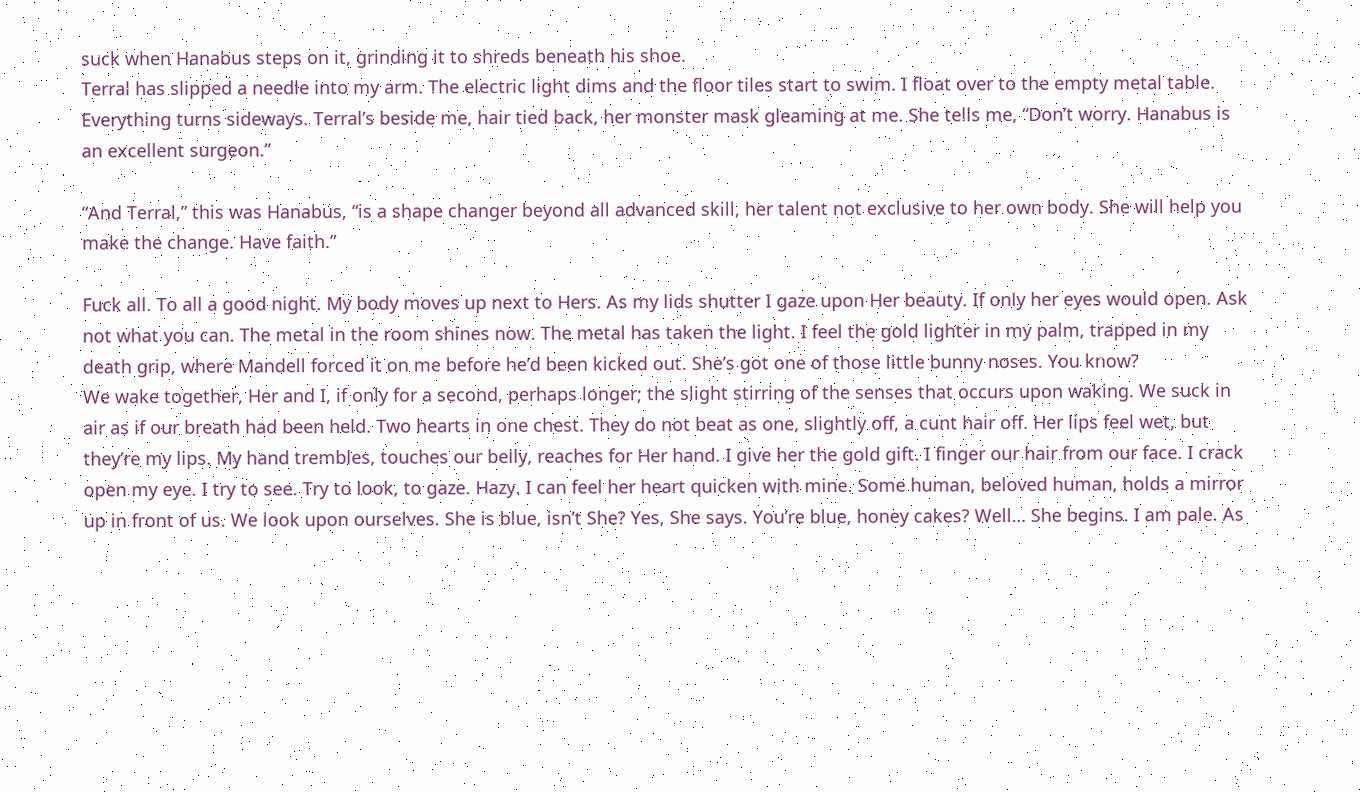suck when Hanabus steps on it, grinding it to shreds beneath his shoe.
Terral has slipped a needle into my arm. The electric light dims and the floor tiles start to swim. I float over to the empty metal table. Everything turns sideways. Terral’s beside me, hair tied back, her monster mask gleaming at me. She tells me, “Don’t worry. Hanabus is an excellent surgeon.”

“And Terral,” this was Hanabus, “is a shape changer beyond all advanced skill, her talent not exclusive to her own body. She will help you make the change. Have faith.”

Fuck all. To all a good night. My body moves up next to Hers. As my lids shutter I gaze upon Her beauty. If only her eyes would open. Ask not what you can. The metal in the room shines now. The metal has taken the light. I feel the gold lighter in my palm, trapped in my death grip, where Mandell forced it on me before he’d been kicked out. She’s got one of those little bunny noses. You know?
We wake together, Her and I, if only for a second, perhaps longer; the slight stirring of the senses that occurs upon waking. We suck in air as if our breath had been held. Two hearts in one chest. They do not beat as one, slightly off, a cunt hair off. Her lips feel wet, but they’re my lips. My hand trembles, touches our belly, reaches for Her hand. I give her the gold gift. I finger our hair from our face. I crack open my eye. I try to see. Try to look, to gaze. Hazy. I can feel her heart quicken with mine. Some human, beloved human, holds a mirror up in front of us. We look upon ourselves. She is blue, isn’t She? Yes, She says. You’re blue, honey cakes? Well… She begins. I am pale. As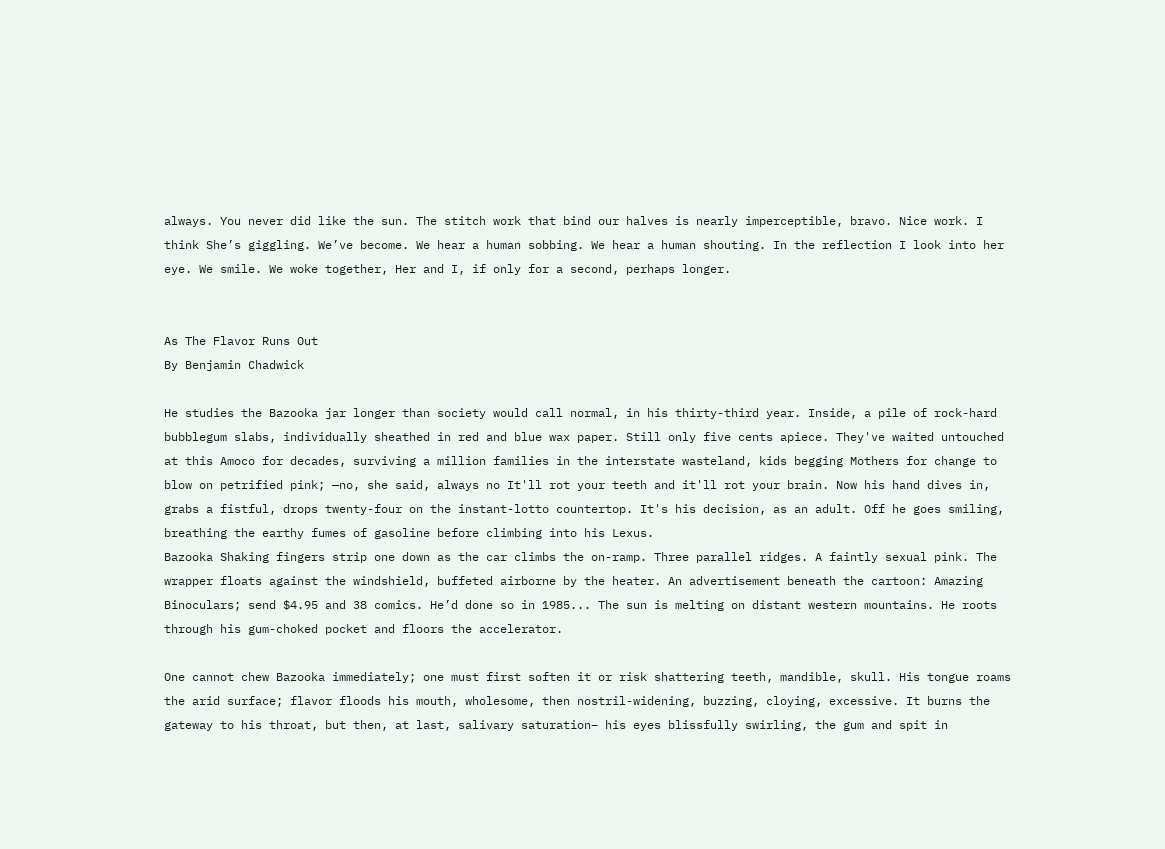always. You never did like the sun. The stitch work that bind our halves is nearly imperceptible, bravo. Nice work. I think She’s giggling. We’ve become. We hear a human sobbing. We hear a human shouting. In the reflection I look into her eye. We smile. We woke together, Her and I, if only for a second, perhaps longer.


As The Flavor Runs Out
By Benjamin Chadwick

He studies the Bazooka jar longer than society would call normal, in his thirty-third year. Inside, a pile of rock-hard bubblegum slabs, individually sheathed in red and blue wax paper. Still only five cents apiece. They've waited untouched at this Amoco for decades, surviving a million families in the interstate wasteland, kids begging Mothers for change to blow on petrified pink; —no, she said, always no It'll rot your teeth and it'll rot your brain. Now his hand dives in, grabs a fistful, drops twenty-four on the instant-lotto countertop. It's his decision, as an adult. Off he goes smiling, breathing the earthy fumes of gasoline before climbing into his Lexus.
Bazooka Shaking fingers strip one down as the car climbs the on-ramp. Three parallel ridges. A faintly sexual pink. The wrapper floats against the windshield, buffeted airborne by the heater. An advertisement beneath the cartoon: Amazing Binoculars; send $4.95 and 38 comics. He’d done so in 1985... The sun is melting on distant western mountains. He roots through his gum-choked pocket and floors the accelerator.

One cannot chew Bazooka immediately; one must first soften it or risk shattering teeth, mandible, skull. His tongue roams the arid surface; flavor floods his mouth, wholesome, then nostril-widening, buzzing, cloying, excessive. It burns the gateway to his throat, but then, at last, salivary saturation– his eyes blissfully swirling, the gum and spit in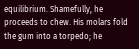equilibrium. Shamefully, he proceeds to chew. His molars fold the gum into a torpedo; he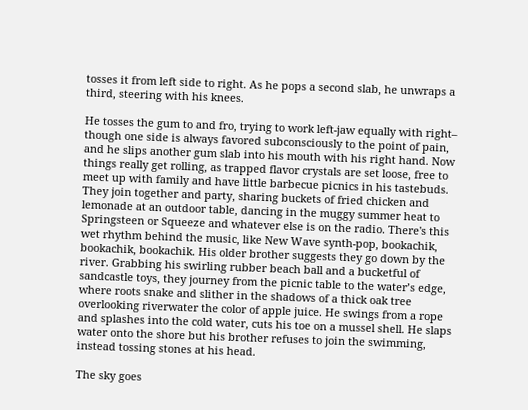tosses it from left side to right. As he pops a second slab, he unwraps a third, steering with his knees.

He tosses the gum to and fro, trying to work left-jaw equally with right– though one side is always favored subconsciously to the point of pain, and he slips another gum slab into his mouth with his right hand. Now things really get rolling, as trapped flavor crystals are set loose, free to meet up with family and have little barbecue picnics in his tastebuds. They join together and party, sharing buckets of fried chicken and lemonade at an outdoor table, dancing in the muggy summer heat to Springsteen or Squeeze and whatever else is on the radio. There's this wet rhythm behind the music, like New Wave synth-pop, bookachik, bookachik, bookachik. His older brother suggests they go down by the river. Grabbing his swirling rubber beach ball and a bucketful of sandcastle toys, they journey from the picnic table to the water’s edge, where roots snake and slither in the shadows of a thick oak tree overlooking riverwater the color of apple juice. He swings from a rope and splashes into the cold water, cuts his toe on a mussel shell. He slaps water onto the shore but his brother refuses to join the swimming, instead tossing stones at his head.

The sky goes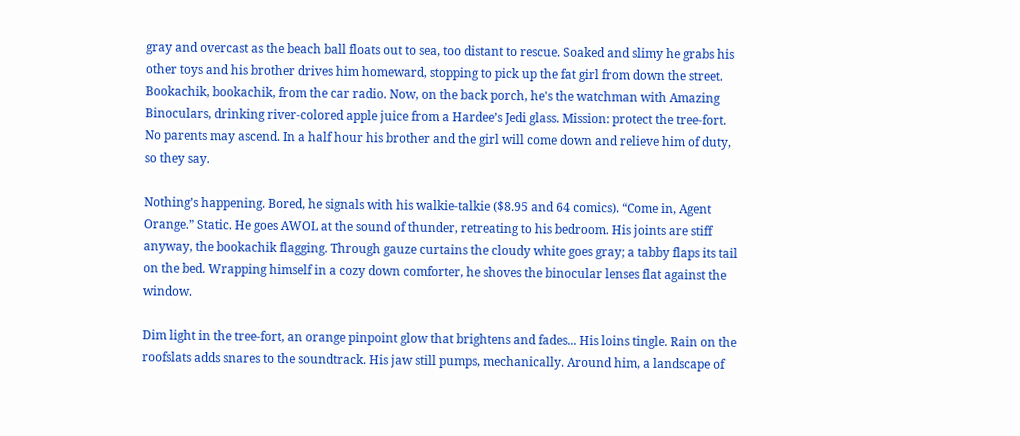gray and overcast as the beach ball floats out to sea, too distant to rescue. Soaked and slimy he grabs his other toys and his brother drives him homeward, stopping to pick up the fat girl from down the street. Bookachik, bookachik, from the car radio. Now, on the back porch, he's the watchman with Amazing Binoculars, drinking river-colored apple juice from a Hardee’s Jedi glass. Mission: protect the tree-fort. No parents may ascend. In a half hour his brother and the girl will come down and relieve him of duty, so they say.

Nothing’s happening. Bored, he signals with his walkie-talkie ($8.95 and 64 comics). “Come in, Agent Orange.” Static. He goes AWOL at the sound of thunder, retreating to his bedroom. His joints are stiff anyway, the bookachik flagging. Through gauze curtains the cloudy white goes gray; a tabby flaps its tail on the bed. Wrapping himself in a cozy down comforter, he shoves the binocular lenses flat against the window.

Dim light in the tree-fort, an orange pinpoint glow that brightens and fades... His loins tingle. Rain on the roofslats adds snares to the soundtrack. His jaw still pumps, mechanically. Around him, a landscape of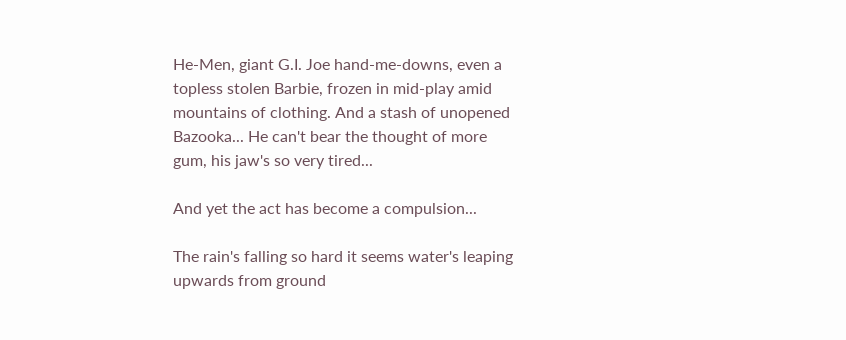He-Men, giant G.I. Joe hand-me-downs, even a topless stolen Barbie, frozen in mid-play amid mountains of clothing. And a stash of unopened Bazooka... He can't bear the thought of more gum, his jaw's so very tired...

And yet the act has become a compulsion...

The rain's falling so hard it seems water's leaping upwards from ground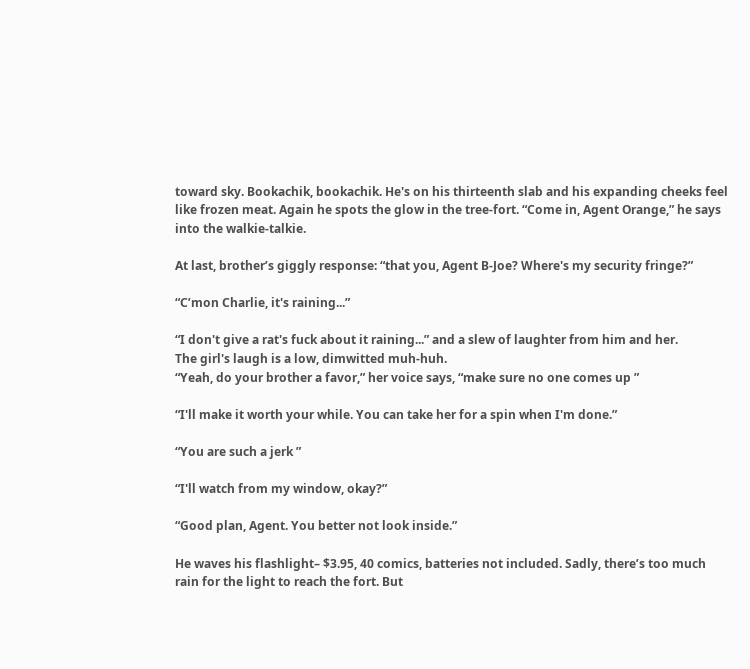toward sky. Bookachik, bookachik. He's on his thirteenth slab and his expanding cheeks feel like frozen meat. Again he spots the glow in the tree-fort. “Come in, Agent Orange,” he says into the walkie-talkie.

At last, brother’s giggly response: “that you, Agent B-Joe? Where's my security fringe?”

“C’mon Charlie, it's raining...”

“I don't give a rat's fuck about it raining...” and a slew of laughter from him and her.
The girl's laugh is a low, dimwitted muh-huh.
“Yeah, do your brother a favor,” her voice says, “make sure no one comes up ”

“I'll make it worth your while. You can take her for a spin when I'm done.”

“You are such a jerk ”

“I'll watch from my window, okay?”

“Good plan, Agent. You better not look inside.”

He waves his flashlight– $3.95, 40 comics, batteries not included. Sadly, there’s too much rain for the light to reach the fort. But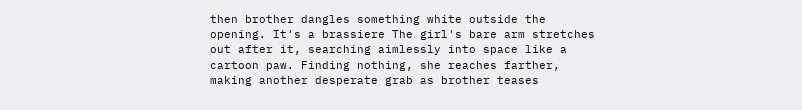then brother dangles something white outside the opening. It's a brassiere The girl's bare arm stretches out after it, searching aimlessly into space like a cartoon paw. Finding nothing, she reaches farther, making another desperate grab as brother teases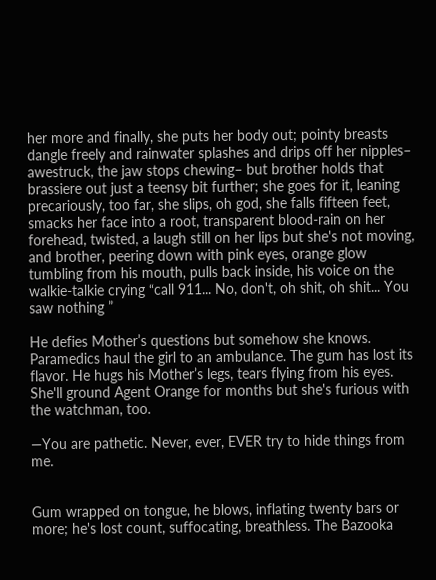her more and finally, she puts her body out; pointy breasts dangle freely and rainwater splashes and drips off her nipples– awestruck, the jaw stops chewing– but brother holds that brassiere out just a teensy bit further; she goes for it, leaning precariously, too far, she slips, oh god, she falls fifteen feet, smacks her face into a root, transparent blood-rain on her forehead, twisted, a laugh still on her lips but she's not moving, and brother, peering down with pink eyes, orange glow tumbling from his mouth, pulls back inside, his voice on the walkie-talkie crying “call 911... No, don't, oh shit, oh shit... You saw nothing ”

He defies Mother’s questions but somehow she knows. Paramedics haul the girl to an ambulance. The gum has lost its flavor. He hugs his Mother’s legs, tears flying from his eyes. She'll ground Agent Orange for months but she's furious with the watchman, too.

—You are pathetic. Never, ever, EVER try to hide things from me.


Gum wrapped on tongue, he blows, inflating twenty bars or more; he's lost count, suffocating, breathless. The Bazooka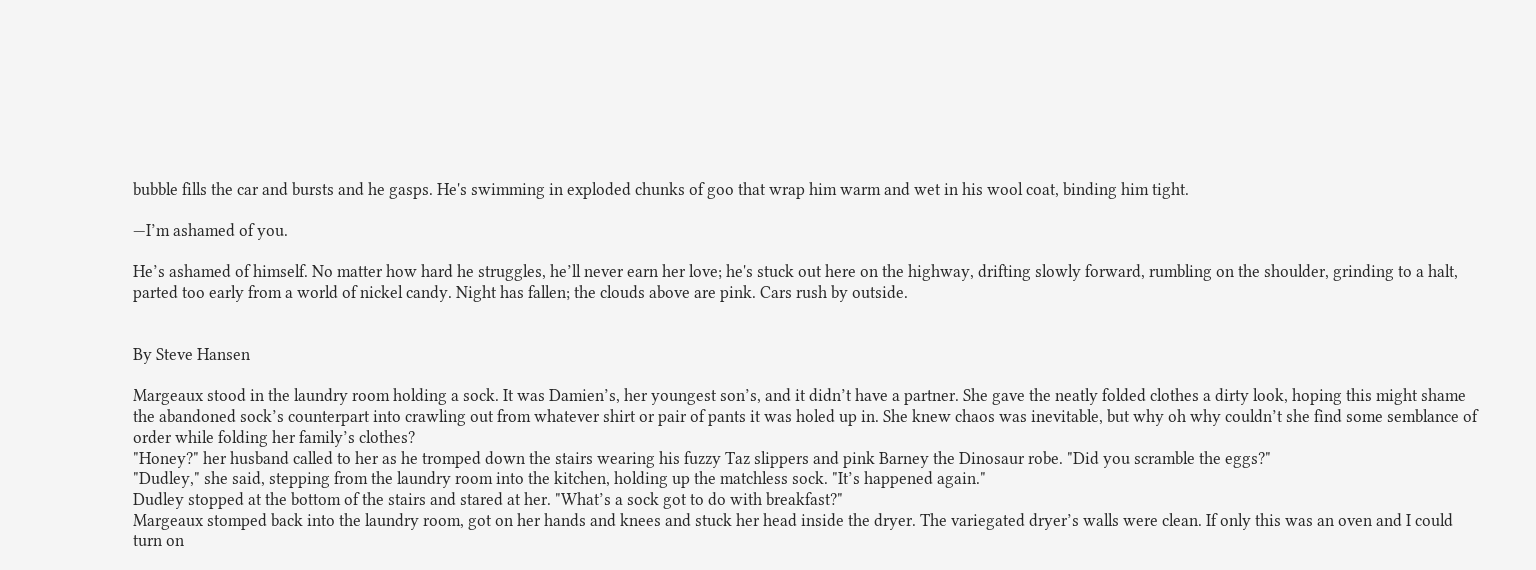bubble fills the car and bursts and he gasps. He's swimming in exploded chunks of goo that wrap him warm and wet in his wool coat, binding him tight.

—I’m ashamed of you.

He’s ashamed of himself. No matter how hard he struggles, he’ll never earn her love; he's stuck out here on the highway, drifting slowly forward, rumbling on the shoulder, grinding to a halt, parted too early from a world of nickel candy. Night has fallen; the clouds above are pink. Cars rush by outside.


By Steve Hansen

Margeaux stood in the laundry room holding a sock. It was Damien’s, her youngest son’s, and it didn’t have a partner. She gave the neatly folded clothes a dirty look, hoping this might shame the abandoned sock’s counterpart into crawling out from whatever shirt or pair of pants it was holed up in. She knew chaos was inevitable, but why oh why couldn’t she find some semblance of order while folding her family’s clothes?
"Honey?" her husband called to her as he tromped down the stairs wearing his fuzzy Taz slippers and pink Barney the Dinosaur robe. "Did you scramble the eggs?"
"Dudley," she said, stepping from the laundry room into the kitchen, holding up the matchless sock. "It’s happened again."
Dudley stopped at the bottom of the stairs and stared at her. "What’s a sock got to do with breakfast?"
Margeaux stomped back into the laundry room, got on her hands and knees and stuck her head inside the dryer. The variegated dryer’s walls were clean. If only this was an oven and I could turn on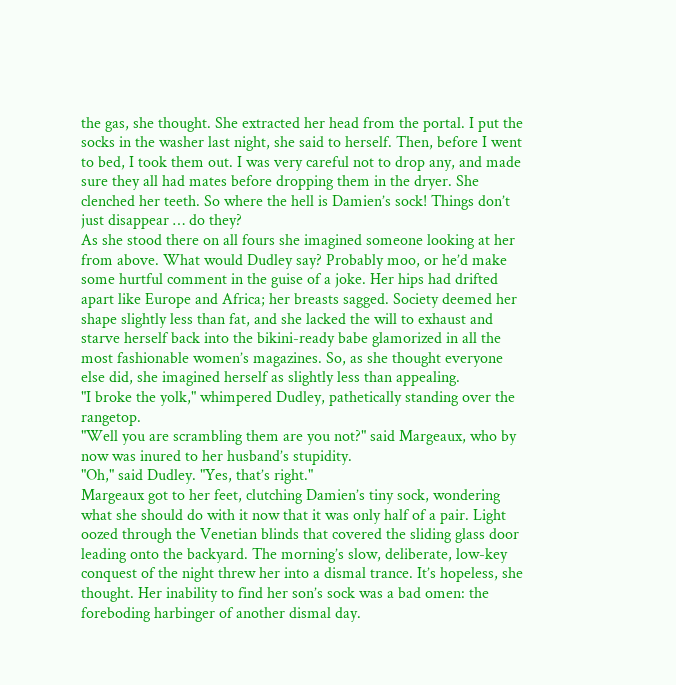the gas, she thought. She extracted her head from the portal. I put the socks in the washer last night, she said to herself. Then, before I went to bed, I took them out. I was very careful not to drop any, and made sure they all had mates before dropping them in the dryer. She clenched her teeth. So where the hell is Damien’s sock! Things don’t just disappear … do they?
As she stood there on all fours she imagined someone looking at her from above. What would Dudley say? Probably moo, or he’d make some hurtful comment in the guise of a joke. Her hips had drifted apart like Europe and Africa; her breasts sagged. Society deemed her shape slightly less than fat, and she lacked the will to exhaust and starve herself back into the bikini-ready babe glamorized in all the most fashionable women’s magazines. So, as she thought everyone else did, she imagined herself as slightly less than appealing.
"I broke the yolk," whimpered Dudley, pathetically standing over the rangetop.
"Well you are scrambling them are you not?" said Margeaux, who by now was inured to her husband’s stupidity.
"Oh," said Dudley. "Yes, that’s right."
Margeaux got to her feet, clutching Damien’s tiny sock, wondering what she should do with it now that it was only half of a pair. Light oozed through the Venetian blinds that covered the sliding glass door leading onto the backyard. The morning’s slow, deliberate, low-key conquest of the night threw her into a dismal trance. It’s hopeless, she thought. Her inability to find her son’s sock was a bad omen: the foreboding harbinger of another dismal day.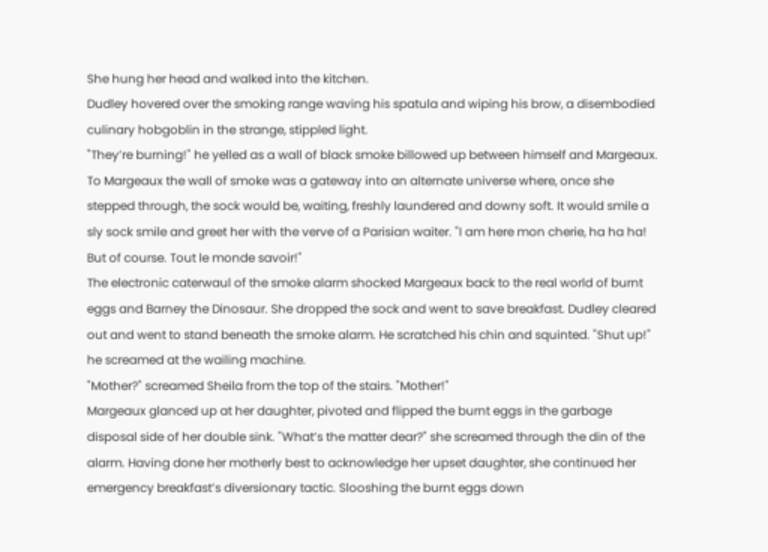She hung her head and walked into the kitchen.
Dudley hovered over the smoking range waving his spatula and wiping his brow, a disembodied culinary hobgoblin in the strange, stippled light.
"They’re burning!" he yelled as a wall of black smoke billowed up between himself and Margeaux.
To Margeaux the wall of smoke was a gateway into an alternate universe where, once she stepped through, the sock would be, waiting, freshly laundered and downy soft. It would smile a sly sock smile and greet her with the verve of a Parisian waiter. "I am here mon cherie, ha ha ha! But of course. Tout le monde savoir!"
The electronic caterwaul of the smoke alarm shocked Margeaux back to the real world of burnt eggs and Barney the Dinosaur. She dropped the sock and went to save breakfast. Dudley cleared out and went to stand beneath the smoke alarm. He scratched his chin and squinted. "Shut up!" he screamed at the wailing machine.
"Mother?" screamed Sheila from the top of the stairs. "Mother!"
Margeaux glanced up at her daughter, pivoted and flipped the burnt eggs in the garbage disposal side of her double sink. "What’s the matter dear?" she screamed through the din of the alarm. Having done her motherly best to acknowledge her upset daughter, she continued her emergency breakfast’s diversionary tactic. Slooshing the burnt eggs down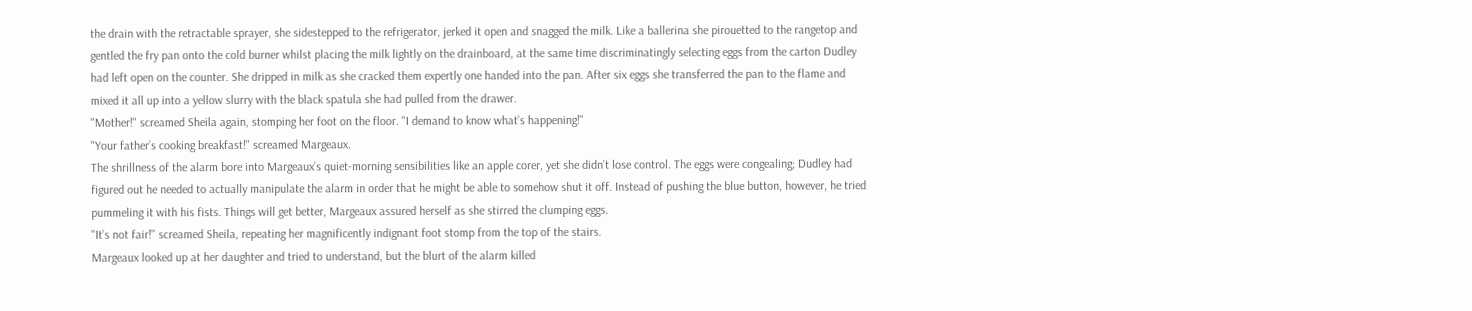the drain with the retractable sprayer, she sidestepped to the refrigerator, jerked it open and snagged the milk. Like a ballerina she pirouetted to the rangetop and gentled the fry pan onto the cold burner whilst placing the milk lightly on the drainboard, at the same time discriminatingly selecting eggs from the carton Dudley had left open on the counter. She dripped in milk as she cracked them expertly one handed into the pan. After six eggs she transferred the pan to the flame and mixed it all up into a yellow slurry with the black spatula she had pulled from the drawer.
"Mother!" screamed Sheila again, stomping her foot on the floor. "I demand to know what’s happening!"
"Your father’s cooking breakfast!" screamed Margeaux.
The shrillness of the alarm bore into Margeaux’s quiet-morning sensibilities like an apple corer, yet she didn’t lose control. The eggs were congealing; Dudley had figured out he needed to actually manipulate the alarm in order that he might be able to somehow shut it off. Instead of pushing the blue button, however, he tried pummeling it with his fists. Things will get better, Margeaux assured herself as she stirred the clumping eggs.
"It’s not fair!" screamed Sheila, repeating her magnificently indignant foot stomp from the top of the stairs.
Margeaux looked up at her daughter and tried to understand, but the blurt of the alarm killed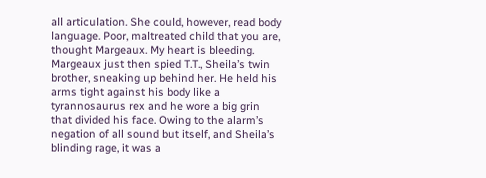all articulation. She could, however, read body language. Poor, maltreated child that you are, thought Margeaux. My heart is bleeding. Margeaux just then spied T.T., Sheila’s twin brother, sneaking up behind her. He held his arms tight against his body like a tyrannosaurus rex and he wore a big grin that divided his face. Owing to the alarm’s negation of all sound but itself, and Sheila’s blinding rage, it was a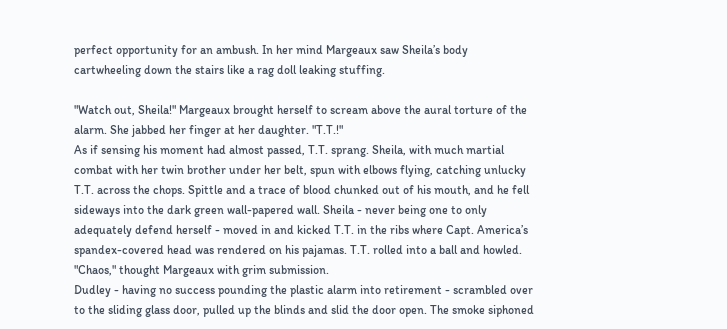perfect opportunity for an ambush. In her mind Margeaux saw Sheila’s body cartwheeling down the stairs like a rag doll leaking stuffing.

"Watch out, Sheila!" Margeaux brought herself to scream above the aural torture of the alarm. She jabbed her finger at her daughter. "T.T.!"
As if sensing his moment had almost passed, T.T. sprang. Sheila, with much martial combat with her twin brother under her belt, spun with elbows flying, catching unlucky T.T. across the chops. Spittle and a trace of blood chunked out of his mouth, and he fell sideways into the dark green wall-papered wall. Sheila - never being one to only adequately defend herself - moved in and kicked T.T. in the ribs where Capt. America’s spandex-covered head was rendered on his pajamas. T.T. rolled into a ball and howled.
"Chaos," thought Margeaux with grim submission.
Dudley - having no success pounding the plastic alarm into retirement - scrambled over to the sliding glass door, pulled up the blinds and slid the door open. The smoke siphoned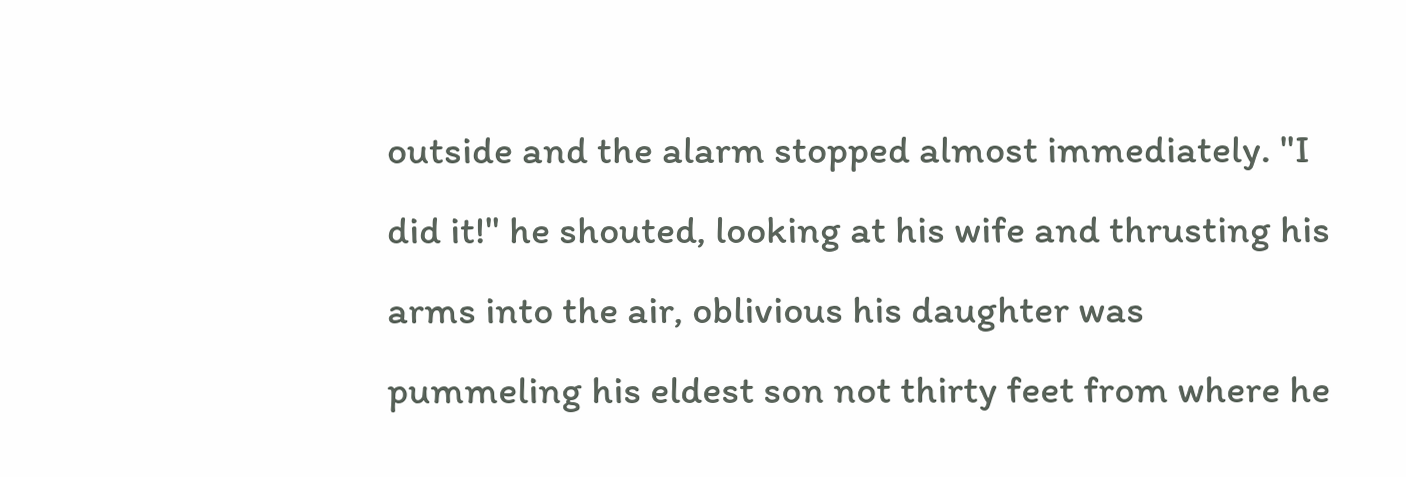outside and the alarm stopped almost immediately. "I did it!" he shouted, looking at his wife and thrusting his arms into the air, oblivious his daughter was pummeling his eldest son not thirty feet from where he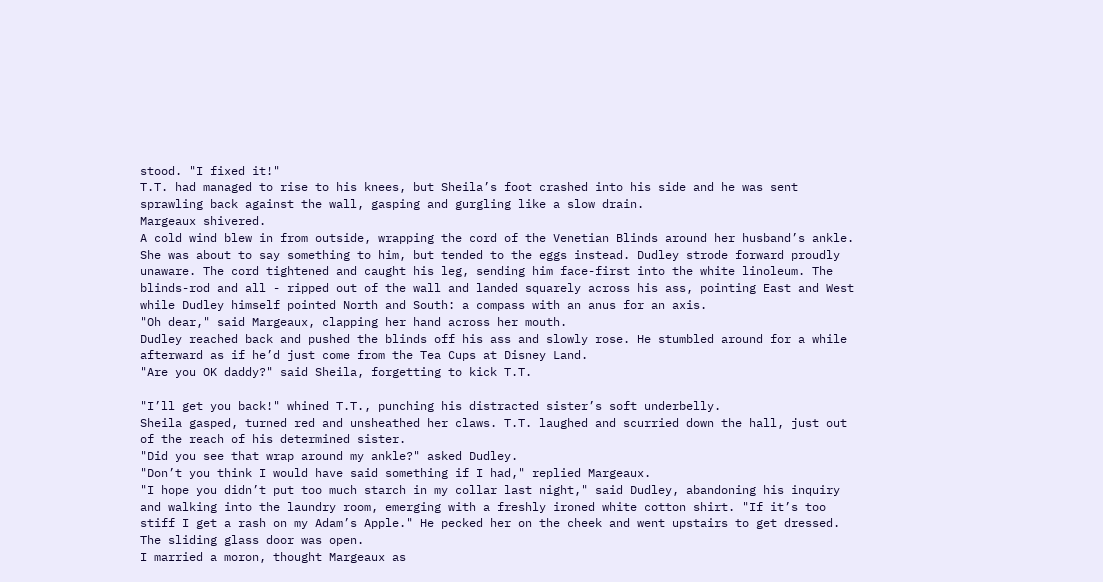stood. "I fixed it!"
T.T. had managed to rise to his knees, but Sheila’s foot crashed into his side and he was sent sprawling back against the wall, gasping and gurgling like a slow drain.
Margeaux shivered.
A cold wind blew in from outside, wrapping the cord of the Venetian Blinds around her husband’s ankle. She was about to say something to him, but tended to the eggs instead. Dudley strode forward proudly unaware. The cord tightened and caught his leg, sending him face-first into the white linoleum. The blinds-rod and all - ripped out of the wall and landed squarely across his ass, pointing East and West while Dudley himself pointed North and South: a compass with an anus for an axis.
"Oh dear," said Margeaux, clapping her hand across her mouth.
Dudley reached back and pushed the blinds off his ass and slowly rose. He stumbled around for a while afterward as if he’d just come from the Tea Cups at Disney Land.
"Are you OK daddy?" said Sheila, forgetting to kick T.T.

"I’ll get you back!" whined T.T., punching his distracted sister’s soft underbelly.
Sheila gasped, turned red and unsheathed her claws. T.T. laughed and scurried down the hall, just out of the reach of his determined sister.
"Did you see that wrap around my ankle?" asked Dudley.
"Don’t you think I would have said something if I had," replied Margeaux.
"I hope you didn’t put too much starch in my collar last night," said Dudley, abandoning his inquiry and walking into the laundry room, emerging with a freshly ironed white cotton shirt. "If it’s too stiff I get a rash on my Adam’s Apple." He pecked her on the cheek and went upstairs to get dressed.
The sliding glass door was open.
I married a moron, thought Margeaux as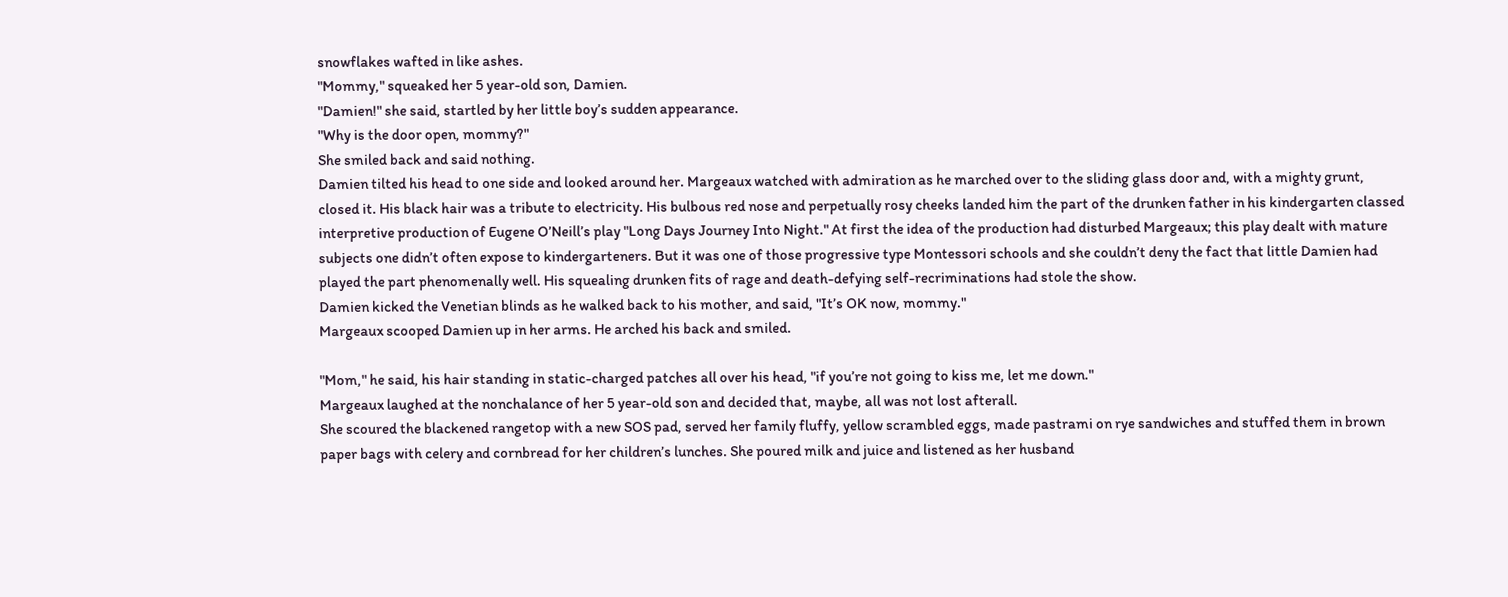snowflakes wafted in like ashes.
"Mommy," squeaked her 5 year-old son, Damien.
"Damien!" she said, startled by her little boy’s sudden appearance.
"Why is the door open, mommy?"
She smiled back and said nothing.
Damien tilted his head to one side and looked around her. Margeaux watched with admiration as he marched over to the sliding glass door and, with a mighty grunt, closed it. His black hair was a tribute to electricity. His bulbous red nose and perpetually rosy cheeks landed him the part of the drunken father in his kindergarten classed interpretive production of Eugene O’Neill’s play "Long Days Journey Into Night." At first the idea of the production had disturbed Margeaux; this play dealt with mature subjects one didn’t often expose to kindergarteners. But it was one of those progressive type Montessori schools and she couldn’t deny the fact that little Damien had played the part phenomenally well. His squealing drunken fits of rage and death-defying self-recriminations had stole the show.
Damien kicked the Venetian blinds as he walked back to his mother, and said, "It’s OK now, mommy."
Margeaux scooped Damien up in her arms. He arched his back and smiled.

"Mom," he said, his hair standing in static-charged patches all over his head, "if you’re not going to kiss me, let me down."
Margeaux laughed at the nonchalance of her 5 year-old son and decided that, maybe, all was not lost afterall.
She scoured the blackened rangetop with a new SOS pad, served her family fluffy, yellow scrambled eggs, made pastrami on rye sandwiches and stuffed them in brown paper bags with celery and cornbread for her children’s lunches. She poured milk and juice and listened as her husband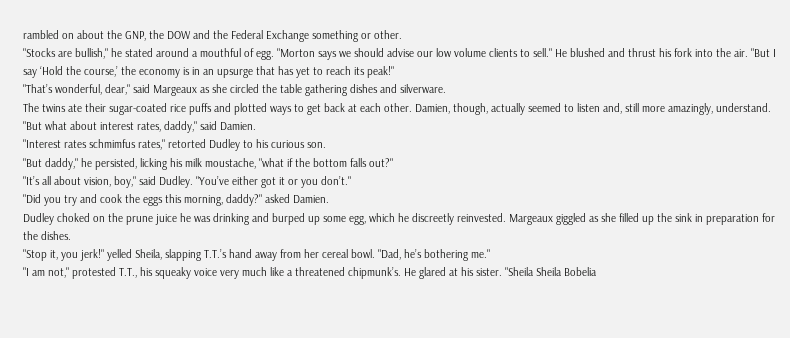rambled on about the GNP, the DOW and the Federal Exchange something or other.
"Stocks are bullish," he stated around a mouthful of egg. "Morton says we should advise our low volume clients to sell." He blushed and thrust his fork into the air. "But I say ‘Hold the course,’ the economy is in an upsurge that has yet to reach its peak!"
"That’s wonderful, dear," said Margeaux as she circled the table gathering dishes and silverware.
The twins ate their sugar-coated rice puffs and plotted ways to get back at each other. Damien, though, actually seemed to listen and, still more amazingly, understand.
"But what about interest rates, daddy," said Damien.
"Interest rates schmimfus rates," retorted Dudley to his curious son.
"But daddy," he persisted, licking his milk moustache, "what if the bottom falls out?"
"It’s all about vision, boy," said Dudley. "You’ve either got it or you don’t."
"Did you try and cook the eggs this morning, daddy?" asked Damien.
Dudley choked on the prune juice he was drinking and burped up some egg, which he discreetly reinvested. Margeaux giggled as she filled up the sink in preparation for the dishes.
"Stop it, you jerk!" yelled Sheila, slapping T.T.’s hand away from her cereal bowl. "Dad, he’s bothering me."
"I am not," protested T.T., his squeaky voice very much like a threatened chipmunk’s. He glared at his sister. "Sheila Sheila Bobelia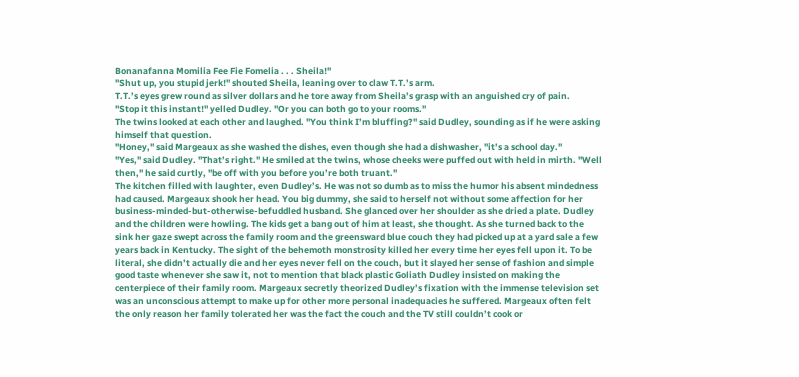Bonanafanna Momilia Fee Fie Fomelia . . . Sheila!"
"Shut up, you stupid jerk!" shouted Sheila, leaning over to claw T.T.’s arm.
T.T.’s eyes grew round as silver dollars and he tore away from Sheila’s grasp with an anguished cry of pain.
"Stop it this instant!" yelled Dudley. "Or you can both go to your rooms."
The twins looked at each other and laughed. "You think I’m bluffing?" said Dudley, sounding as if he were asking himself that question.
"Honey," said Margeaux as she washed the dishes, even though she had a dishwasher, "it’s a school day."
"Yes," said Dudley. "That’s right." He smiled at the twins, whose cheeks were puffed out with held in mirth. "Well then," he said curtly, "be off with you before you’re both truant."
The kitchen filled with laughter, even Dudley’s. He was not so dumb as to miss the humor his absent mindedness had caused. Margeaux shook her head. You big dummy, she said to herself not without some affection for her business-minded-but-otherwise-befuddled husband. She glanced over her shoulder as she dried a plate. Dudley and the children were howling. The kids get a bang out of him at least, she thought. As she turned back to the sink her gaze swept across the family room and the greensward blue couch they had picked up at a yard sale a few years back in Kentucky. The sight of the behemoth monstrosity killed her every time her eyes fell upon it. To be literal, she didn’t actually die and her eyes never fell on the couch, but it slayed her sense of fashion and simple good taste whenever she saw it, not to mention that black plastic Goliath Dudley insisted on making the centerpiece of their family room. Margeaux secretly theorized Dudley’s fixation with the immense television set was an unconscious attempt to make up for other more personal inadequacies he suffered. Margeaux often felt the only reason her family tolerated her was the fact the couch and the TV still couldn’t cook or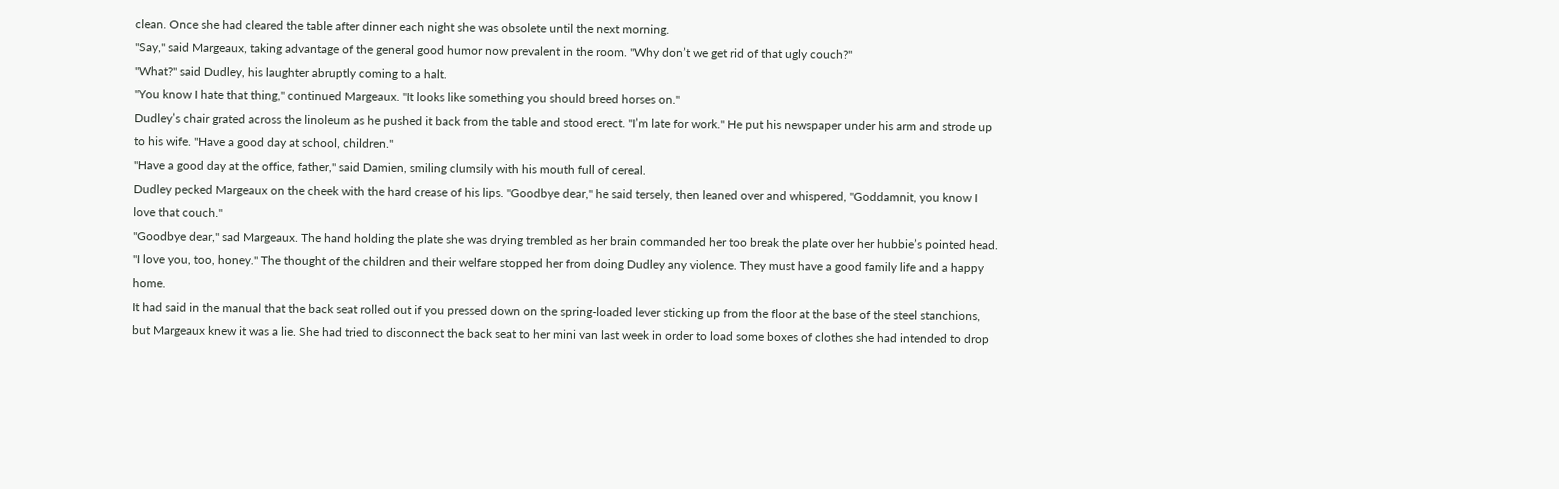clean. Once she had cleared the table after dinner each night she was obsolete until the next morning.
"Say," said Margeaux, taking advantage of the general good humor now prevalent in the room. "Why don’t we get rid of that ugly couch?"
"What?" said Dudley, his laughter abruptly coming to a halt.
"You know I hate that thing," continued Margeaux. "It looks like something you should breed horses on."
Dudley’s chair grated across the linoleum as he pushed it back from the table and stood erect. "I’m late for work." He put his newspaper under his arm and strode up to his wife. "Have a good day at school, children."
"Have a good day at the office, father," said Damien, smiling clumsily with his mouth full of cereal.
Dudley pecked Margeaux on the cheek with the hard crease of his lips. "Goodbye dear," he said tersely, then leaned over and whispered, "Goddamnit, you know I love that couch."
"Goodbye dear," sad Margeaux. The hand holding the plate she was drying trembled as her brain commanded her too break the plate over her hubbie’s pointed head. "I love you, too, honey." The thought of the children and their welfare stopped her from doing Dudley any violence. They must have a good family life and a happy home.
It had said in the manual that the back seat rolled out if you pressed down on the spring-loaded lever sticking up from the floor at the base of the steel stanchions, but Margeaux knew it was a lie. She had tried to disconnect the back seat to her mini van last week in order to load some boxes of clothes she had intended to drop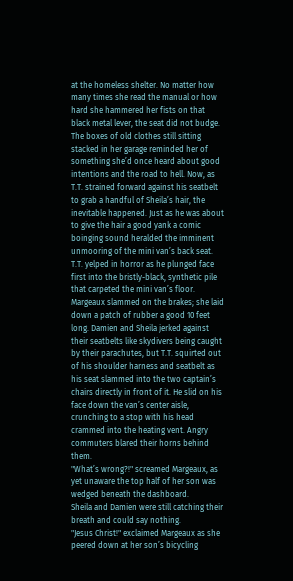at the homeless shelter. No matter how many times she read the manual or how hard she hammered her fists on that black metal lever, the seat did not budge. The boxes of old clothes still sitting stacked in her garage reminded her of something she’d once heard about good intentions and the road to hell. Now, as T.T. strained forward against his seatbelt to grab a handful of Sheila’s hair, the inevitable happened. Just as he was about to give the hair a good yank a comic boinging sound heralded the imminent unmooring of the mini van’s back seat. T.T. yelped in horror as he plunged face first into the bristly-black, synthetic pile that carpeted the mini van’s floor. Margeaux slammed on the brakes; she laid down a patch of rubber a good 10 feet long. Damien and Sheila jerked against their seatbelts like skydivers being caught by their parachutes, but T.T. squirted out of his shoulder harness and seatbelt as his seat slammed into the two captain’s chairs directly in front of it. He slid on his face down the van’s center aisle, crunching to a stop with his head crammed into the heating vent. Angry commuters blared their horns behind them.
"What’s wrong?!" screamed Margeaux, as yet unaware the top half of her son was wedged beneath the dashboard.
Sheila and Damien were still catching their breath and could say nothing.
"Jesus Christ!" exclaimed Margeaux as she peered down at her son’s bicycling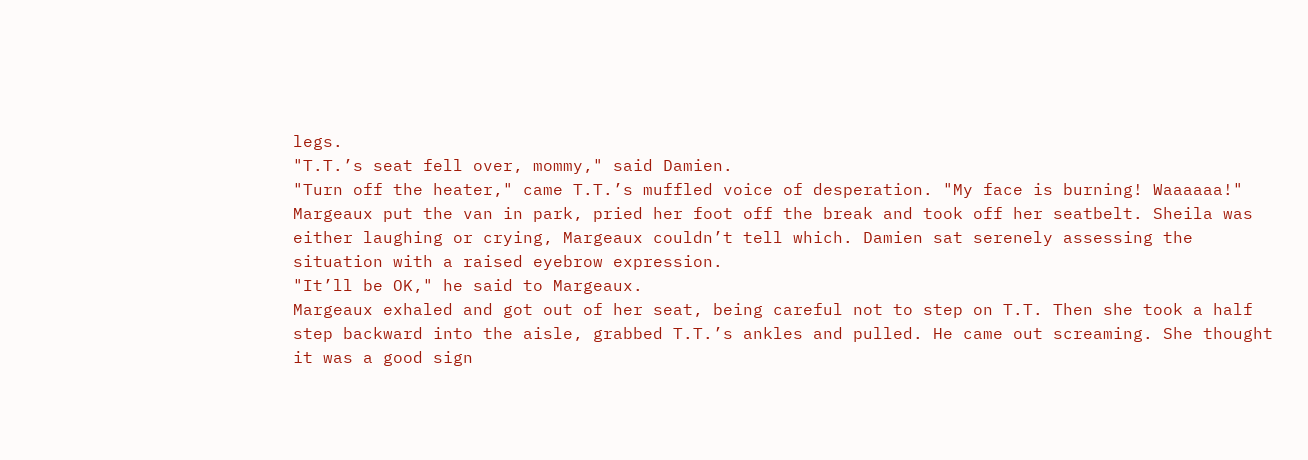legs.
"T.T.’s seat fell over, mommy," said Damien.
"Turn off the heater," came T.T.’s muffled voice of desperation. "My face is burning! Waaaaaa!"
Margeaux put the van in park, pried her foot off the break and took off her seatbelt. Sheila was either laughing or crying, Margeaux couldn’t tell which. Damien sat serenely assessing the situation with a raised eyebrow expression.
"It’ll be OK," he said to Margeaux.
Margeaux exhaled and got out of her seat, being careful not to step on T.T. Then she took a half step backward into the aisle, grabbed T.T.’s ankles and pulled. He came out screaming. She thought it was a good sign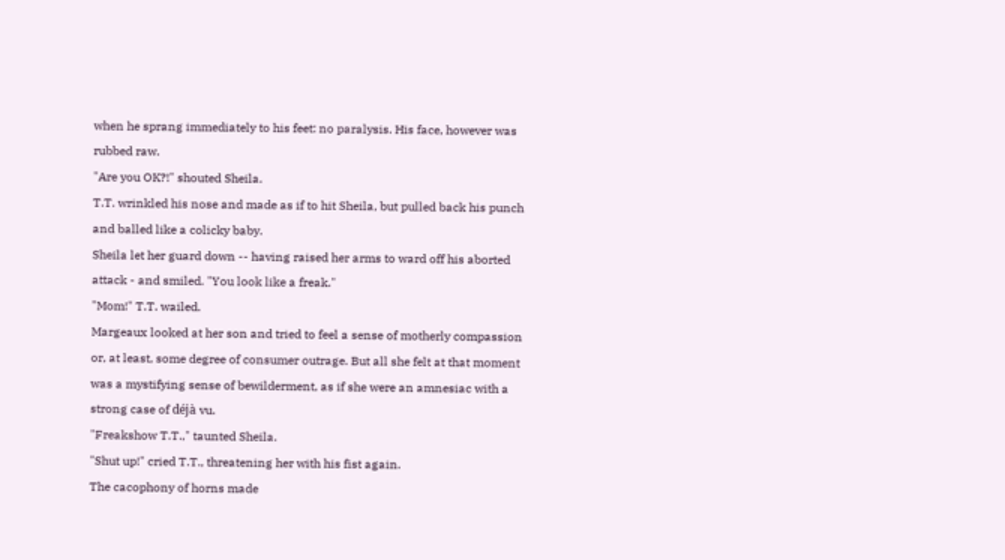when he sprang immediately to his feet: no paralysis. His face, however was rubbed raw.
"Are you OK?!" shouted Sheila.
T.T. wrinkled his nose and made as if to hit Sheila, but pulled back his punch and balled like a colicky baby.
Sheila let her guard down -- having raised her arms to ward off his aborted attack - and smiled. "You look like a freak."
"Mom!" T.T. wailed.
Margeaux looked at her son and tried to feel a sense of motherly compassion or, at least, some degree of consumer outrage. But all she felt at that moment was a mystifying sense of bewilderment, as if she were an amnesiac with a strong case of déjà vu.
"Freakshow T.T.," taunted Sheila.
"Shut up!" cried T.T., threatening her with his fist again.
The cacophony of horns made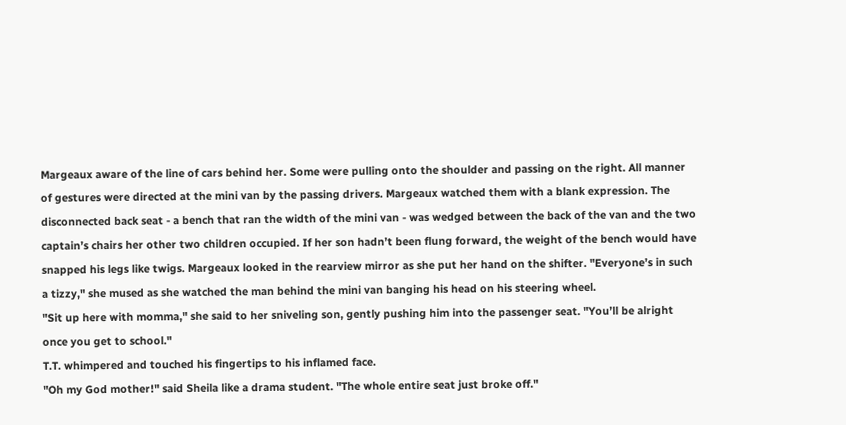Margeaux aware of the line of cars behind her. Some were pulling onto the shoulder and passing on the right. All manner of gestures were directed at the mini van by the passing drivers. Margeaux watched them with a blank expression. The disconnected back seat - a bench that ran the width of the mini van - was wedged between the back of the van and the two captain’s chairs her other two children occupied. If her son hadn’t been flung forward, the weight of the bench would have snapped his legs like twigs. Margeaux looked in the rearview mirror as she put her hand on the shifter. "Everyone’s in such a tizzy," she mused as she watched the man behind the mini van banging his head on his steering wheel.
"Sit up here with momma," she said to her sniveling son, gently pushing him into the passenger seat. "You’ll be alright once you get to school."
T.T. whimpered and touched his fingertips to his inflamed face.
"Oh my God mother!" said Sheila like a drama student. "The whole entire seat just broke off."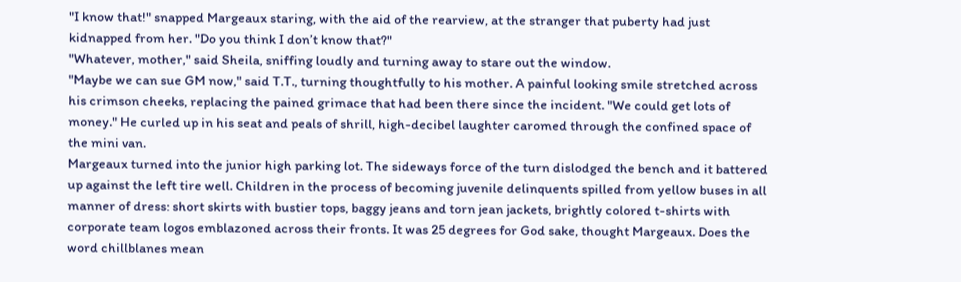"I know that!" snapped Margeaux staring, with the aid of the rearview, at the stranger that puberty had just kidnapped from her. "Do you think I don’t know that?"
"Whatever, mother," said Sheila, sniffing loudly and turning away to stare out the window.
"Maybe we can sue GM now," said T.T., turning thoughtfully to his mother. A painful looking smile stretched across his crimson cheeks, replacing the pained grimace that had been there since the incident. "We could get lots of money." He curled up in his seat and peals of shrill, high-decibel laughter caromed through the confined space of the mini van.
Margeaux turned into the junior high parking lot. The sideways force of the turn dislodged the bench and it battered up against the left tire well. Children in the process of becoming juvenile delinquents spilled from yellow buses in all manner of dress: short skirts with bustier tops, baggy jeans and torn jean jackets, brightly colored t-shirts with corporate team logos emblazoned across their fronts. It was 25 degrees for God sake, thought Margeaux. Does the word chillblanes mean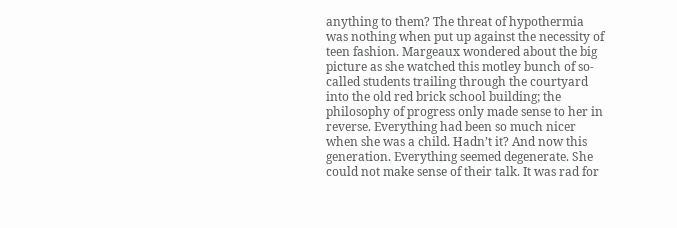anything to them? The threat of hypothermia was nothing when put up against the necessity of teen fashion. Margeaux wondered about the big picture as she watched this motley bunch of so-called students trailing through the courtyard into the old red brick school building; the philosophy of progress only made sense to her in reverse. Everything had been so much nicer when she was a child. Hadn’t it? And now this generation. Everything seemed degenerate. She could not make sense of their talk. It was rad for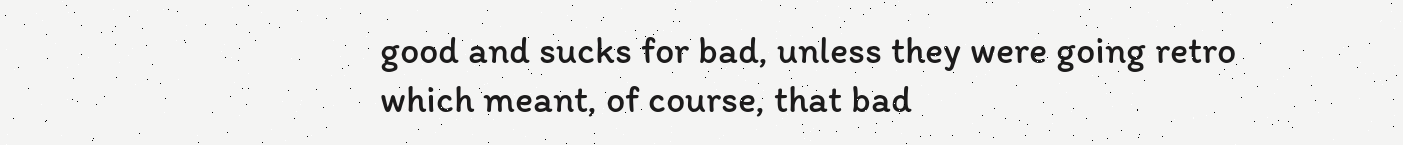good and sucks for bad, unless they were going retro which meant, of course, that bad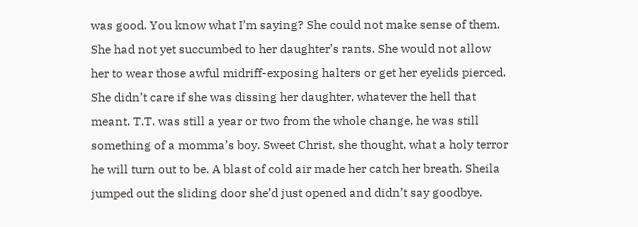was good. You know what I’m saying? She could not make sense of them. She had not yet succumbed to her daughter’s rants. She would not allow her to wear those awful midriff-exposing halters or get her eyelids pierced. She didn’t care if she was dissing her daughter, whatever the hell that meant. T.T. was still a year or two from the whole change, he was still something of a momma’s boy. Sweet Christ, she thought, what a holy terror he will turn out to be. A blast of cold air made her catch her breath. Sheila jumped out the sliding door she’d just opened and didn’t say goodbye.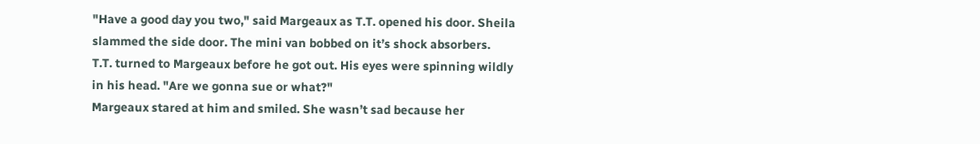"Have a good day you two," said Margeaux as T.T. opened his door. Sheila slammed the side door. The mini van bobbed on it’s shock absorbers.
T.T. turned to Margeaux before he got out. His eyes were spinning wildly in his head. "Are we gonna sue or what?"
Margeaux stared at him and smiled. She wasn’t sad because her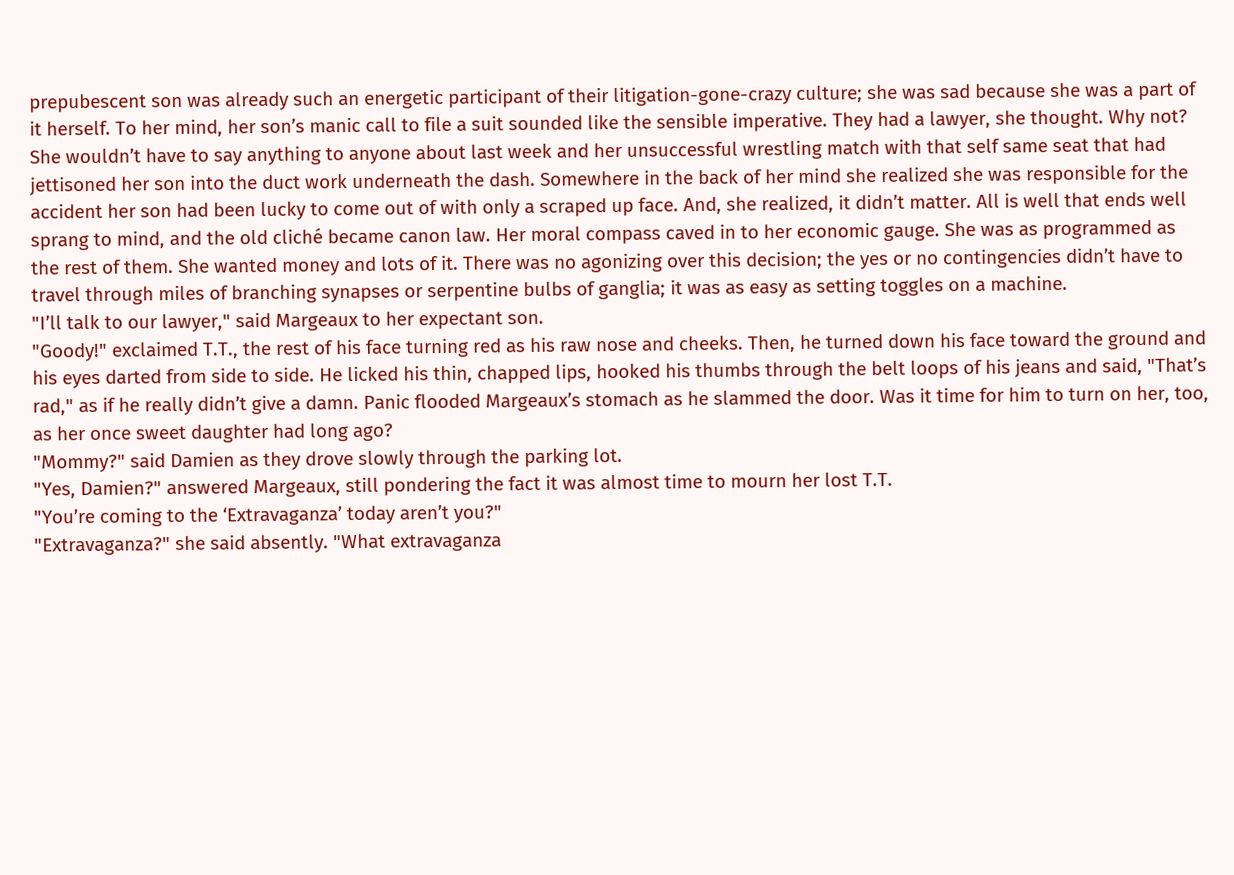prepubescent son was already such an energetic participant of their litigation-gone-crazy culture; she was sad because she was a part of it herself. To her mind, her son’s manic call to file a suit sounded like the sensible imperative. They had a lawyer, she thought. Why not? She wouldn’t have to say anything to anyone about last week and her unsuccessful wrestling match with that self same seat that had jettisoned her son into the duct work underneath the dash. Somewhere in the back of her mind she realized she was responsible for the accident her son had been lucky to come out of with only a scraped up face. And, she realized, it didn’t matter. All is well that ends well sprang to mind, and the old cliché became canon law. Her moral compass caved in to her economic gauge. She was as programmed as the rest of them. She wanted money and lots of it. There was no agonizing over this decision; the yes or no contingencies didn’t have to travel through miles of branching synapses or serpentine bulbs of ganglia; it was as easy as setting toggles on a machine.
"I’ll talk to our lawyer," said Margeaux to her expectant son.
"Goody!" exclaimed T.T., the rest of his face turning red as his raw nose and cheeks. Then, he turned down his face toward the ground and his eyes darted from side to side. He licked his thin, chapped lips, hooked his thumbs through the belt loops of his jeans and said, "That’s rad," as if he really didn’t give a damn. Panic flooded Margeaux’s stomach as he slammed the door. Was it time for him to turn on her, too, as her once sweet daughter had long ago?
"Mommy?" said Damien as they drove slowly through the parking lot.
"Yes, Damien?" answered Margeaux, still pondering the fact it was almost time to mourn her lost T.T.
"You’re coming to the ‘Extravaganza’ today aren’t you?"
"Extravaganza?" she said absently. "What extravaganza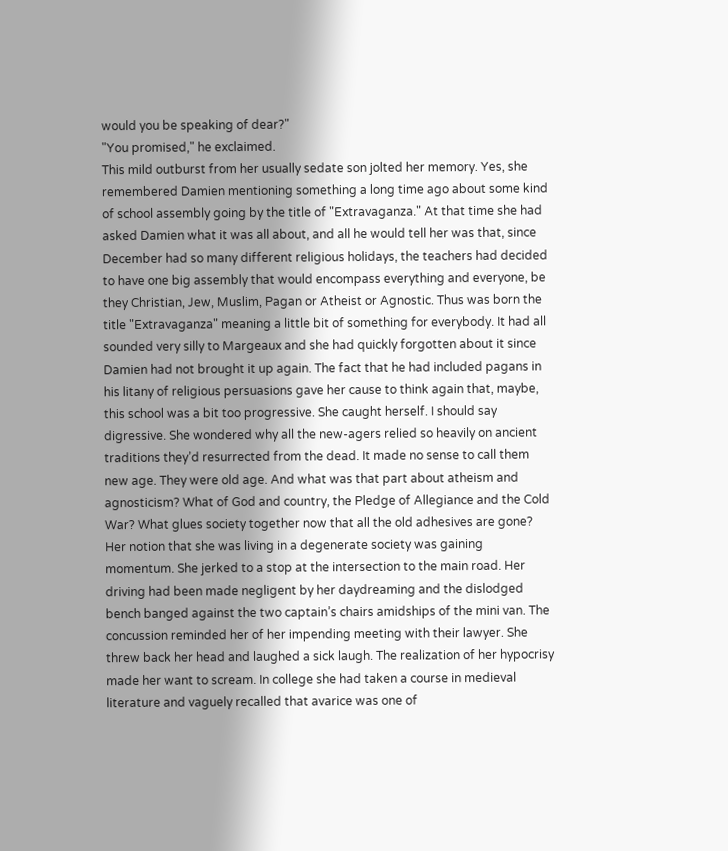would you be speaking of dear?"
"You promised," he exclaimed.
This mild outburst from her usually sedate son jolted her memory. Yes, she remembered Damien mentioning something a long time ago about some kind of school assembly going by the title of "Extravaganza." At that time she had asked Damien what it was all about, and all he would tell her was that, since December had so many different religious holidays, the teachers had decided to have one big assembly that would encompass everything and everyone, be they Christian, Jew, Muslim, Pagan or Atheist or Agnostic. Thus was born the title "Extravaganza" meaning a little bit of something for everybody. It had all sounded very silly to Margeaux and she had quickly forgotten about it since Damien had not brought it up again. The fact that he had included pagans in his litany of religious persuasions gave her cause to think again that, maybe, this school was a bit too progressive. She caught herself. I should say digressive. She wondered why all the new-agers relied so heavily on ancient traditions they’d resurrected from the dead. It made no sense to call them new age. They were old age. And what was that part about atheism and agnosticism? What of God and country, the Pledge of Allegiance and the Cold War? What glues society together now that all the old adhesives are gone? Her notion that she was living in a degenerate society was gaining momentum. She jerked to a stop at the intersection to the main road. Her driving had been made negligent by her daydreaming and the dislodged bench banged against the two captain’s chairs amidships of the mini van. The concussion reminded her of her impending meeting with their lawyer. She threw back her head and laughed a sick laugh. The realization of her hypocrisy made her want to scream. In college she had taken a course in medieval literature and vaguely recalled that avarice was one of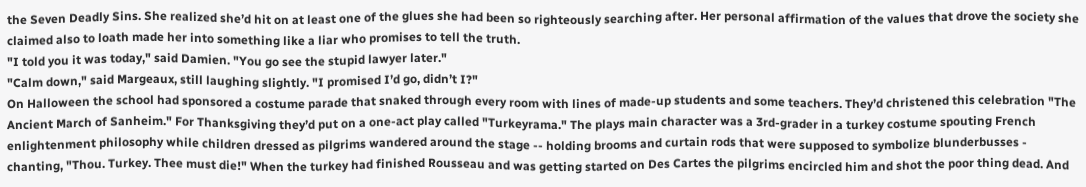the Seven Deadly Sins. She realized she’d hit on at least one of the glues she had been so righteously searching after. Her personal affirmation of the values that drove the society she claimed also to loath made her into something like a liar who promises to tell the truth.
"I told you it was today," said Damien. "You go see the stupid lawyer later."
"Calm down," said Margeaux, still laughing slightly. "I promised I’d go, didn’t I?"
On Halloween the school had sponsored a costume parade that snaked through every room with lines of made-up students and some teachers. They’d christened this celebration "The Ancient March of Sanheim." For Thanksgiving they’d put on a one-act play called "Turkeyrama." The plays main character was a 3rd-grader in a turkey costume spouting French enlightenment philosophy while children dressed as pilgrims wandered around the stage -- holding brooms and curtain rods that were supposed to symbolize blunderbusses - chanting, "Thou. Turkey. Thee must die!" When the turkey had finished Rousseau and was getting started on Des Cartes the pilgrims encircled him and shot the poor thing dead. And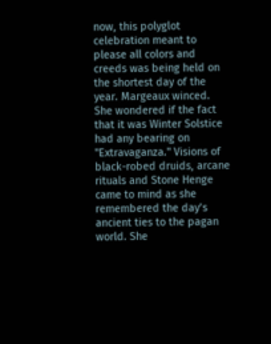now, this polyglot celebration meant to please all colors and creeds was being held on the shortest day of the year. Margeaux winced. She wondered if the fact that it was Winter Solstice had any bearing on "Extravaganza." Visions of black-robed druids, arcane rituals and Stone Henge came to mind as she remembered the day’s ancient ties to the pagan world. She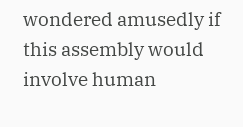wondered amusedly if this assembly would involve human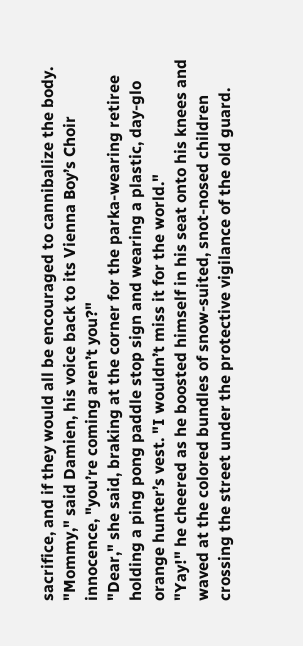sacrifice, and if they would all be encouraged to cannibalize the body.
"Mommy," said Damien, his voice back to its Vienna Boy’s Choir innocence, "you’re coming aren’t you?"
"Dear," she said, braking at the corner for the parka-wearing retiree holding a ping pong paddle stop sign and wearing a plastic, day-glo orange hunter’s vest. "I wouldn’t miss it for the world."
"Yay!" he cheered as he boosted himself in his seat onto his knees and waved at the colored bundles of snow-suited, snot-nosed children crossing the street under the protective vigilance of the old guard.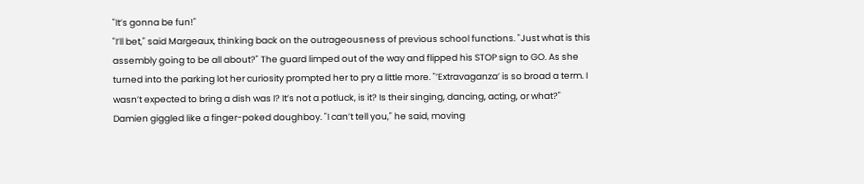"It’s gonna be fun!"
"I’ll bet," said Margeaux, thinking back on the outrageousness of previous school functions. "Just what is this assembly going to be all about?" The guard limped out of the way and flipped his STOP sign to GO. As she turned into the parking lot her curiosity prompted her to pry a little more. "’Extravaganza’ is so broad a term. I wasn’t expected to bring a dish was I? It’s not a potluck, is it? Is their singing, dancing, acting, or what?"
Damien giggled like a finger-poked doughboy. "I can’t tell you," he said, moving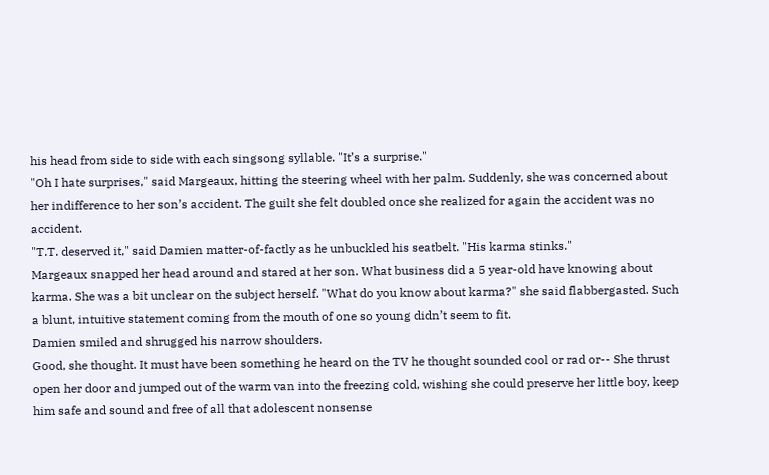his head from side to side with each singsong syllable. "It’s a surprise."
"Oh I hate surprises," said Margeaux, hitting the steering wheel with her palm. Suddenly, she was concerned about her indifference to her son’s accident. The guilt she felt doubled once she realized for again the accident was no accident.
"T.T. deserved it," said Damien matter-of-factly as he unbuckled his seatbelt. "His karma stinks."
Margeaux snapped her head around and stared at her son. What business did a 5 year-old have knowing about karma. She was a bit unclear on the subject herself. "What do you know about karma?" she said flabbergasted. Such a blunt, intuitive statement coming from the mouth of one so young didn’t seem to fit.
Damien smiled and shrugged his narrow shoulders.
Good, she thought. It must have been something he heard on the TV he thought sounded cool or rad or-- She thrust open her door and jumped out of the warm van into the freezing cold, wishing she could preserve her little boy, keep him safe and sound and free of all that adolescent nonsense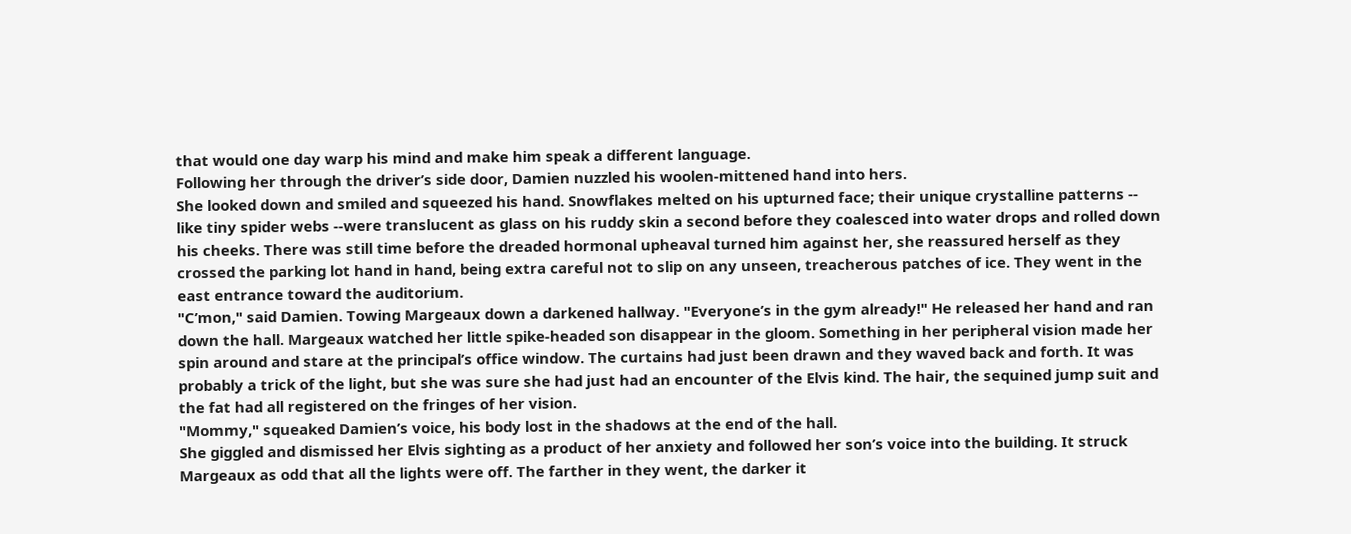that would one day warp his mind and make him speak a different language.
Following her through the driver’s side door, Damien nuzzled his woolen-mittened hand into hers.
She looked down and smiled and squeezed his hand. Snowflakes melted on his upturned face; their unique crystalline patterns -- like tiny spider webs --were translucent as glass on his ruddy skin a second before they coalesced into water drops and rolled down his cheeks. There was still time before the dreaded hormonal upheaval turned him against her, she reassured herself as they crossed the parking lot hand in hand, being extra careful not to slip on any unseen, treacherous patches of ice. They went in the east entrance toward the auditorium.
"C’mon," said Damien. Towing Margeaux down a darkened hallway. "Everyone’s in the gym already!" He released her hand and ran down the hall. Margeaux watched her little spike-headed son disappear in the gloom. Something in her peripheral vision made her spin around and stare at the principal’s office window. The curtains had just been drawn and they waved back and forth. It was probably a trick of the light, but she was sure she had just had an encounter of the Elvis kind. The hair, the sequined jump suit and the fat had all registered on the fringes of her vision.
"Mommy," squeaked Damien’s voice, his body lost in the shadows at the end of the hall.
She giggled and dismissed her Elvis sighting as a product of her anxiety and followed her son’s voice into the building. It struck Margeaux as odd that all the lights were off. The farther in they went, the darker it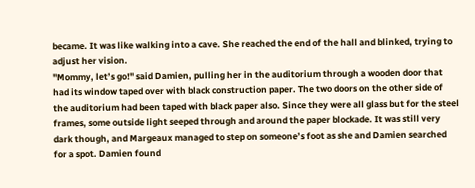became. It was like walking into a cave. She reached the end of the hall and blinked, trying to adjust her vision.
"Mommy, let’s go!" said Damien, pulling her in the auditorium through a wooden door that had its window taped over with black construction paper. The two doors on the other side of the auditorium had been taped with black paper also. Since they were all glass but for the steel frames, some outside light seeped through and around the paper blockade. It was still very dark though, and Margeaux managed to step on someone’s foot as she and Damien searched for a spot. Damien found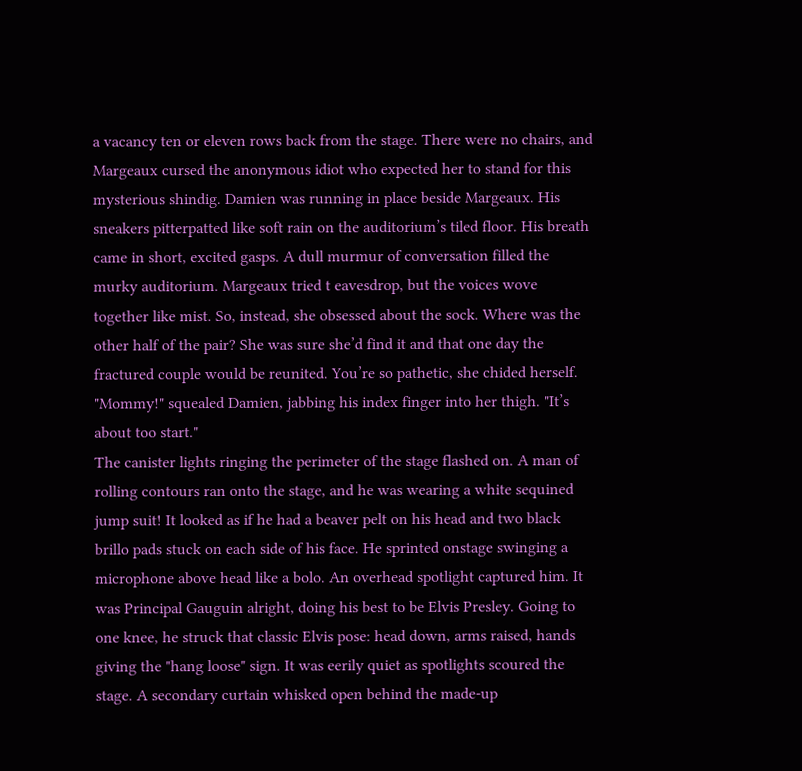a vacancy ten or eleven rows back from the stage. There were no chairs, and Margeaux cursed the anonymous idiot who expected her to stand for this mysterious shindig. Damien was running in place beside Margeaux. His sneakers pitterpatted like soft rain on the auditorium’s tiled floor. His breath came in short, excited gasps. A dull murmur of conversation filled the murky auditorium. Margeaux tried t eavesdrop, but the voices wove together like mist. So, instead, she obsessed about the sock. Where was the other half of the pair? She was sure she’d find it and that one day the fractured couple would be reunited. You’re so pathetic, she chided herself.
"Mommy!" squealed Damien, jabbing his index finger into her thigh. "It’s about too start."
The canister lights ringing the perimeter of the stage flashed on. A man of rolling contours ran onto the stage, and he was wearing a white sequined jump suit! It looked as if he had a beaver pelt on his head and two black brillo pads stuck on each side of his face. He sprinted onstage swinging a microphone above head like a bolo. An overhead spotlight captured him. It was Principal Gauguin alright, doing his best to be Elvis Presley. Going to one knee, he struck that classic Elvis pose: head down, arms raised, hands giving the "hang loose" sign. It was eerily quiet as spotlights scoured the stage. A secondary curtain whisked open behind the made-up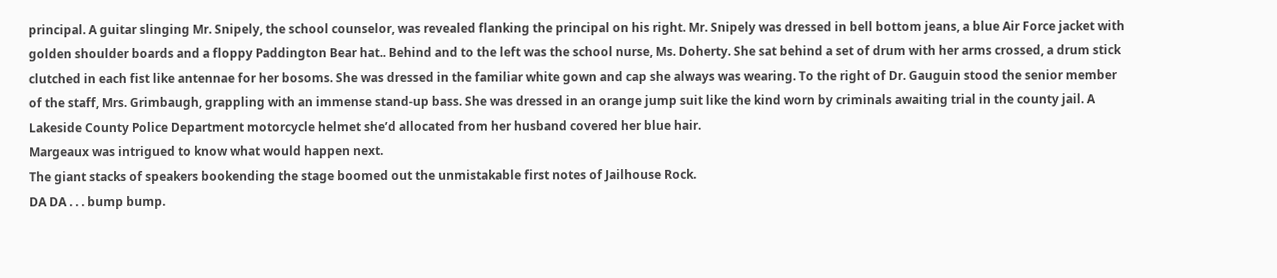principal. A guitar slinging Mr. Snipely, the school counselor, was revealed flanking the principal on his right. Mr. Snipely was dressed in bell bottom jeans, a blue Air Force jacket with golden shoulder boards and a floppy Paddington Bear hat.. Behind and to the left was the school nurse, Ms. Doherty. She sat behind a set of drum with her arms crossed, a drum stick clutched in each fist like antennae for her bosoms. She was dressed in the familiar white gown and cap she always was wearing. To the right of Dr. Gauguin stood the senior member of the staff, Mrs. Grimbaugh, grappling with an immense stand-up bass. She was dressed in an orange jump suit like the kind worn by criminals awaiting trial in the county jail. A Lakeside County Police Department motorcycle helmet she’d allocated from her husband covered her blue hair.
Margeaux was intrigued to know what would happen next.
The giant stacks of speakers bookending the stage boomed out the unmistakable first notes of Jailhouse Rock.
DA DA . . . bump bump.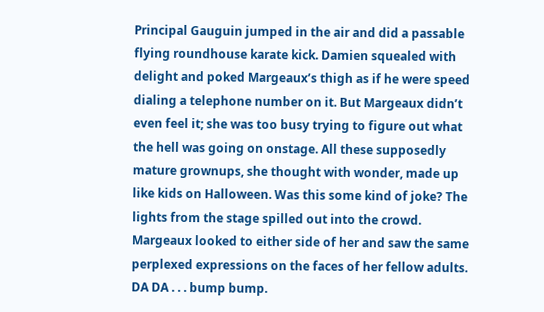Principal Gauguin jumped in the air and did a passable flying roundhouse karate kick. Damien squealed with delight and poked Margeaux’s thigh as if he were speed dialing a telephone number on it. But Margeaux didn’t even feel it; she was too busy trying to figure out what the hell was going on onstage. All these supposedly mature grownups, she thought with wonder, made up like kids on Halloween. Was this some kind of joke? The lights from the stage spilled out into the crowd. Margeaux looked to either side of her and saw the same perplexed expressions on the faces of her fellow adults.
DA DA . . . bump bump.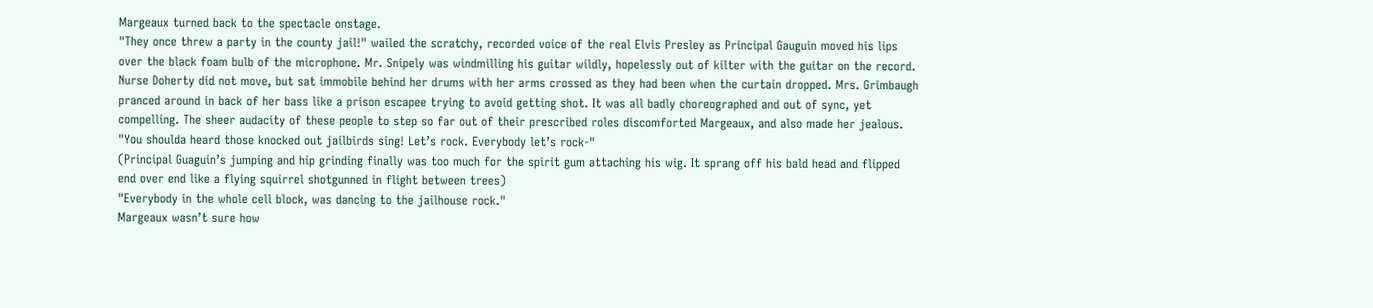Margeaux turned back to the spectacle onstage.
"They once threw a party in the county jail!" wailed the scratchy, recorded voice of the real Elvis Presley as Principal Gauguin moved his lips over the black foam bulb of the microphone. Mr. Snipely was windmilling his guitar wildly, hopelessly out of kilter with the guitar on the record. Nurse Doherty did not move, but sat immobile behind her drums with her arms crossed as they had been when the curtain dropped. Mrs. Grimbaugh pranced around in back of her bass like a prison escapee trying to avoid getting shot. It was all badly choreographed and out of sync, yet compelling. The sheer audacity of these people to step so far out of their prescribed roles discomforted Margeaux, and also made her jealous.
"You shoulda heard those knocked out jailbirds sing! Let’s rock. Everybody let’s rock-"
(Principal Guaguin’s jumping and hip grinding finally was too much for the spirit gum attaching his wig. It sprang off his bald head and flipped end over end like a flying squirrel shotgunned in flight between trees)
"Everybody in the whole cell block, was dancing to the jailhouse rock."
Margeaux wasn’t sure how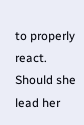to properly react. Should she lead her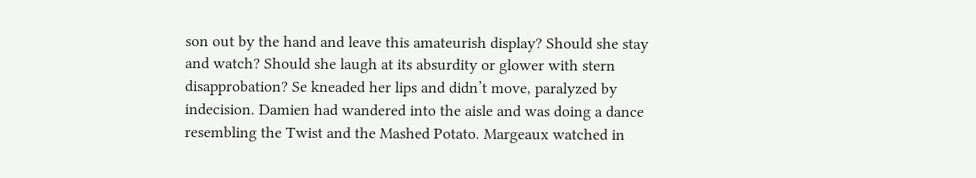son out by the hand and leave this amateurish display? Should she stay and watch? Should she laugh at its absurdity or glower with stern disapprobation? Se kneaded her lips and didn’t move, paralyzed by indecision. Damien had wandered into the aisle and was doing a dance resembling the Twist and the Mashed Potato. Margeaux watched in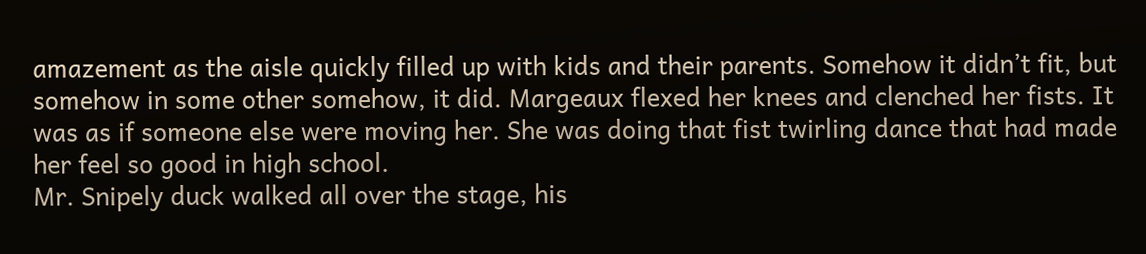amazement as the aisle quickly filled up with kids and their parents. Somehow it didn’t fit, but somehow in some other somehow, it did. Margeaux flexed her knees and clenched her fists. It was as if someone else were moving her. She was doing that fist twirling dance that had made her feel so good in high school.
Mr. Snipely duck walked all over the stage, his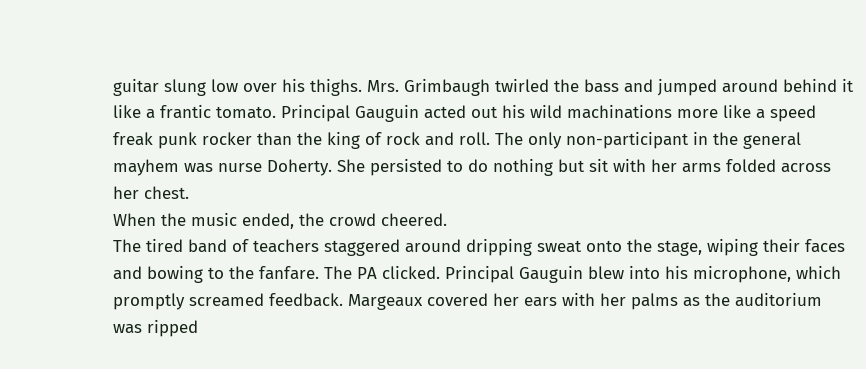guitar slung low over his thighs. Mrs. Grimbaugh twirled the bass and jumped around behind it like a frantic tomato. Principal Gauguin acted out his wild machinations more like a speed freak punk rocker than the king of rock and roll. The only non-participant in the general mayhem was nurse Doherty. She persisted to do nothing but sit with her arms folded across her chest.
When the music ended, the crowd cheered.
The tired band of teachers staggered around dripping sweat onto the stage, wiping their faces and bowing to the fanfare. The PA clicked. Principal Gauguin blew into his microphone, which promptly screamed feedback. Margeaux covered her ears with her palms as the auditorium was ripped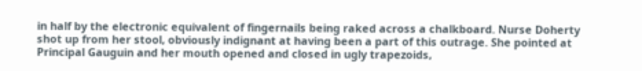in half by the electronic equivalent of fingernails being raked across a chalkboard. Nurse Doherty shot up from her stool, obviously indignant at having been a part of this outrage. She pointed at Principal Gauguin and her mouth opened and closed in ugly trapezoids,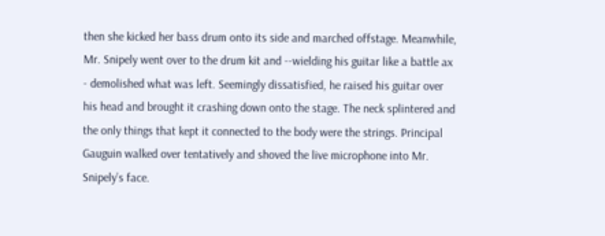then she kicked her bass drum onto its side and marched offstage. Meanwhile, Mr. Snipely went over to the drum kit and --wielding his guitar like a battle ax - demolished what was left. Seemingly dissatisfied, he raised his guitar over his head and brought it crashing down onto the stage. The neck splintered and the only things that kept it connected to the body were the strings. Principal Gauguin walked over tentatively and shoved the live microphone into Mr. Snipely’s face.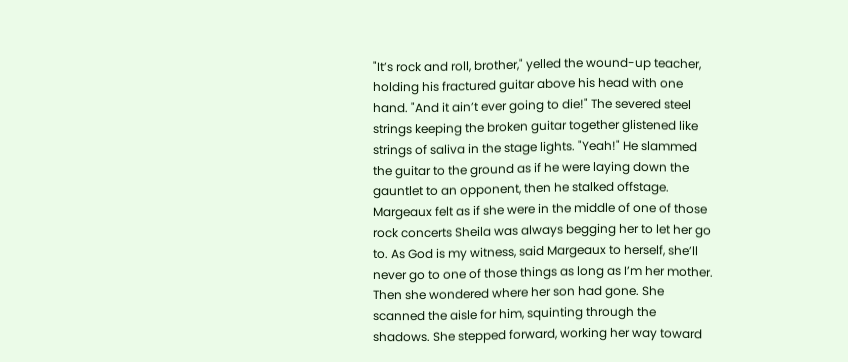"It’s rock and roll, brother," yelled the wound-up teacher, holding his fractured guitar above his head with one hand. "And it ain’t ever going to die!" The severed steel strings keeping the broken guitar together glistened like strings of saliva in the stage lights. "Yeah!" He slammed the guitar to the ground as if he were laying down the gauntlet to an opponent, then he stalked offstage.
Margeaux felt as if she were in the middle of one of those rock concerts Sheila was always begging her to let her go to. As God is my witness, said Margeaux to herself, she’ll never go to one of those things as long as I’m her mother. Then she wondered where her son had gone. She scanned the aisle for him, squinting through the shadows. She stepped forward, working her way toward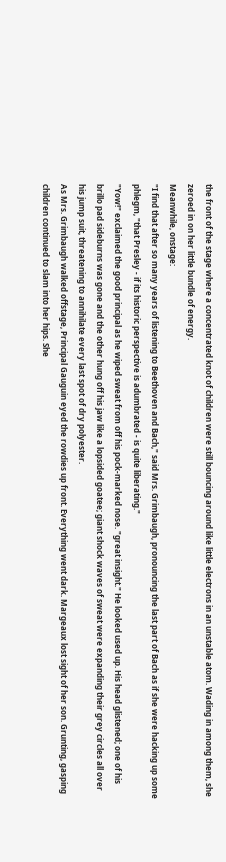the front of the stage where a concentrated knot of children were still bouncing around like little electrons in an unstable atom. Wading in among them, she zeroed in on her little bundle of energy.
Meanwhile, onstage:
"I find that after so many years of listening to Beethoven and Bach," said Mrs. Grimbaugh, pronouncing the last part of Bach as if she were hacking up some phlegm, "that Presley - if its historic perspective is adumbrated - is quite liberating."
"Yow!" exclaimed the good principal as he wiped sweat from off his pock-marked nose. "great insight." He looked used up. His head glistened; one of his brillo pad sideburns was gone and the other hung off his jaw like a lopsided goatee; giant shock waves of sweat were expanding their grey circles all over his jump suit, threatening to annihilate every last spot of dry polyester.
As Mrs. Grimbaugh walked offstage, Principal Gauguin eyed the rowdies up front. Everything went dark. Margeaux lost sight of her son. Grunting, gasping children continued to slam into her hips. She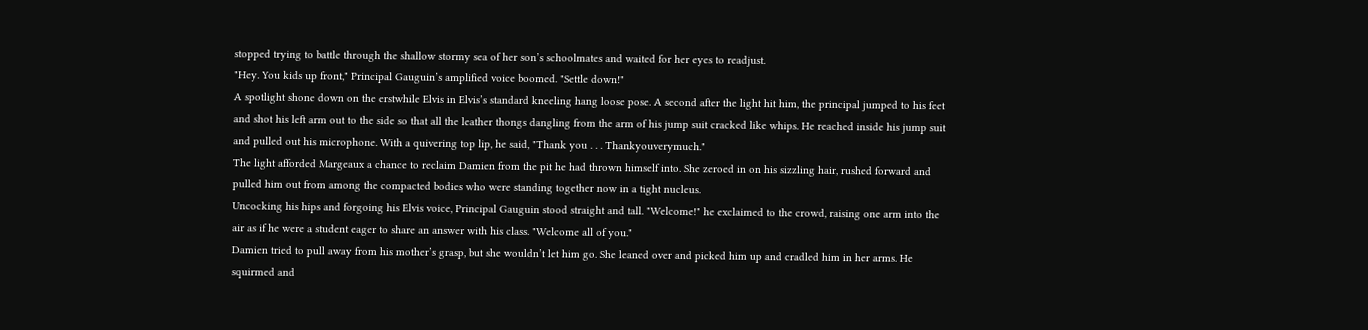stopped trying to battle through the shallow stormy sea of her son’s schoolmates and waited for her eyes to readjust.
"Hey. You kids up front," Principal Gauguin’s amplified voice boomed. "Settle down!"
A spotlight shone down on the erstwhile Elvis in Elvis’s standard kneeling hang loose pose. A second after the light hit him, the principal jumped to his feet and shot his left arm out to the side so that all the leather thongs dangling from the arm of his jump suit cracked like whips. He reached inside his jump suit and pulled out his microphone. With a quivering top lip, he said, "Thank you . . . Thankyouverymuch."
The light afforded Margeaux a chance to reclaim Damien from the pit he had thrown himself into. She zeroed in on his sizzling hair, rushed forward and pulled him out from among the compacted bodies who were standing together now in a tight nucleus.
Uncocking his hips and forgoing his Elvis voice, Principal Gauguin stood straight and tall. "Welcome!" he exclaimed to the crowd, raising one arm into the air as if he were a student eager to share an answer with his class. "Welcome all of you."
Damien tried to pull away from his mother’s grasp, but she wouldn’t let him go. She leaned over and picked him up and cradled him in her arms. He squirmed and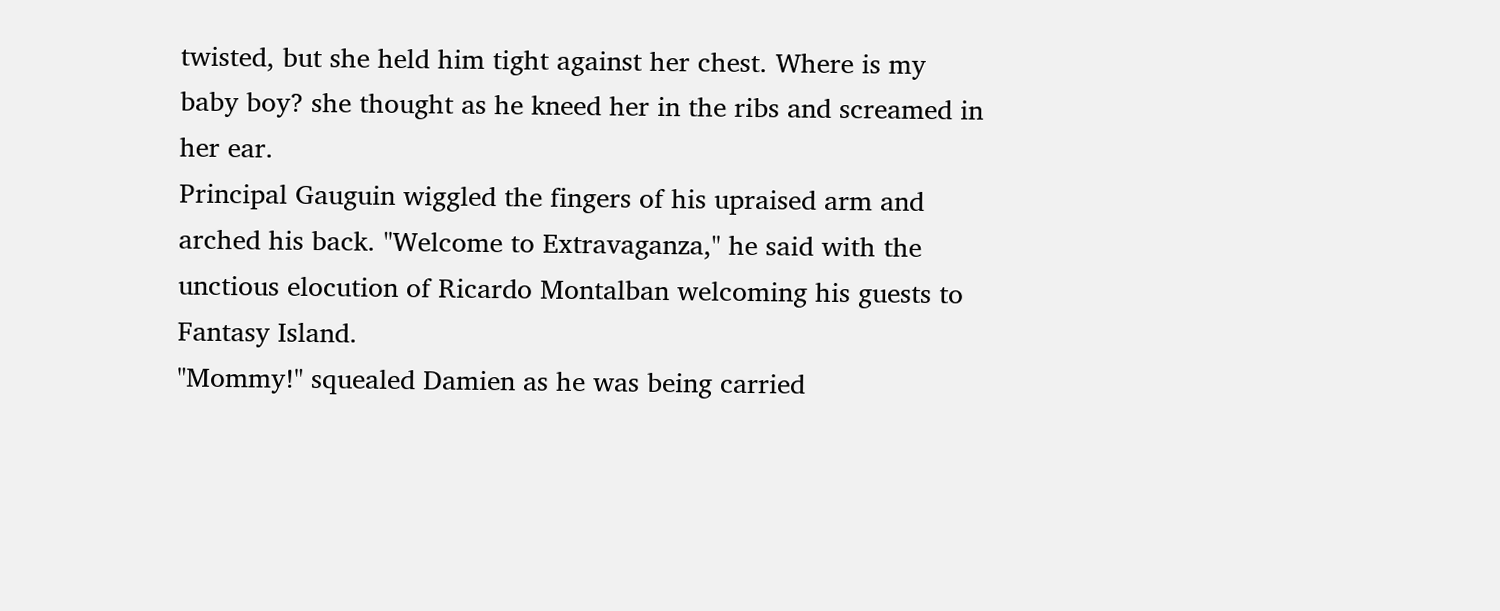twisted, but she held him tight against her chest. Where is my baby boy? she thought as he kneed her in the ribs and screamed in her ear.
Principal Gauguin wiggled the fingers of his upraised arm and arched his back. "Welcome to Extravaganza," he said with the unctious elocution of Ricardo Montalban welcoming his guests to Fantasy Island.
"Mommy!" squealed Damien as he was being carried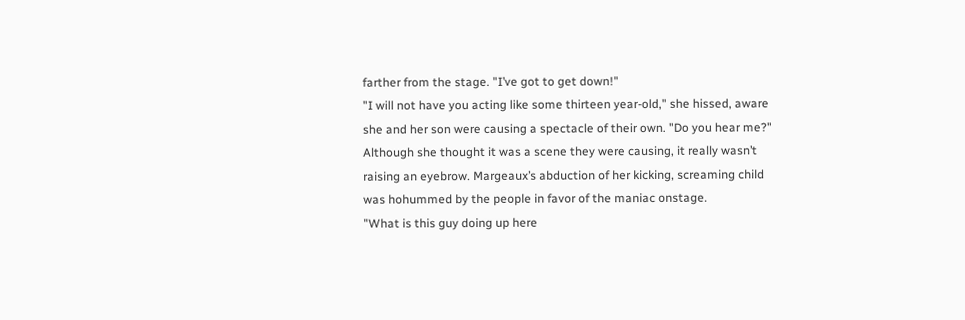farther from the stage. "I’ve got to get down!"
"I will not have you acting like some thirteen year-old," she hissed, aware she and her son were causing a spectacle of their own. "Do you hear me?"
Although she thought it was a scene they were causing, it really wasn’t raising an eyebrow. Margeaux’s abduction of her kicking, screaming child was hohummed by the people in favor of the maniac onstage.
"What is this guy doing up here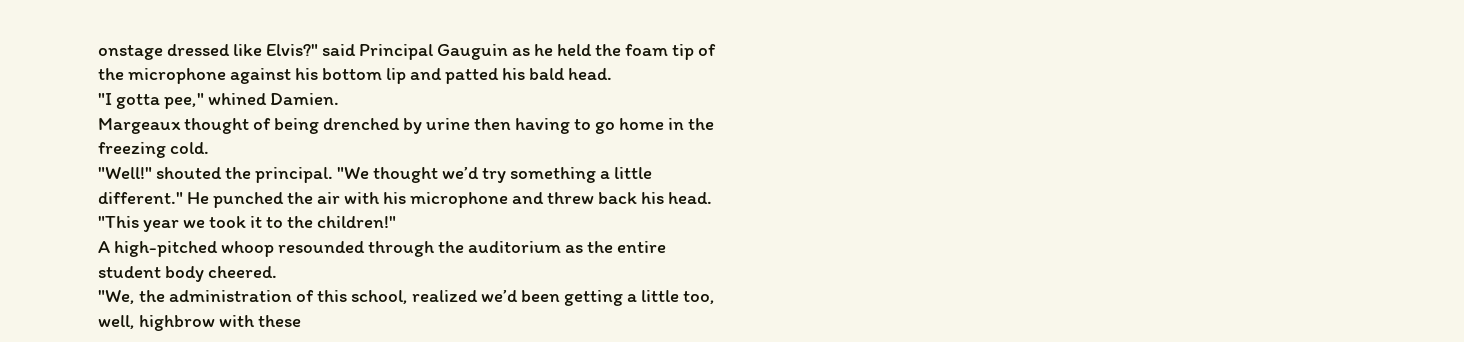onstage dressed like Elvis?" said Principal Gauguin as he held the foam tip of the microphone against his bottom lip and patted his bald head.
"I gotta pee," whined Damien.
Margeaux thought of being drenched by urine then having to go home in the freezing cold.
"Well!" shouted the principal. "We thought we’d try something a little different." He punched the air with his microphone and threw back his head. "This year we took it to the children!"
A high-pitched whoop resounded through the auditorium as the entire student body cheered.
"We, the administration of this school, realized we’d been getting a little too, well, highbrow with these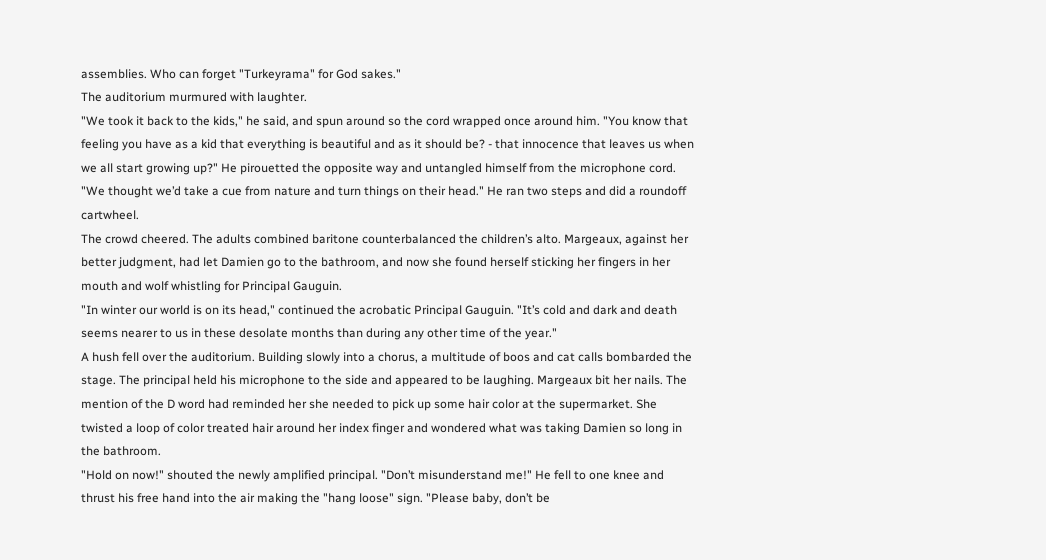assemblies. Who can forget "Turkeyrama" for God sakes."
The auditorium murmured with laughter.
"We took it back to the kids," he said, and spun around so the cord wrapped once around him. "You know that feeling you have as a kid that everything is beautiful and as it should be? - that innocence that leaves us when we all start growing up?" He pirouetted the opposite way and untangled himself from the microphone cord. "We thought we’d take a cue from nature and turn things on their head." He ran two steps and did a roundoff cartwheel.
The crowd cheered. The adults combined baritone counterbalanced the children’s alto. Margeaux, against her better judgment, had let Damien go to the bathroom, and now she found herself sticking her fingers in her mouth and wolf whistling for Principal Gauguin.
"In winter our world is on its head," continued the acrobatic Principal Gauguin. "It’s cold and dark and death seems nearer to us in these desolate months than during any other time of the year."
A hush fell over the auditorium. Building slowly into a chorus, a multitude of boos and cat calls bombarded the stage. The principal held his microphone to the side and appeared to be laughing. Margeaux bit her nails. The mention of the D word had reminded her she needed to pick up some hair color at the supermarket. She twisted a loop of color treated hair around her index finger and wondered what was taking Damien so long in the bathroom.
"Hold on now!" shouted the newly amplified principal. "Don’t misunderstand me!" He fell to one knee and thrust his free hand into the air making the "hang loose" sign. "Please baby, don’t be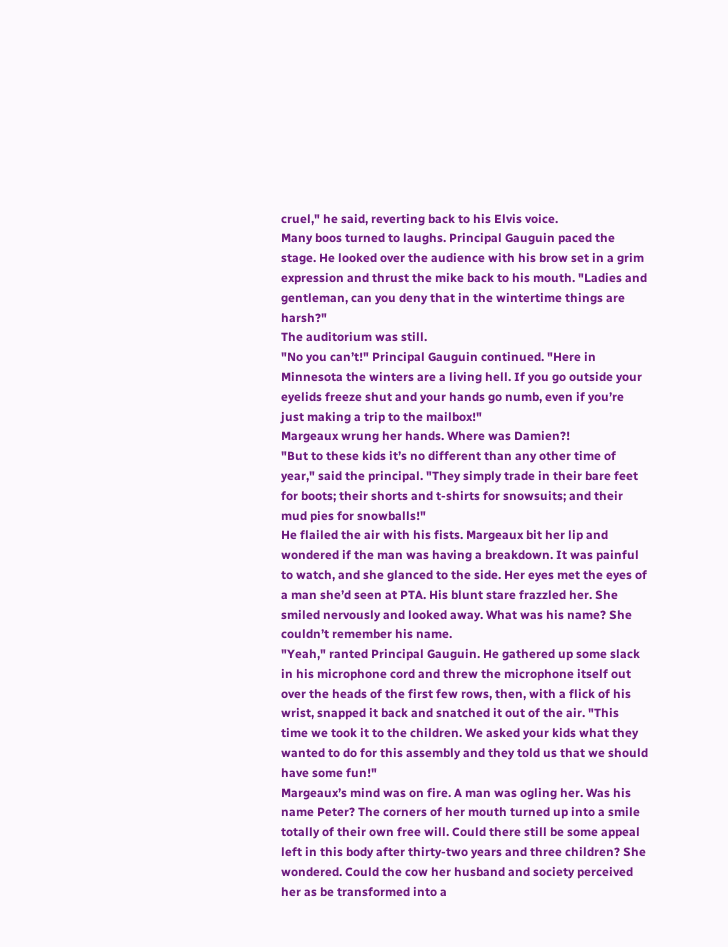cruel," he said, reverting back to his Elvis voice.
Many boos turned to laughs. Principal Gauguin paced the stage. He looked over the audience with his brow set in a grim expression and thrust the mike back to his mouth. "Ladies and gentleman, can you deny that in the wintertime things are harsh?"
The auditorium was still.
"No you can’t!" Principal Gauguin continued. "Here in Minnesota the winters are a living hell. If you go outside your eyelids freeze shut and your hands go numb, even if you’re just making a trip to the mailbox!"
Margeaux wrung her hands. Where was Damien?!
"But to these kids it’s no different than any other time of year," said the principal. "They simply trade in their bare feet for boots; their shorts and t-shirts for snowsuits; and their mud pies for snowballs!"
He flailed the air with his fists. Margeaux bit her lip and wondered if the man was having a breakdown. It was painful to watch, and she glanced to the side. Her eyes met the eyes of a man she’d seen at PTA. His blunt stare frazzled her. She smiled nervously and looked away. What was his name? She couldn’t remember his name.
"Yeah," ranted Principal Gauguin. He gathered up some slack in his microphone cord and threw the microphone itself out over the heads of the first few rows, then, with a flick of his wrist, snapped it back and snatched it out of the air. "This time we took it to the children. We asked your kids what they wanted to do for this assembly and they told us that we should have some fun!"
Margeaux’s mind was on fire. A man was ogling her. Was his name Peter? The corners of her mouth turned up into a smile totally of their own free will. Could there still be some appeal left in this body after thirty-two years and three children? She wondered. Could the cow her husband and society perceived her as be transformed into a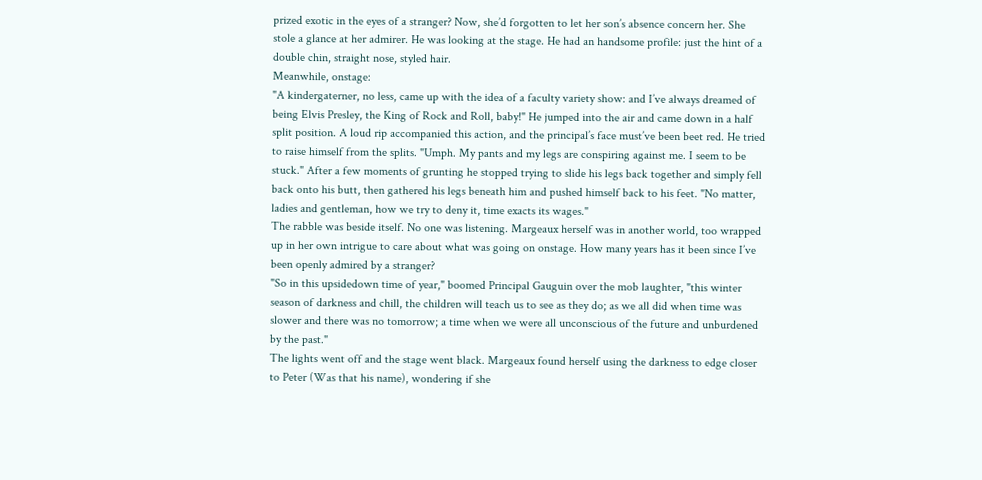prized exotic in the eyes of a stranger? Now, she’d forgotten to let her son’s absence concern her. She stole a glance at her admirer. He was looking at the stage. He had an handsome profile: just the hint of a double chin, straight nose, styled hair.
Meanwhile, onstage:
"A kindergaterner, no less, came up with the idea of a faculty variety show: and I’ve always dreamed of being Elvis Presley, the King of Rock and Roll, baby!" He jumped into the air and came down in a half split position. A loud rip accompanied this action, and the principal’s face must’ve been beet red. He tried to raise himself from the splits. "Umph. My pants and my legs are conspiring against me. I seem to be stuck." After a few moments of grunting he stopped trying to slide his legs back together and simply fell back onto his butt, then gathered his legs beneath him and pushed himself back to his feet. "No matter, ladies and gentleman, how we try to deny it, time exacts its wages."
The rabble was beside itself. No one was listening. Margeaux herself was in another world, too wrapped up in her own intrigue to care about what was going on onstage. How many years has it been since I’ve been openly admired by a stranger?
"So in this upsidedown time of year," boomed Principal Gauguin over the mob laughter, "this winter season of darkness and chill, the children will teach us to see as they do; as we all did when time was slower and there was no tomorrow; a time when we were all unconscious of the future and unburdened by the past."
The lights went off and the stage went black. Margeaux found herself using the darkness to edge closer to Peter (Was that his name), wondering if she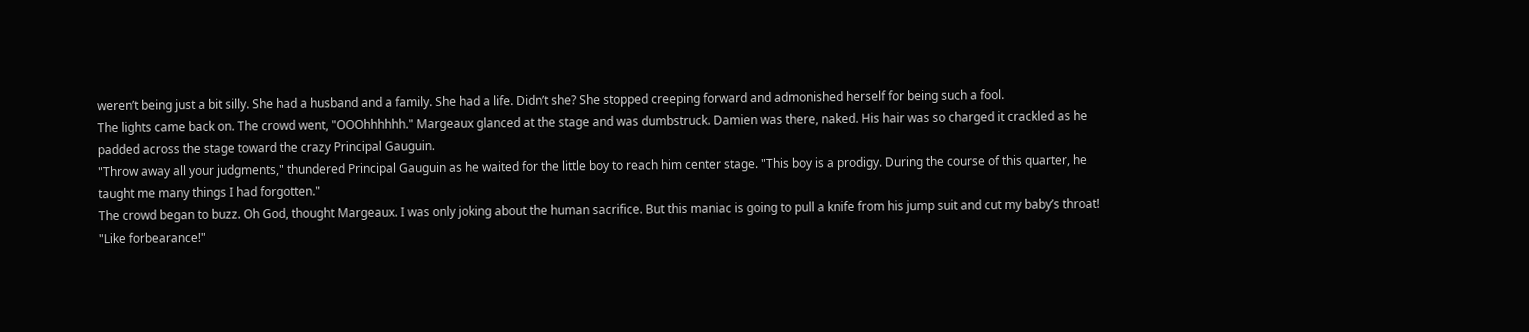weren’t being just a bit silly. She had a husband and a family. She had a life. Didn’t she? She stopped creeping forward and admonished herself for being such a fool.
The lights came back on. The crowd went, "OOOhhhhhh." Margeaux glanced at the stage and was dumbstruck. Damien was there, naked. His hair was so charged it crackled as he padded across the stage toward the crazy Principal Gauguin.
"Throw away all your judgments," thundered Principal Gauguin as he waited for the little boy to reach him center stage. "This boy is a prodigy. During the course of this quarter, he taught me many things I had forgotten."
The crowd began to buzz. Oh God, thought Margeaux. I was only joking about the human sacrifice. But this maniac is going to pull a knife from his jump suit and cut my baby’s throat!
"Like forbearance!"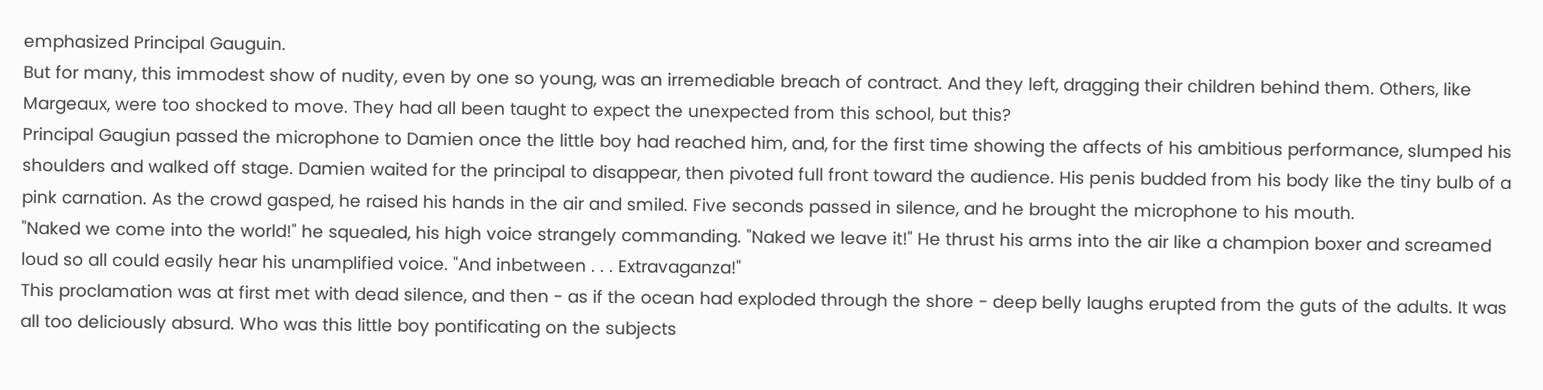emphasized Principal Gauguin.
But for many, this immodest show of nudity, even by one so young, was an irremediable breach of contract. And they left, dragging their children behind them. Others, like Margeaux, were too shocked to move. They had all been taught to expect the unexpected from this school, but this?
Principal Gaugiun passed the microphone to Damien once the little boy had reached him, and, for the first time showing the affects of his ambitious performance, slumped his shoulders and walked off stage. Damien waited for the principal to disappear, then pivoted full front toward the audience. His penis budded from his body like the tiny bulb of a pink carnation. As the crowd gasped, he raised his hands in the air and smiled. Five seconds passed in silence, and he brought the microphone to his mouth.
"Naked we come into the world!" he squealed, his high voice strangely commanding. "Naked we leave it!" He thrust his arms into the air like a champion boxer and screamed loud so all could easily hear his unamplified voice. "And inbetween . . . Extravaganza!"
This proclamation was at first met with dead silence, and then - as if the ocean had exploded through the shore - deep belly laughs erupted from the guts of the adults. It was all too deliciously absurd. Who was this little boy pontificating on the subjects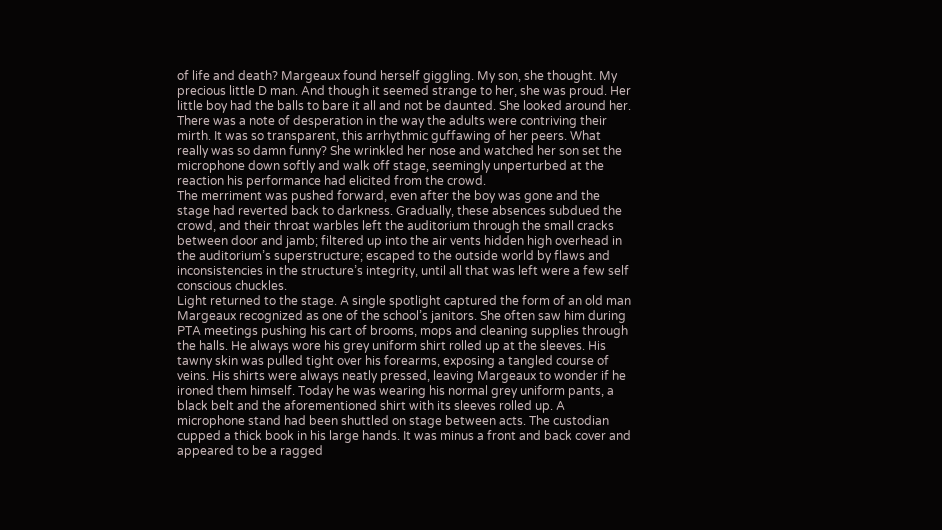of life and death? Margeaux found herself giggling. My son, she thought. My precious little D man. And though it seemed strange to her, she was proud. Her little boy had the balls to bare it all and not be daunted. She looked around her. There was a note of desperation in the way the adults were contriving their mirth. It was so transparent, this arrhythmic guffawing of her peers. What really was so damn funny? She wrinkled her nose and watched her son set the microphone down softly and walk off stage, seemingly unperturbed at the reaction his performance had elicited from the crowd.
The merriment was pushed forward, even after the boy was gone and the stage had reverted back to darkness. Gradually, these absences subdued the crowd, and their throat warbles left the auditorium through the small cracks between door and jamb; filtered up into the air vents hidden high overhead in the auditorium’s superstructure; escaped to the outside world by flaws and inconsistencies in the structure’s integrity, until all that was left were a few self conscious chuckles.
Light returned to the stage. A single spotlight captured the form of an old man Margeaux recognized as one of the school’s janitors. She often saw him during PTA meetings pushing his cart of brooms, mops and cleaning supplies through the halls. He always wore his grey uniform shirt rolled up at the sleeves. His tawny skin was pulled tight over his forearms, exposing a tangled course of veins. His shirts were always neatly pressed, leaving Margeaux to wonder if he ironed them himself. Today he was wearing his normal grey uniform pants, a black belt and the aforementioned shirt with its sleeves rolled up. A microphone stand had been shuttled on stage between acts. The custodian cupped a thick book in his large hands. It was minus a front and back cover and appeared to be a ragged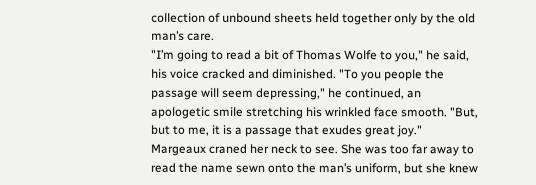collection of unbound sheets held together only by the old man’s care.
"I’m going to read a bit of Thomas Wolfe to you," he said, his voice cracked and diminished. "To you people the passage will seem depressing," he continued, an apologetic smile stretching his wrinkled face smooth. "But, but to me, it is a passage that exudes great joy."
Margeaux craned her neck to see. She was too far away to read the name sewn onto the man’s uniform, but she knew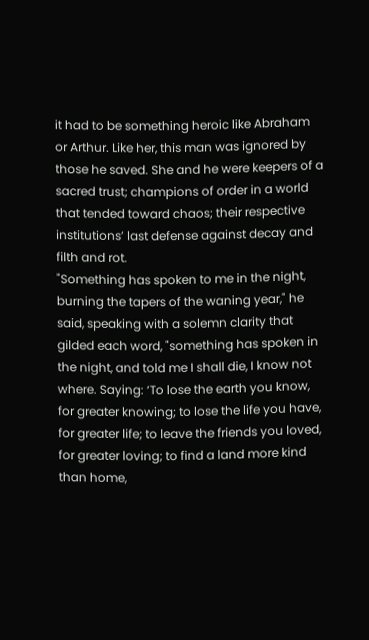it had to be something heroic like Abraham or Arthur. Like her, this man was ignored by those he saved. She and he were keepers of a sacred trust; champions of order in a world that tended toward chaos; their respective institutions’ last defense against decay and filth and rot.
"Something has spoken to me in the night, burning the tapers of the waning year," he said, speaking with a solemn clarity that gilded each word, "something has spoken in the night, and told me I shall die, I know not where. Saying: ‘To lose the earth you know, for greater knowing; to lose the life you have, for greater life; to leave the friends you loved, for greater loving; to find a land more kind than home,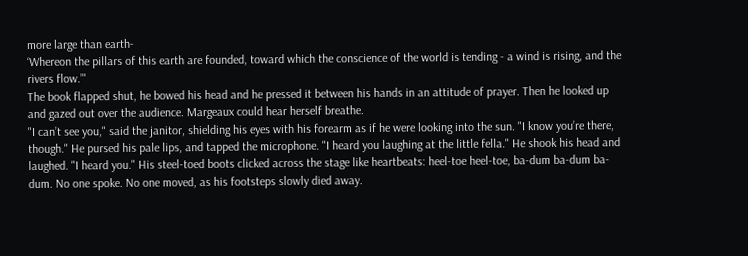more large than earth-
‘Whereon the pillars of this earth are founded, toward which the conscience of the world is tending - a wind is rising, and the rivers flow.’"
The book flapped shut, he bowed his head and he pressed it between his hands in an attitude of prayer. Then he looked up and gazed out over the audience. Margeaux could hear herself breathe.
"I can’t see you," said the janitor, shielding his eyes with his forearm as if he were looking into the sun. "I know you’re there, though." He pursed his pale lips, and tapped the microphone. "I heard you laughing at the little fella." He shook his head and laughed. "I heard you." His steel-toed boots clicked across the stage like heartbeats: heel-toe heel-toe, ba-dum ba-dum ba-dum. No one spoke. No one moved, as his footsteps slowly died away.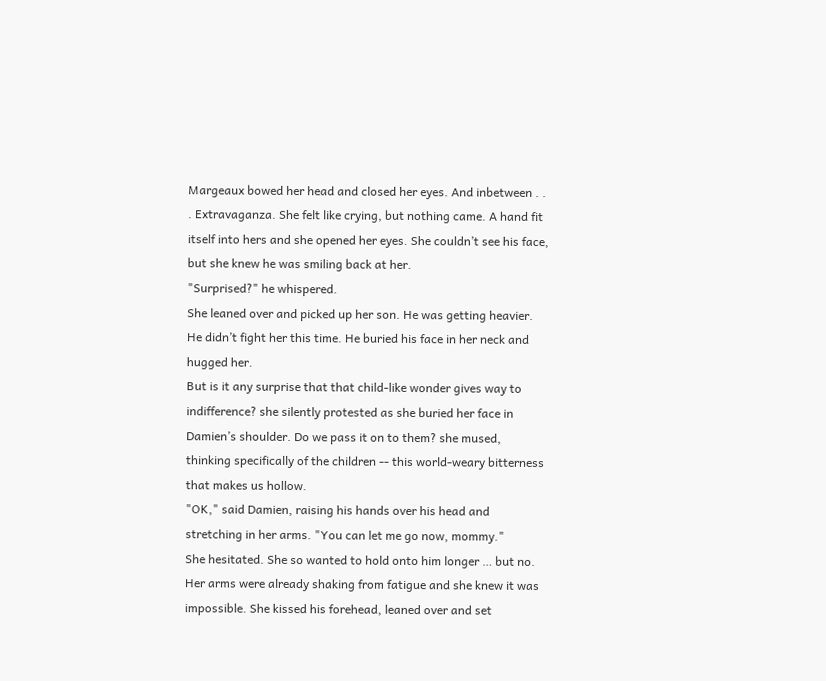Margeaux bowed her head and closed her eyes. And inbetween . . . Extravaganza. She felt like crying, but nothing came. A hand fit itself into hers and she opened her eyes. She couldn’t see his face, but she knew he was smiling back at her.
"Surprised?" he whispered.
She leaned over and picked up her son. He was getting heavier. He didn’t fight her this time. He buried his face in her neck and hugged her.
But is it any surprise that that child-like wonder gives way to indifference? she silently protested as she buried her face in Damien’s shoulder. Do we pass it on to them? she mused, thinking specifically of the children -- this world-weary bitterness that makes us hollow.
"OK," said Damien, raising his hands over his head and stretching in her arms. "You can let me go now, mommy."
She hesitated. She so wanted to hold onto him longer … but no. Her arms were already shaking from fatigue and she knew it was impossible. She kissed his forehead, leaned over and set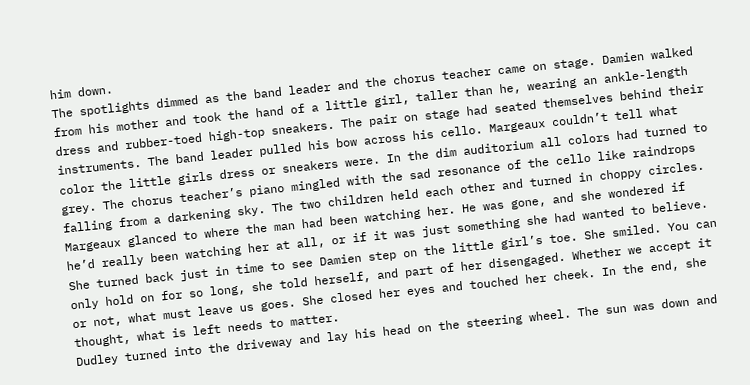him down.
The spotlights dimmed as the band leader and the chorus teacher came on stage. Damien walked from his mother and took the hand of a little girl, taller than he, wearing an ankle-length dress and rubber-toed high-top sneakers. The pair on stage had seated themselves behind their instruments. The band leader pulled his bow across his cello. Margeaux couldn’t tell what color the little girls dress or sneakers were. In the dim auditorium all colors had turned to grey. The chorus teacher’s piano mingled with the sad resonance of the cello like raindrops falling from a darkening sky. The two children held each other and turned in choppy circles. Margeaux glanced to where the man had been watching her. He was gone, and she wondered if he’d really been watching her at all, or if it was just something she had wanted to believe. She turned back just in time to see Damien step on the little girl’s toe. She smiled. You can only hold on for so long, she told herself, and part of her disengaged. Whether we accept it or not, what must leave us goes. She closed her eyes and touched her cheek. In the end, she thought, what is left needs to matter.
Dudley turned into the driveway and lay his head on the steering wheel. The sun was down and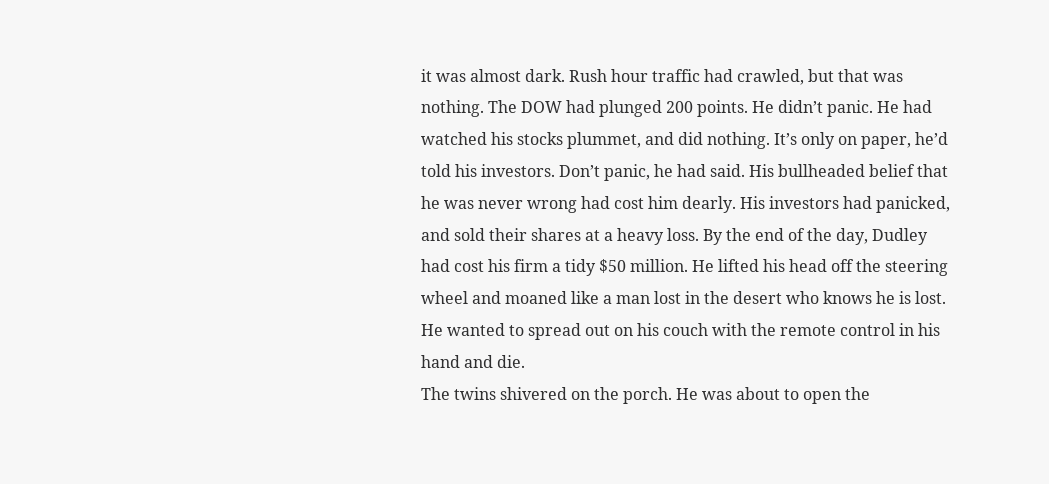it was almost dark. Rush hour traffic had crawled, but that was nothing. The DOW had plunged 200 points. He didn’t panic. He had watched his stocks plummet, and did nothing. It’s only on paper, he’d told his investors. Don’t panic, he had said. His bullheaded belief that he was never wrong had cost him dearly. His investors had panicked, and sold their shares at a heavy loss. By the end of the day, Dudley had cost his firm a tidy $50 million. He lifted his head off the steering wheel and moaned like a man lost in the desert who knows he is lost. He wanted to spread out on his couch with the remote control in his hand and die.
The twins shivered on the porch. He was about to open the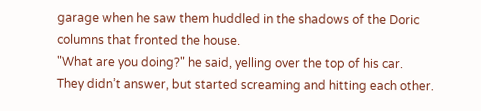garage when he saw them huddled in the shadows of the Doric columns that fronted the house.
"What are you doing?" he said, yelling over the top of his car.
They didn’t answer, but started screaming and hitting each other.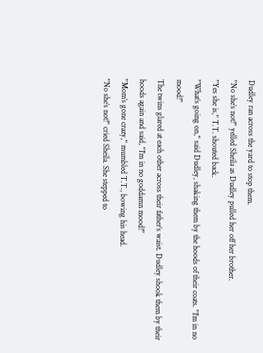Dudley ran across the yard to stop them.
"No she’s not!" yelled Sheila as Dudley pulled her off her brother.
"Yes she is," T.T. shouted back.
"What’s going on," said Dudley, shaking them by the hoods of their coats. "I’m in no mood!"
The twins glared at each other across their father’s waist. Dudley shook them by their hoods again and said, "I’m in no goddamn mood!"
"Mom’s gone crazy," mumbled T.T., bowing his head.
"No she’s not!" cried Sheila. She stepped to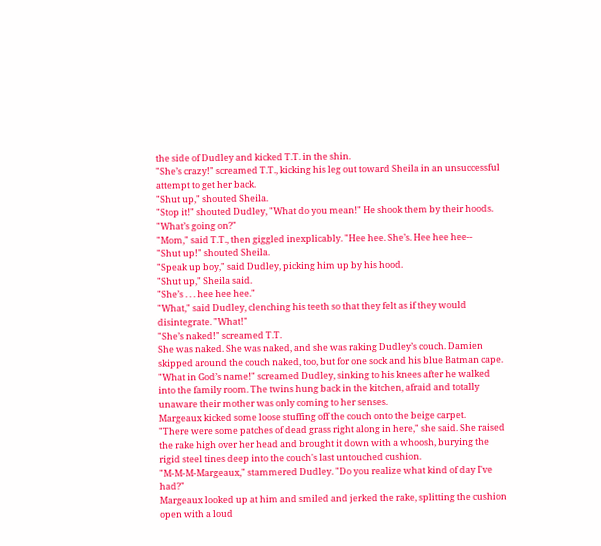the side of Dudley and kicked T.T. in the shin.
"She’s crazy!" screamed T.T., kicking his leg out toward Sheila in an unsuccessful attempt to get her back.
"Shut up," shouted Sheila.
"Stop it!" shouted Dudley, "What do you mean!" He shook them by their hoods. "What’s going on?"
"Mom," said T.T., then giggled inexplicably. "Hee hee. She’s. Hee hee hee--
"Shut up!" shouted Sheila.
"Speak up boy," said Dudley, picking him up by his hood.
"Shut up," Sheila said.
"She’s . . . hee hee hee."
"What," said Dudley, clenching his teeth so that they felt as if they would disintegrate. "What!"
"She’s naked!" screamed T.T.
She was naked. She was naked, and she was raking Dudley’s couch. Damien skipped around the couch naked, too, but for one sock and his blue Batman cape.
"What in God’s name!" screamed Dudley, sinking to his knees after he walked into the family room. The twins hung back in the kitchen, afraid and totally unaware their mother was only coming to her senses.
Margeaux kicked some loose stuffing off the couch onto the beige carpet.
"There were some patches of dead grass right along in here," she said. She raised the rake high over her head and brought it down with a whoosh, burying the rigid steel tines deep into the couch's last untouched cushion.
"M-M-M-Margeaux," stammered Dudley. "Do you realize what kind of day I've had?"
Margeaux looked up at him and smiled and jerked the rake, splitting the cushion open with a loud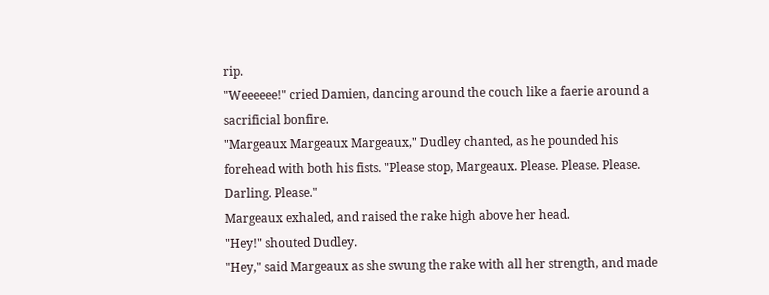rip.
"Weeeeee!" cried Damien, dancing around the couch like a faerie around a sacrificial bonfire.
"Margeaux Margeaux Margeaux," Dudley chanted, as he pounded his forehead with both his fists. "Please stop, Margeaux. Please. Please. Please. Darling. Please."
Margeaux exhaled, and raised the rake high above her head.
"Hey!" shouted Dudley.
"Hey," said Margeaux as she swung the rake with all her strength, and made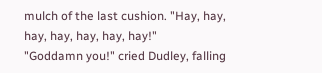mulch of the last cushion. "Hay, hay, hay, hay, hay, hay, hay!"
"Goddamn you!" cried Dudley, falling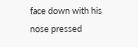face down with his nose pressed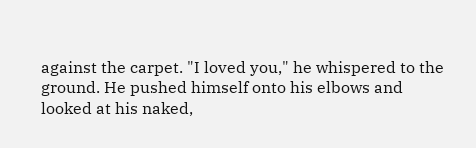against the carpet. "I loved you," he whispered to the ground. He pushed himself onto his elbows and looked at his naked,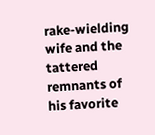rake-wielding wife and the tattered remnants of his favorite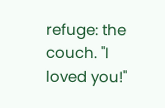refuge: the couch. "I loved you!"